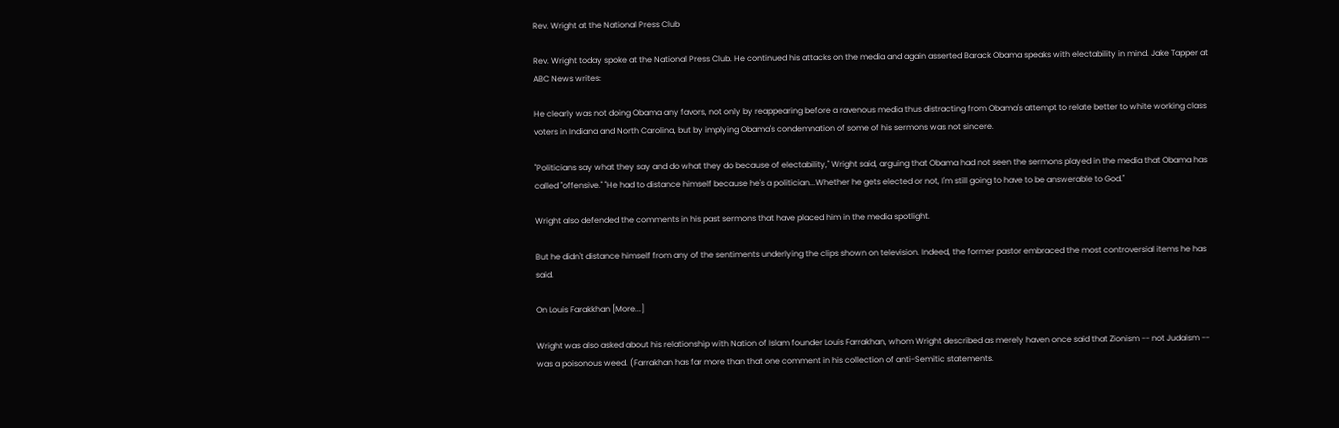Rev. Wright at the National Press Club

Rev. Wright today spoke at the National Press Club. He continued his attacks on the media and again asserted Barack Obama speaks with electability in mind. Jake Tapper at ABC News writes:

He clearly was not doing Obama any favors, not only by reappearing before a ravenous media thus distracting from Obama's attempt to relate better to white working class voters in Indiana and North Carolina, but by implying Obama's condemnation of some of his sermons was not sincere.

"Politicians say what they say and do what they do because of electability," Wright said, arguing that Obama had not seen the sermons played in the media that Obama has called "offensive." "He had to distance himself because he's a politician...Whether he gets elected or not, I'm still going to have to be answerable to God."

Wright also defended the comments in his past sermons that have placed him in the media spotlight.

But he didn't distance himself from any of the sentiments underlying the clips shown on television. Indeed, the former pastor embraced the most controversial items he has said.

On Louis Farakkhan [More...]

Wright was also asked about his relationship with Nation of Islam founder Louis Farrakhan, whom Wright described as merely haven once said that Zionism -- not Judaism -- was a poisonous weed. (Farrakhan has far more than that one comment in his collection of anti-Semitic statements.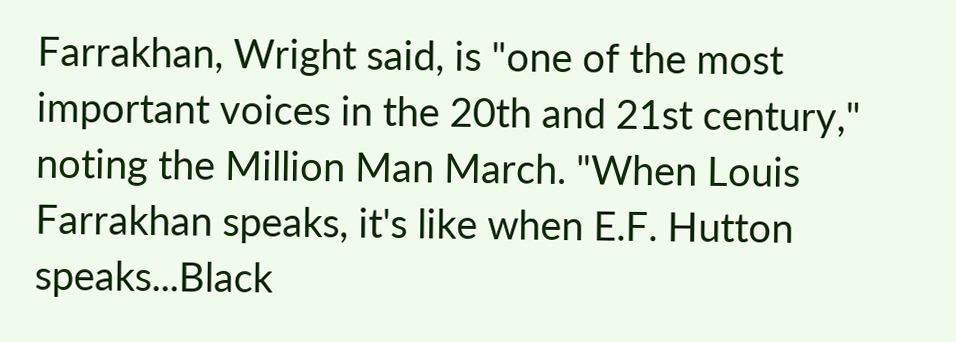Farrakhan, Wright said, is "one of the most important voices in the 20th and 21st century," noting the Million Man March. "When Louis Farrakhan speaks, it's like when E.F. Hutton speaks...Black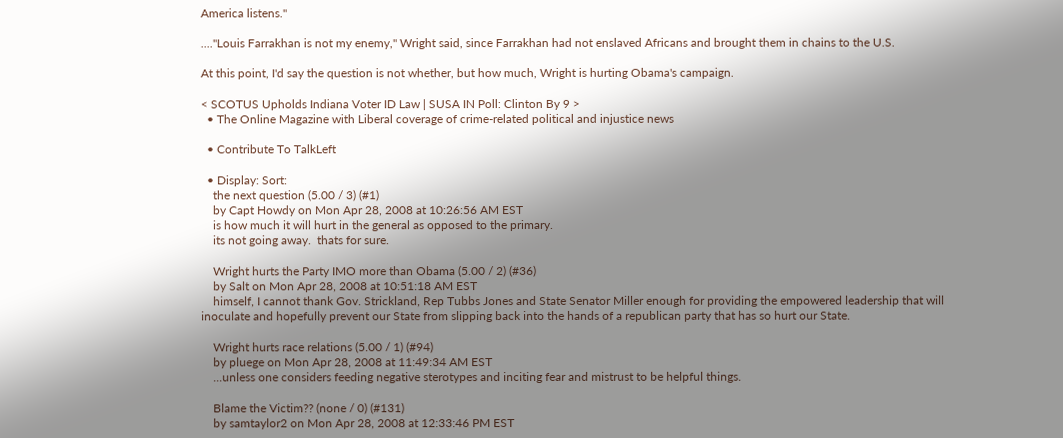America listens."

...."Louis Farrakhan is not my enemy," Wright said, since Farrakhan had not enslaved Africans and brought them in chains to the U.S.

At this point, I'd say the question is not whether, but how much, Wright is hurting Obama's campaign.

< SCOTUS Upholds Indiana Voter ID Law | SUSA IN Poll: Clinton By 9 >
  • The Online Magazine with Liberal coverage of crime-related political and injustice news

  • Contribute To TalkLeft

  • Display: Sort:
    the next question (5.00 / 3) (#1)
    by Capt Howdy on Mon Apr 28, 2008 at 10:26:56 AM EST
    is how much it will hurt in the general as opposed to the primary.
    its not going away.  thats for sure.

    Wright hurts the Party IMO more than Obama (5.00 / 2) (#36)
    by Salt on Mon Apr 28, 2008 at 10:51:18 AM EST
    himself, I cannot thank Gov. Strickland, Rep Tubbs Jones and State Senator Miller enough for providing the empowered leadership that will inoculate and hopefully prevent our State from slipping back into the hands of a republican party that has so hurt our State.

    Wright hurts race relations (5.00 / 1) (#94)
    by pluege on Mon Apr 28, 2008 at 11:49:34 AM EST
    ...unless one considers feeding negative sterotypes and inciting fear and mistrust to be helpful things.

    Blame the Victim?? (none / 0) (#131)
    by samtaylor2 on Mon Apr 28, 2008 at 12:33:46 PM EST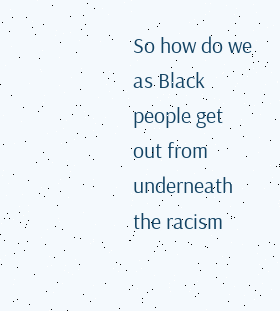So how do we as Black people get out from underneath the racism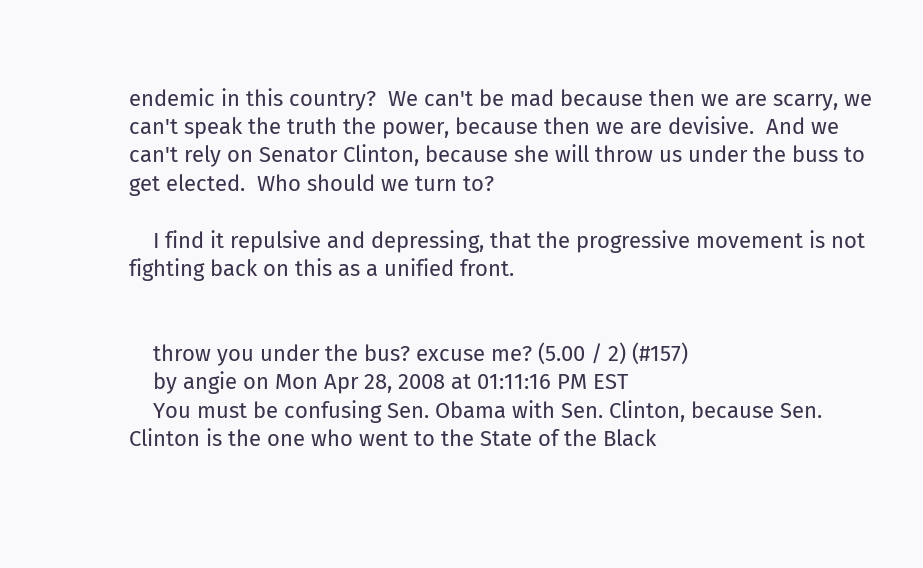endemic in this country?  We can't be mad because then we are scarry, we can't speak the truth the power, because then we are devisive.  And we can't rely on Senator Clinton, because she will throw us under the buss to get elected.  Who should we turn to?

    I find it repulsive and depressing, that the progressive movement is not fighting back on this as a unified front.


    throw you under the bus? excuse me? (5.00 / 2) (#157)
    by angie on Mon Apr 28, 2008 at 01:11:16 PM EST
    You must be confusing Sen. Obama with Sen. Clinton, because Sen. Clinton is the one who went to the State of the Black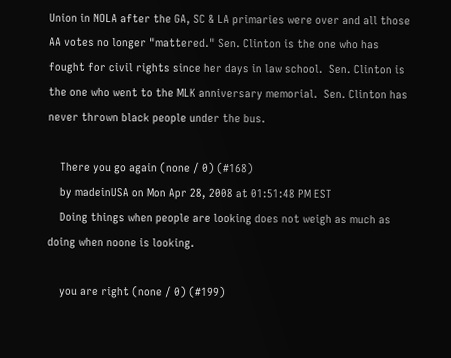Union in NOLA after the GA, SC & LA primaries were over and all those AA votes no longer "mattered." Sen. Clinton is the one who has fought for civil rights since her days in law school.  Sen. Clinton is the one who went to the MLK anniversary memorial.  Sen. Clinton has never thrown black people under the bus.

    There you go again (none / 0) (#168)
    by madeinUSA on Mon Apr 28, 2008 at 01:51:48 PM EST
    Doing things when people are looking does not weigh as much as doing when noone is looking.

    you are right (none / 0) (#199)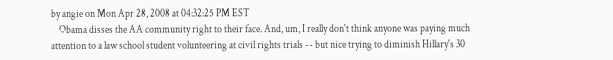by angie on Mon Apr 28, 2008 at 04:32:25 PM EST
    Obama disses the AA community right to their face. And, um, I really don't think anyone was paying much attention to a law school student volunteering at civil rights trials -- but nice trying to diminish Hillary's 30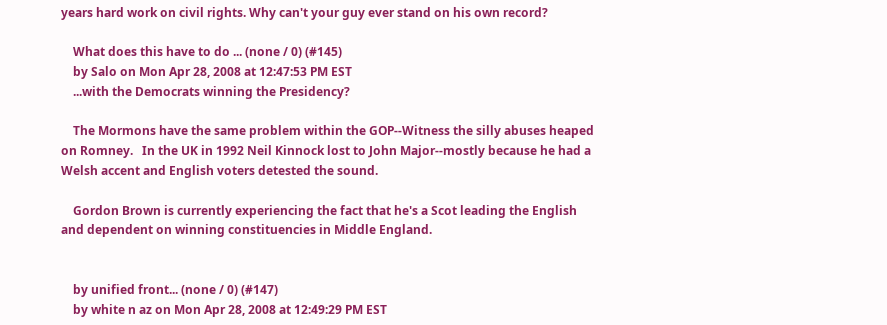years hard work on civil rights. Why can't your guy ever stand on his own record?

    What does this have to do ... (none / 0) (#145)
    by Salo on Mon Apr 28, 2008 at 12:47:53 PM EST
    ...with the Democrats winning the Presidency?

    The Mormons have the same problem within the GOP--Witness the silly abuses heaped on Romney.   In the UK in 1992 Neil Kinnock lost to John Major--mostly because he had a Welsh accent and English voters detested the sound.

    Gordon Brown is currently experiencing the fact that he's a Scot leading the English and dependent on winning constituencies in Middle England.


    by unified front... (none / 0) (#147)
    by white n az on Mon Apr 28, 2008 at 12:49:29 PM EST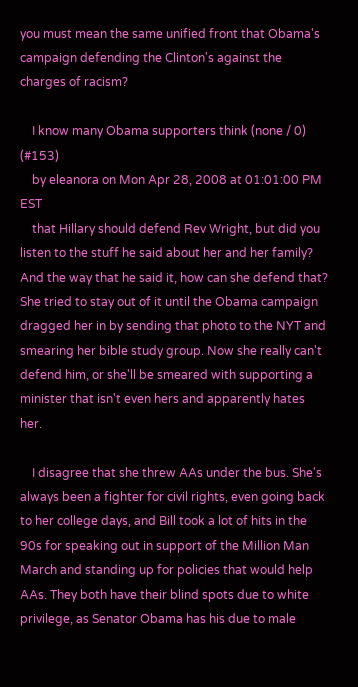you must mean the same unified front that Obama's campaign defending the Clinton's against the charges of racism?

    I know many Obama supporters think (none / 0) (#153)
    by eleanora on Mon Apr 28, 2008 at 01:01:00 PM EST
    that Hillary should defend Rev Wright, but did you listen to the stuff he said about her and her family? And the way that he said it, how can she defend that? She tried to stay out of it until the Obama campaign dragged her in by sending that photo to the NYT and smearing her bible study group. Now she really can't defend him, or she'll be smeared with supporting a minister that isn't even hers and apparently hates her.

    I disagree that she threw AAs under the bus. She's always been a fighter for civil rights, even going back to her college days, and Bill took a lot of hits in the 90s for speaking out in support of the Million Man March and standing up for policies that would help AAs. They both have their blind spots due to white privilege, as Senator Obama has his due to male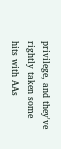privilege, and they've rightly taken some hits with AAs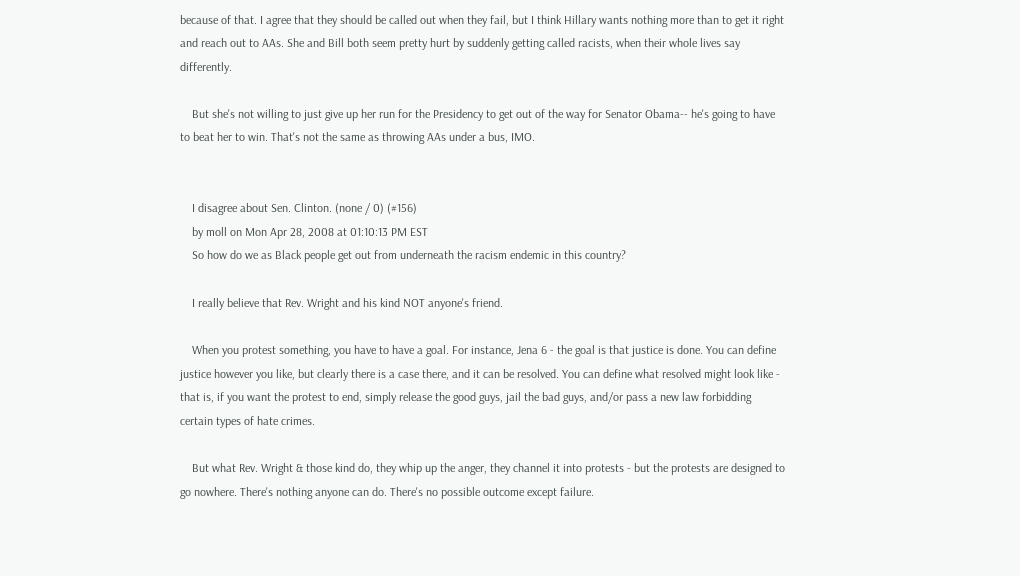because of that. I agree that they should be called out when they fail, but I think Hillary wants nothing more than to get it right and reach out to AAs. She and Bill both seem pretty hurt by suddenly getting called racists, when their whole lives say differently.

    But she's not willing to just give up her run for the Presidency to get out of the way for Senator Obama-- he's going to have to beat her to win. That's not the same as throwing AAs under a bus, IMO.


    I disagree about Sen. Clinton. (none / 0) (#156)
    by moll on Mon Apr 28, 2008 at 01:10:13 PM EST
    So how do we as Black people get out from underneath the racism endemic in this country?

    I really believe that Rev. Wright and his kind NOT anyone's friend.

    When you protest something, you have to have a goal. For instance, Jena 6 - the goal is that justice is done. You can define justice however you like, but clearly there is a case there, and it can be resolved. You can define what resolved might look like - that is, if you want the protest to end, simply release the good guys, jail the bad guys, and/or pass a new law forbidding certain types of hate crimes.

    But what Rev. Wright & those kind do, they whip up the anger, they channel it into protests - but the protests are designed to go nowhere. There's nothing anyone can do. There's no possible outcome except failure.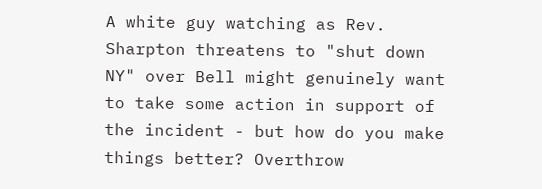A white guy watching as Rev. Sharpton threatens to "shut down NY" over Bell might genuinely want to take some action in support of the incident - but how do you make things better? Overthrow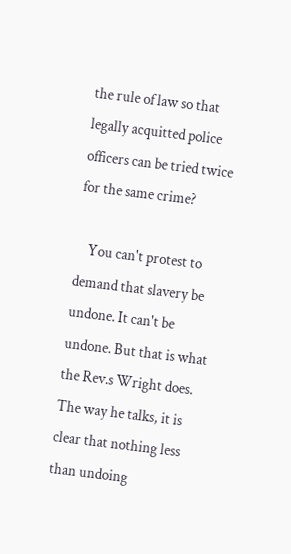the rule of law so that legally acquitted police officers can be tried twice for the same crime?

    You can't protest to demand that slavery be undone. It can't be undone. But that is what the Rev.s Wright does. The way he talks, it is clear that nothing less than undoing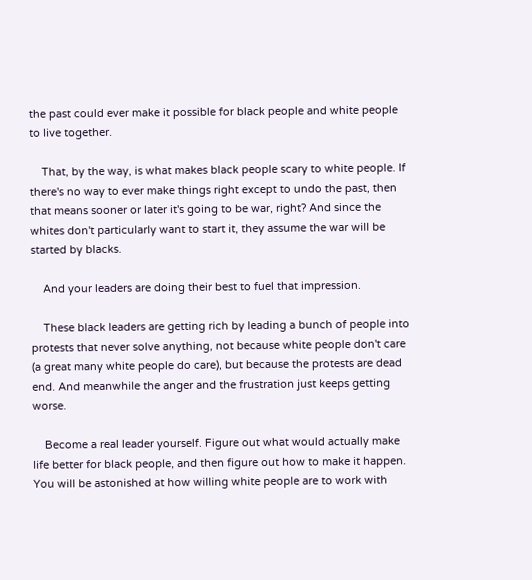the past could ever make it possible for black people and white people to live together.

    That, by the way, is what makes black people scary to white people. If there's no way to ever make things right except to undo the past, then that means sooner or later it's going to be war, right? And since the whites don't particularly want to start it, they assume the war will be started by blacks.

    And your leaders are doing their best to fuel that impression.

    These black leaders are getting rich by leading a bunch of people into protests that never solve anything, not because white people don't care (a great many white people do care), but because the protests are dead end. And meanwhile the anger and the frustration just keeps getting worse.

    Become a real leader yourself. Figure out what would actually make life better for black people, and then figure out how to make it happen. You will be astonished at how willing white people are to work with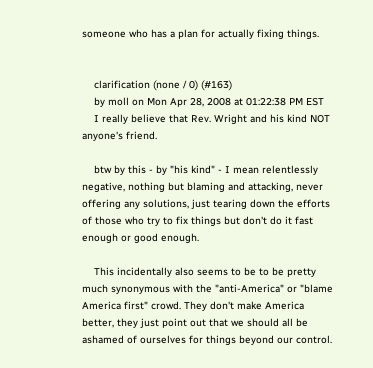someone who has a plan for actually fixing things.


    clarification (none / 0) (#163)
    by moll on Mon Apr 28, 2008 at 01:22:38 PM EST
    I really believe that Rev. Wright and his kind NOT anyone's friend.

    btw by this - by "his kind" - I mean relentlessly negative, nothing but blaming and attacking, never offering any solutions, just tearing down the efforts of those who try to fix things but don't do it fast enough or good enough.

    This incidentally also seems to be to be pretty much synonymous with the "anti-America" or "blame America first" crowd. They don't make America better, they just point out that we should all be ashamed of ourselves for things beyond our control.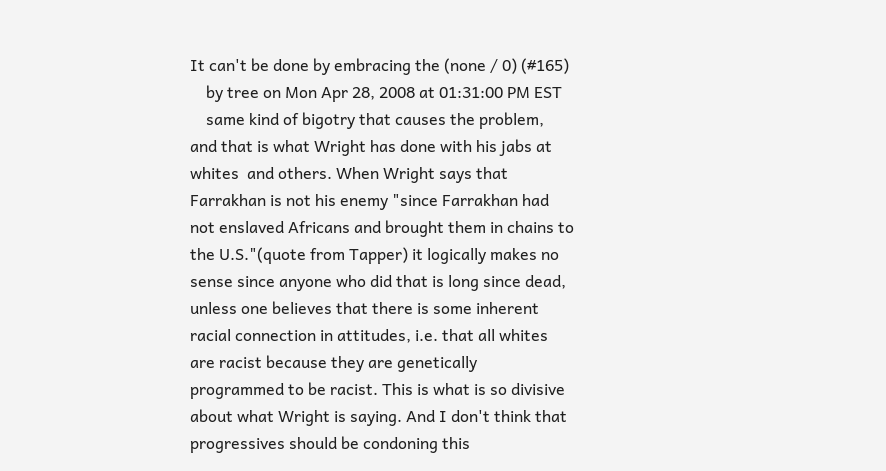It can't be done by embracing the (none / 0) (#165)
    by tree on Mon Apr 28, 2008 at 01:31:00 PM EST
    same kind of bigotry that causes the problem, and that is what Wright has done with his jabs at whites  and others. When Wright says that Farrakhan is not his enemy "since Farrakhan had not enslaved Africans and brought them in chains to the U.S."(quote from Tapper) it logically makes no sense since anyone who did that is long since dead, unless one believes that there is some inherent racial connection in attitudes, i.e. that all whites are racist because they are genetically programmed to be racist. This is what is so divisive about what Wright is saying. And I don't think that progressives should be condoning this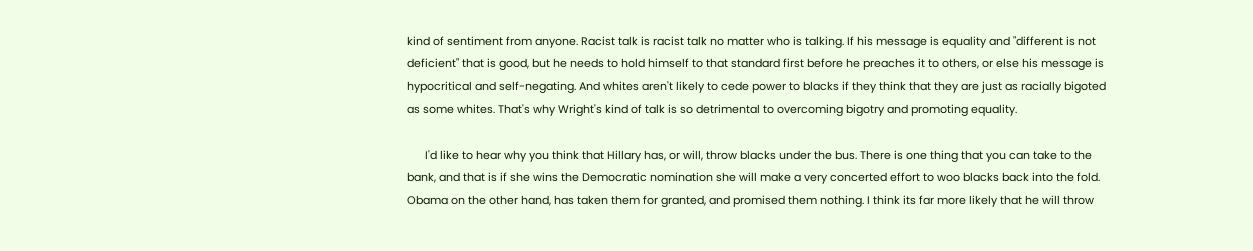kind of sentiment from anyone. Racist talk is racist talk no matter who is talking. If his message is equality and "different is not deficient" that is good, but he needs to hold himself to that standard first before he preaches it to others, or else his message is hypocritical and self-negating. And whites aren't likely to cede power to blacks if they think that they are just as racially bigoted as some whites. That's why Wright's kind of talk is so detrimental to overcoming bigotry and promoting equality.

      I'd like to hear why you think that Hillary has, or will, throw blacks under the bus. There is one thing that you can take to the bank, and that is if she wins the Democratic nomination she will make a very concerted effort to woo blacks back into the fold. Obama on the other hand, has taken them for granted, and promised them nothing. I think its far more likely that he will throw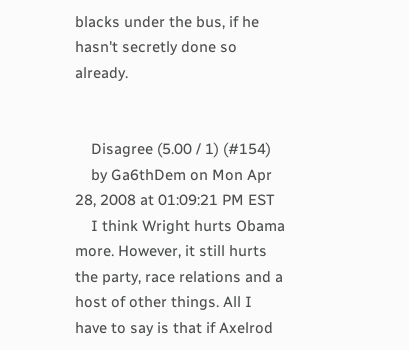blacks under the bus, if he hasn't secretly done so already.


    Disagree (5.00 / 1) (#154)
    by Ga6thDem on Mon Apr 28, 2008 at 01:09:21 PM EST
    I think Wright hurts Obama more. However, it still hurts the party, race relations and a host of other things. All I have to say is that if Axelrod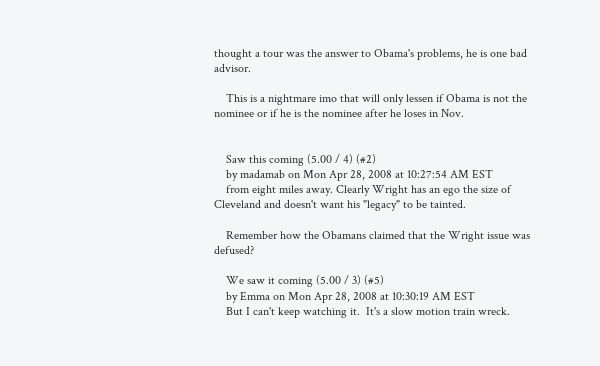thought a tour was the answer to Obama's problems, he is one bad advisor.

    This is a nightmare imo that will only lessen if Obama is not the nominee or if he is the nominee after he loses in Nov.


    Saw this coming (5.00 / 4) (#2)
    by madamab on Mon Apr 28, 2008 at 10:27:54 AM EST
    from eight miles away. Clearly Wright has an ego the size of Cleveland and doesn't want his "legacy" to be tainted.

    Remember how the Obamans claimed that the Wright issue was defused?

    We saw it coming (5.00 / 3) (#5)
    by Emma on Mon Apr 28, 2008 at 10:30:19 AM EST
    But I can't keep watching it.  It's a slow motion train wreck.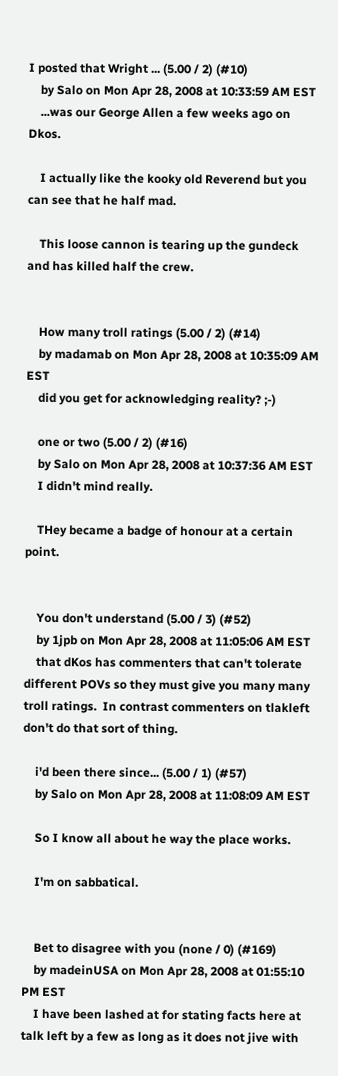I posted that Wright ... (5.00 / 2) (#10)
    by Salo on Mon Apr 28, 2008 at 10:33:59 AM EST
    ...was our George Allen a few weeks ago on Dkos.

    I actually like the kooky old Reverend but you can see that he half mad.

    This loose cannon is tearing up the gundeck and has killed half the crew.


    How many troll ratings (5.00 / 2) (#14)
    by madamab on Mon Apr 28, 2008 at 10:35:09 AM EST
    did you get for acknowledging reality? ;-)

    one or two (5.00 / 2) (#16)
    by Salo on Mon Apr 28, 2008 at 10:37:36 AM EST
    I didn't mind really.

    THey became a badge of honour at a certain point.


    You don't understand (5.00 / 3) (#52)
    by 1jpb on Mon Apr 28, 2008 at 11:05:06 AM EST
    that dKos has commenters that can't tolerate different POVs so they must give you many many troll ratings.  In contrast commenters on tlakleft don't do that sort of thing.

    i'd been there since... (5.00 / 1) (#57)
    by Salo on Mon Apr 28, 2008 at 11:08:09 AM EST

    So I know all about he way the place works.

    I'm on sabbatical.


    Bet to disagree with you (none / 0) (#169)
    by madeinUSA on Mon Apr 28, 2008 at 01:55:10 PM EST
    I have been lashed at for stating facts here at talk left by a few as long as it does not jive with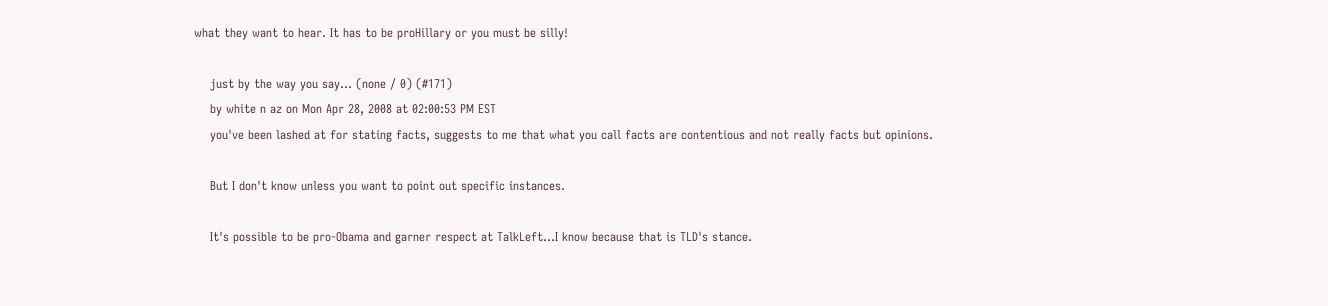what they want to hear. It has to be proHillary or you must be silly!

    just by the way you say... (none / 0) (#171)
    by white n az on Mon Apr 28, 2008 at 02:00:53 PM EST
    you've been lashed at for stating facts, suggests to me that what you call facts are contentious and not really facts but opinions.

    But I don't know unless you want to point out specific instances.

    It's possible to be pro-Obama and garner respect at TalkLeft...I know because that is TLD's stance.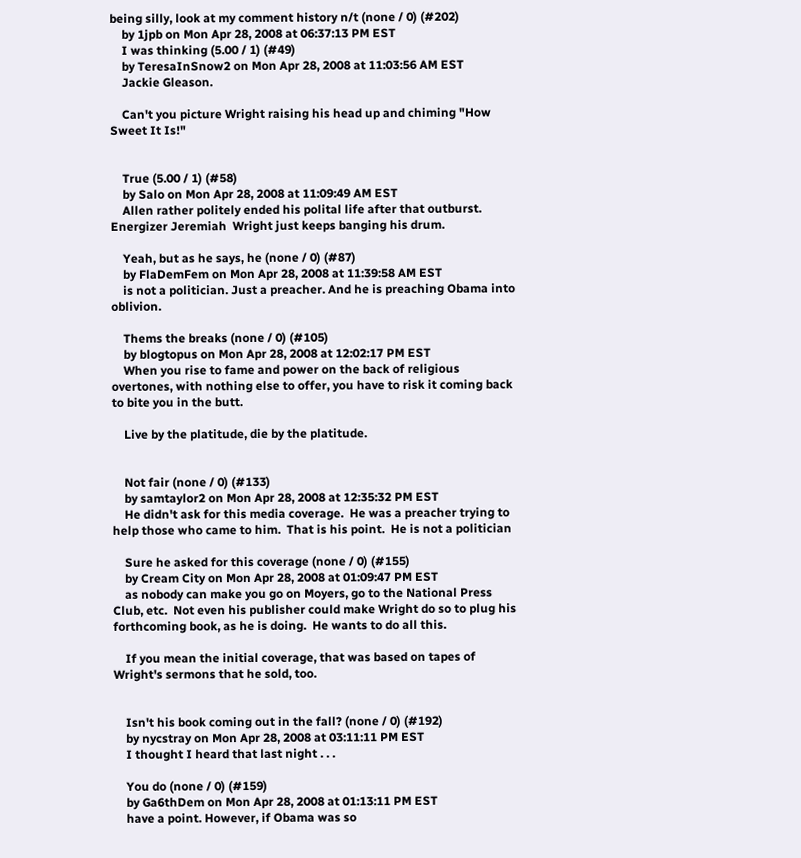being silly, look at my comment history n/t (none / 0) (#202)
    by 1jpb on Mon Apr 28, 2008 at 06:37:13 PM EST
    I was thinking (5.00 / 1) (#49)
    by TeresaInSnow2 on Mon Apr 28, 2008 at 11:03:56 AM EST
    Jackie Gleason.

    Can't you picture Wright raising his head up and chiming "How Sweet It Is!"


    True (5.00 / 1) (#58)
    by Salo on Mon Apr 28, 2008 at 11:09:49 AM EST
    Allen rather politely ended his polital life after that outburst.  Energizer Jeremiah  Wright just keeps banging his drum.

    Yeah, but as he says, he (none / 0) (#87)
    by FlaDemFem on Mon Apr 28, 2008 at 11:39:58 AM EST
    is not a politician. Just a preacher. And he is preaching Obama into oblivion.

    Thems the breaks (none / 0) (#105)
    by blogtopus on Mon Apr 28, 2008 at 12:02:17 PM EST
    When you rise to fame and power on the back of religious overtones, with nothing else to offer, you have to risk it coming back to bite you in the butt.

    Live by the platitude, die by the platitude.


    Not fair (none / 0) (#133)
    by samtaylor2 on Mon Apr 28, 2008 at 12:35:32 PM EST
    He didn't ask for this media coverage.  He was a preacher trying to help those who came to him.  That is his point.  He is not a politician

    Sure he asked for this coverage (none / 0) (#155)
    by Cream City on Mon Apr 28, 2008 at 01:09:47 PM EST
    as nobody can make you go on Moyers, go to the National Press Club, etc.  Not even his publisher could make Wright do so to plug his forthcoming book, as he is doing.  He wants to do all this.

    If you mean the initial coverage, that was based on tapes of Wright's sermons that he sold, too.


    Isn't his book coming out in the fall? (none / 0) (#192)
    by nycstray on Mon Apr 28, 2008 at 03:11:11 PM EST
    I thought I heard that last night . . .

    You do (none / 0) (#159)
    by Ga6thDem on Mon Apr 28, 2008 at 01:13:11 PM EST
    have a point. However, if Obama was so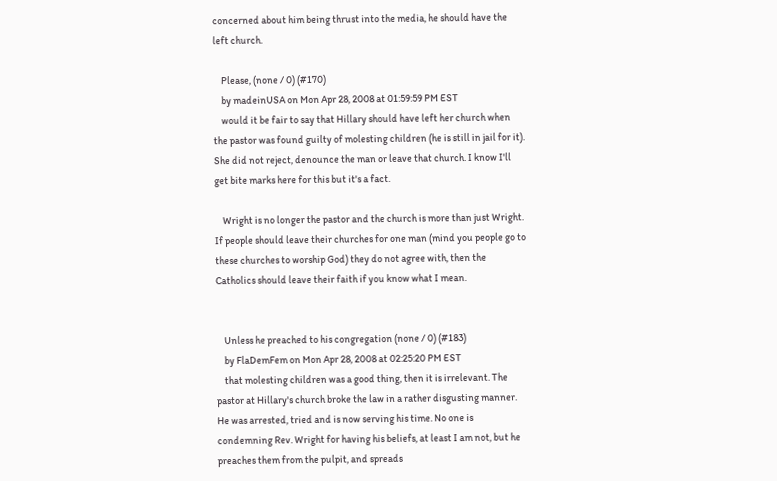concerned about him being thrust into the media, he should have the left church.

    Please, (none / 0) (#170)
    by madeinUSA on Mon Apr 28, 2008 at 01:59:59 PM EST
    would it be fair to say that Hillary should have left her church when the pastor was found guilty of molesting children (he is still in jail for it). She did not reject, denounce the man or leave that church. I know I'll get bite marks here for this but it's a fact.

    Wright is no longer the pastor and the church is more than just Wright. If people should leave their churches for one man (mind you people go to these churches to worship God) they do not agree with, then the Catholics should leave their faith if you know what I mean.


    Unless he preached to his congregation (none / 0) (#183)
    by FlaDemFem on Mon Apr 28, 2008 at 02:25:20 PM EST
    that molesting children was a good thing, then it is irrelevant. The pastor at Hillary's church broke the law in a rather disgusting manner. He was arrested, tried and is now serving his time. No one is condemning Rev. Wright for having his beliefs, at least I am not, but he preaches them from the pulpit, and spreads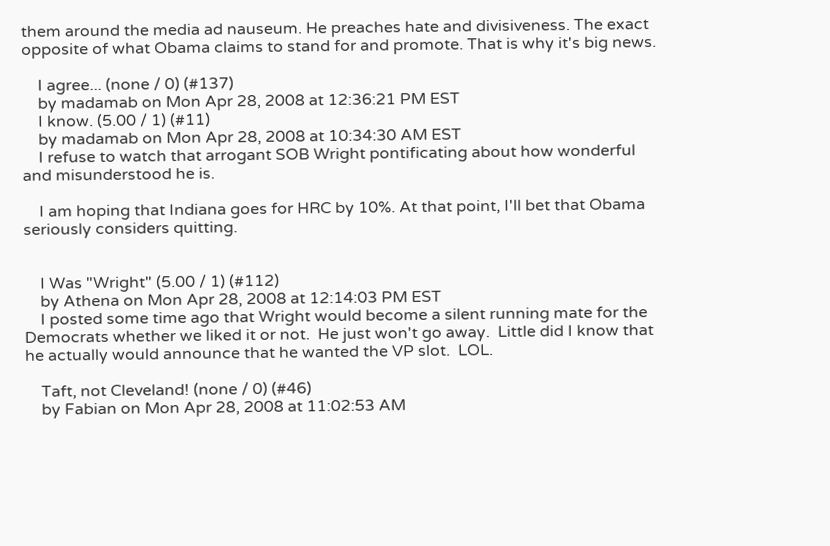them around the media ad nauseum. He preaches hate and divisiveness. The exact opposite of what Obama claims to stand for and promote. That is why it's big news.

    I agree... (none / 0) (#137)
    by madamab on Mon Apr 28, 2008 at 12:36:21 PM EST
    I know. (5.00 / 1) (#11)
    by madamab on Mon Apr 28, 2008 at 10:34:30 AM EST
    I refuse to watch that arrogant SOB Wright pontificating about how wonderful and misunderstood he is.

    I am hoping that Indiana goes for HRC by 10%. At that point, I'll bet that Obama seriously considers quitting.


    I Was "Wright" (5.00 / 1) (#112)
    by Athena on Mon Apr 28, 2008 at 12:14:03 PM EST
    I posted some time ago that Wright would become a silent running mate for the Democrats whether we liked it or not.  He just won't go away.  Little did I know that he actually would announce that he wanted the VP slot.  LOL.

    Taft, not Cleveland! (none / 0) (#46)
    by Fabian on Mon Apr 28, 2008 at 11:02:53 AM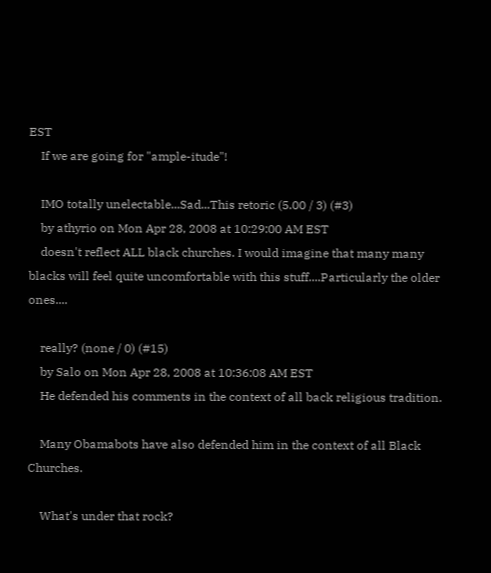EST
    If we are going for "ample-itude"!

    IMO totally unelectable...Sad...This retoric (5.00 / 3) (#3)
    by athyrio on Mon Apr 28, 2008 at 10:29:00 AM EST
    doesn't reflect ALL black churches. I would imagine that many many blacks will feel quite uncomfortable with this stuff....Particularly the older ones....

    really? (none / 0) (#15)
    by Salo on Mon Apr 28, 2008 at 10:36:08 AM EST
    He defended his comments in the context of all back religious tradition.

    Many Obamabots have also defended him in the context of all Black Churches.

    What's under that rock?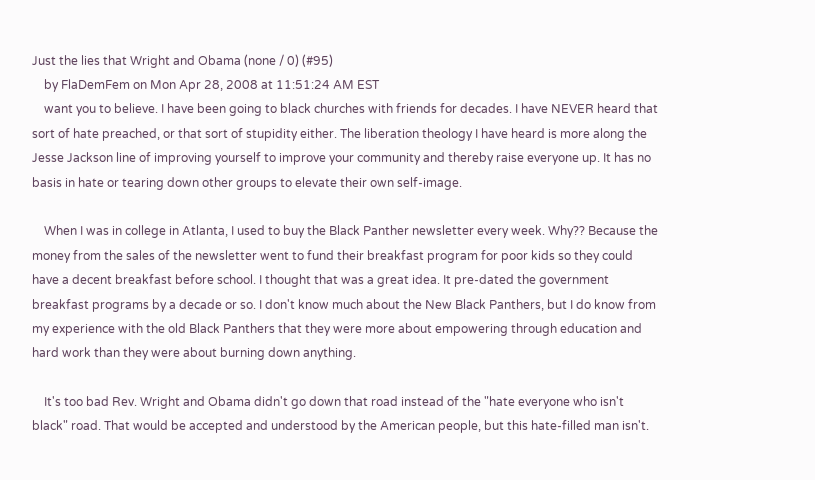Just the lies that Wright and Obama (none / 0) (#95)
    by FlaDemFem on Mon Apr 28, 2008 at 11:51:24 AM EST
    want you to believe. I have been going to black churches with friends for decades. I have NEVER heard that sort of hate preached, or that sort of stupidity either. The liberation theology I have heard is more along the Jesse Jackson line of improving yourself to improve your community and thereby raise everyone up. It has no basis in hate or tearing down other groups to elevate their own self-image.

    When I was in college in Atlanta, I used to buy the Black Panther newsletter every week. Why?? Because the money from the sales of the newsletter went to fund their breakfast program for poor kids so they could have a decent breakfast before school. I thought that was a great idea. It pre-dated the government breakfast programs by a decade or so. I don't know much about the New Black Panthers, but I do know from my experience with the old Black Panthers that they were more about empowering through education and hard work than they were about burning down anything.

    It's too bad Rev. Wright and Obama didn't go down that road instead of the "hate everyone who isn't black" road. That would be accepted and understood by the American people, but this hate-filled man isn't.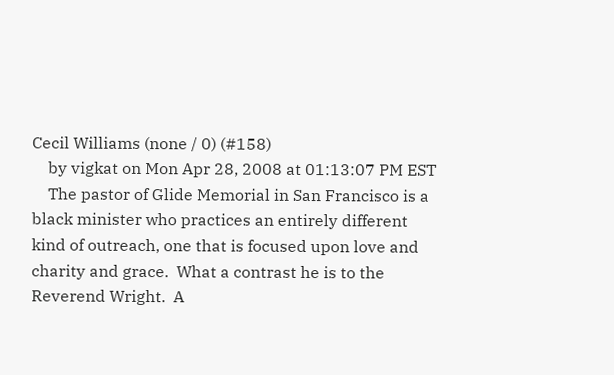Cecil Williams (none / 0) (#158)
    by vigkat on Mon Apr 28, 2008 at 01:13:07 PM EST
    The pastor of Glide Memorial in San Francisco is a black minister who practices an entirely different kind of outreach, one that is focused upon love and charity and grace.  What a contrast he is to the Reverend Wright.  A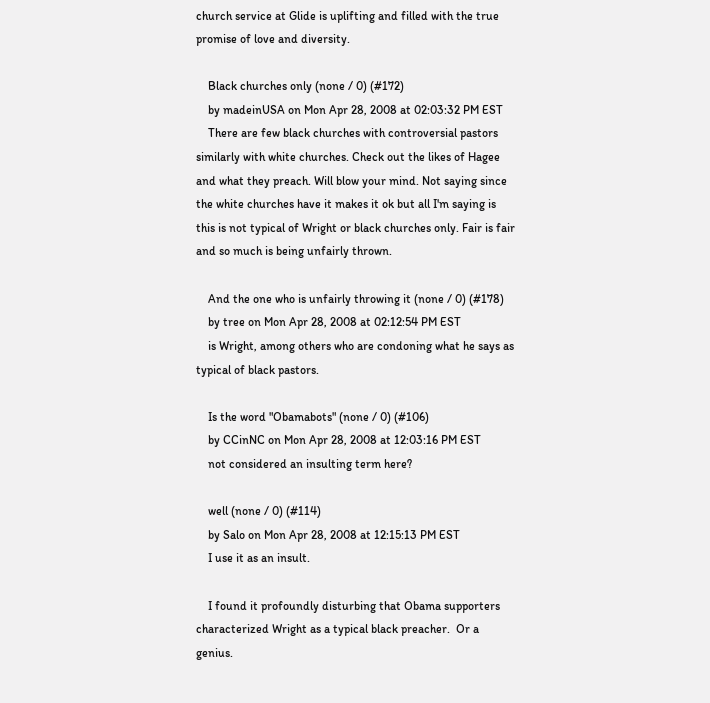church service at Glide is uplifting and filled with the true promise of love and diversity.

    Black churches only (none / 0) (#172)
    by madeinUSA on Mon Apr 28, 2008 at 02:03:32 PM EST
    There are few black churches with controversial pastors similarly with white churches. Check out the likes of Hagee and what they preach. Will blow your mind. Not saying since the white churches have it makes it ok but all I'm saying is this is not typical of Wright or black churches only. Fair is fair and so much is being unfairly thrown.

    And the one who is unfairly throwing it (none / 0) (#178)
    by tree on Mon Apr 28, 2008 at 02:12:54 PM EST
    is Wright, among others who are condoning what he says as typical of black pastors.

    Is the word "Obamabots" (none / 0) (#106)
    by CCinNC on Mon Apr 28, 2008 at 12:03:16 PM EST
    not considered an insulting term here?

    well (none / 0) (#114)
    by Salo on Mon Apr 28, 2008 at 12:15:13 PM EST
    I use it as an insult.

    I found it profoundly disturbing that Obama supporters characterized Wright as a typical black preacher.  Or a genius.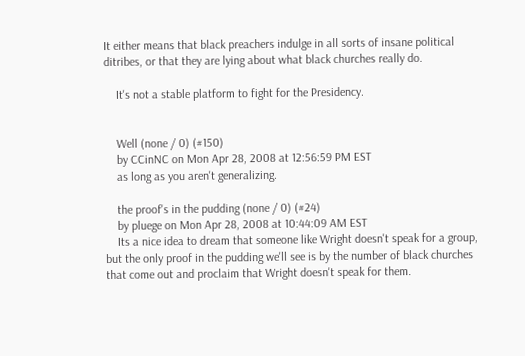It either means that black preachers indulge in all sorts of insane political ditribes, or that they are lying about what black churches really do.

    It's not a stable platform to fight for the Presidency.


    Well (none / 0) (#150)
    by CCinNC on Mon Apr 28, 2008 at 12:56:59 PM EST
    as long as you aren't generalizing.

    the proof's in the pudding (none / 0) (#24)
    by pluege on Mon Apr 28, 2008 at 10:44:09 AM EST
    Its a nice idea to dream that someone like Wright doesn't speak for a group, but the only proof in the pudding we'll see is by the number of black churches that come out and proclaim that Wright doesn't speak for them.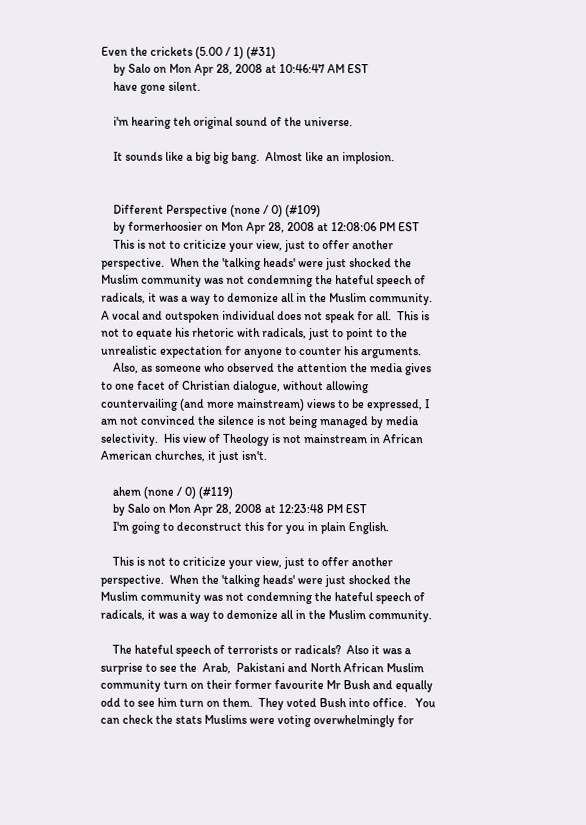Even the crickets (5.00 / 1) (#31)
    by Salo on Mon Apr 28, 2008 at 10:46:47 AM EST
    have gone silent.

    i'm hearing teh original sound of the universe.

    It sounds like a big big bang.  Almost like an implosion.


    Different Perspective (none / 0) (#109)
    by formerhoosier on Mon Apr 28, 2008 at 12:08:06 PM EST
    This is not to criticize your view, just to offer another perspective.  When the 'talking heads' were just shocked the Muslim community was not condemning the hateful speech of radicals, it was a way to demonize all in the Muslim community.  A vocal and outspoken individual does not speak for all.  This is not to equate his rhetoric with radicals, just to point to the unrealistic expectation for anyone to counter his arguments.
    Also, as someone who observed the attention the media gives to one facet of Christian dialogue, without allowing countervailing (and more mainstream) views to be expressed, I am not convinced the silence is not being managed by media selectivity.  His view of Theology is not mainstream in African American churches, it just isn't.

    ahem (none / 0) (#119)
    by Salo on Mon Apr 28, 2008 at 12:23:48 PM EST
    I'm going to deconstruct this for you in plain English.

    This is not to criticize your view, just to offer another perspective.  When the 'talking heads' were just shocked the Muslim community was not condemning the hateful speech of radicals, it was a way to demonize all in the Muslim community.

    The hateful speech of terrorists or radicals?  Also it was a surprise to see the  Arab,  Pakistani and North African Muslim community turn on their former favourite Mr Bush and equally odd to see him turn on them.  They voted Bush into office.   You can check the stats Muslims were voting overwhelmingly for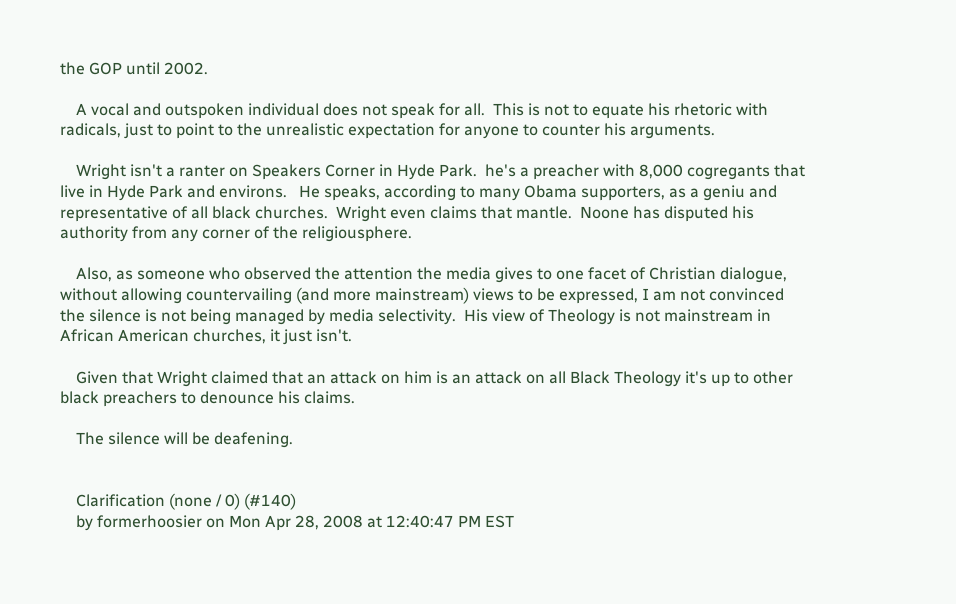the GOP until 2002.

    A vocal and outspoken individual does not speak for all.  This is not to equate his rhetoric with radicals, just to point to the unrealistic expectation for anyone to counter his arguments.

    Wright isn't a ranter on Speakers Corner in Hyde Park.  he's a preacher with 8,000 cogregants that live in Hyde Park and environs.   He speaks, according to many Obama supporters, as a geniu and representative of all black churches.  Wright even claims that mantle.  Noone has disputed his authority from any corner of the religiousphere.

    Also, as someone who observed the attention the media gives to one facet of Christian dialogue, without allowing countervailing (and more mainstream) views to be expressed, I am not convinced the silence is not being managed by media selectivity.  His view of Theology is not mainstream in African American churches, it just isn't.

    Given that Wright claimed that an attack on him is an attack on all Black Theology it's up to other black preachers to denounce his claims.

    The silence will be deafening.


    Clarification (none / 0) (#140)
    by formerhoosier on Mon Apr 28, 2008 at 12:40:47 PM EST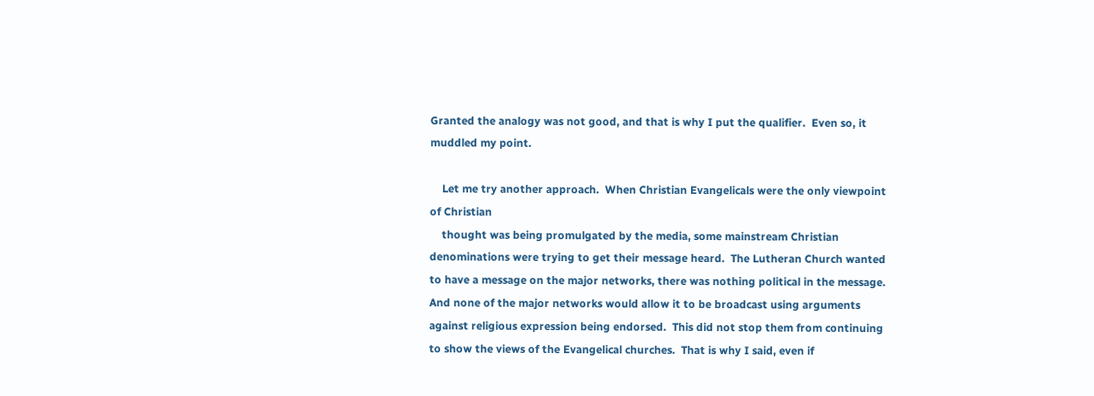Granted the analogy was not good, and that is why I put the qualifier.  Even so, it muddled my point.

    Let me try another approach.  When Christian Evangelicals were the only viewpoint of Christian
    thought was being promulgated by the media, some mainstream Christian denominations were trying to get their message heard.  The Lutheran Church wanted to have a message on the major networks, there was nothing political in the message.  And none of the major networks would allow it to be broadcast using arguments against religious expression being endorsed.  This did not stop them from continuing to show the views of the Evangelical churches.  That is why I said, even if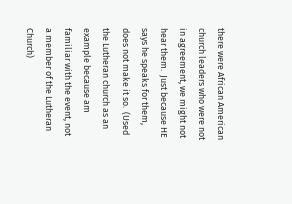there were African American church leaders who were not in agreement, we might not hear them.  Just because HE says he speaks for them, does not make it so.  (Used the Lutheran church as an example because am familiar with the event, not a member of the Lutheran Church)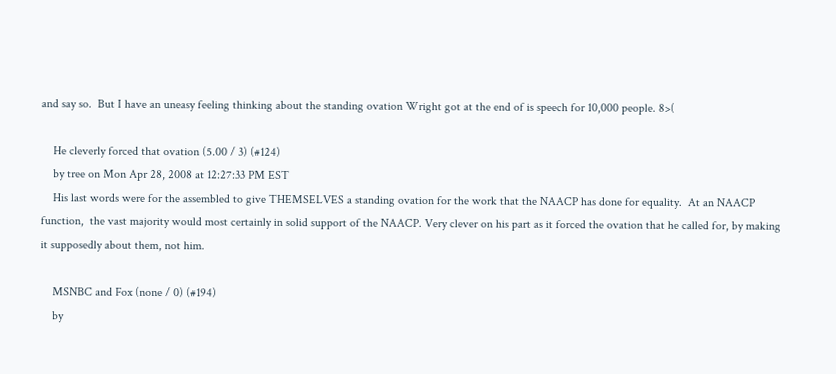and say so.  But I have an uneasy feeling thinking about the standing ovation Wright got at the end of is speech for 10,000 people. 8>(

    He cleverly forced that ovation (5.00 / 3) (#124)
    by tree on Mon Apr 28, 2008 at 12:27:33 PM EST
    His last words were for the assembled to give THEMSELVES a standing ovation for the work that the NAACP has done for equality.  At an NAACP function,  the vast majority would most certainly in solid support of the NAACP. Very clever on his part as it forced the ovation that he called for, by making it supposedly about them, not him.

    MSNBC and Fox (none / 0) (#194)
    by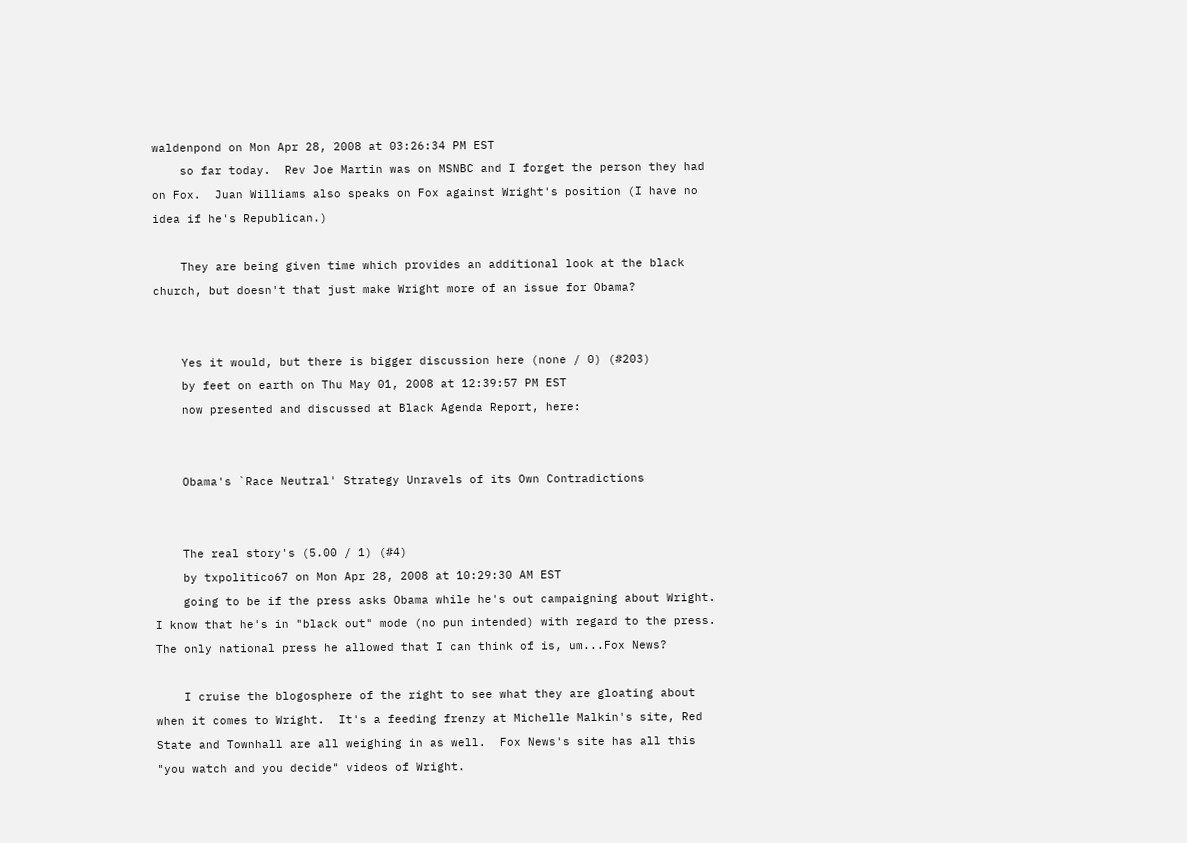waldenpond on Mon Apr 28, 2008 at 03:26:34 PM EST
    so far today.  Rev Joe Martin was on MSNBC and I forget the person they had on Fox.  Juan Williams also speaks on Fox against Wright's position (I have no idea if he's Republican.)

    They are being given time which provides an additional look at the black church, but doesn't that just make Wright more of an issue for Obama?


    Yes it would, but there is bigger discussion here (none / 0) (#203)
    by feet on earth on Thu May 01, 2008 at 12:39:57 PM EST
    now presented and discussed at Black Agenda Report, here:


    Obama's `Race Neutral' Strategy Unravels of its Own Contradictions


    The real story's (5.00 / 1) (#4)
    by txpolitico67 on Mon Apr 28, 2008 at 10:29:30 AM EST
    going to be if the press asks Obama while he's out campaigning about Wright.  I know that he's in "black out" mode (no pun intended) with regard to the press.  The only national press he allowed that I can think of is, um...Fox News?

    I cruise the blogosphere of the right to see what they are gloating about when it comes to Wright.  It's a feeding frenzy at Michelle Malkin's site, Red State and Townhall are all weighing in as well.  Fox News's site has all this "you watch and you decide" videos of Wright.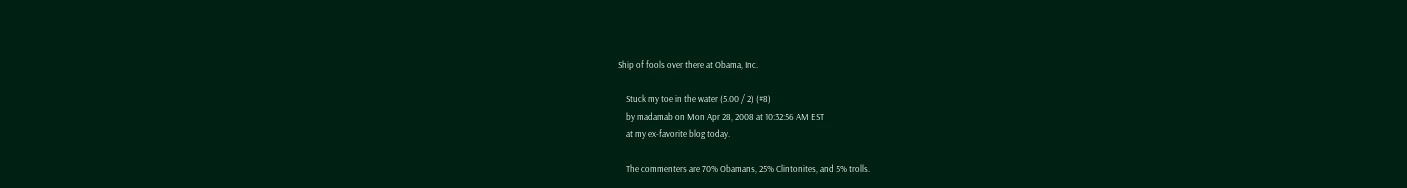Ship of fools over there at Obama, Inc.

    Stuck my toe in the water (5.00 / 2) (#8)
    by madamab on Mon Apr 28, 2008 at 10:32:56 AM EST
    at my ex-favorite blog today.

    The commenters are 70% Obamans, 25% Clintonites, and 5% trolls.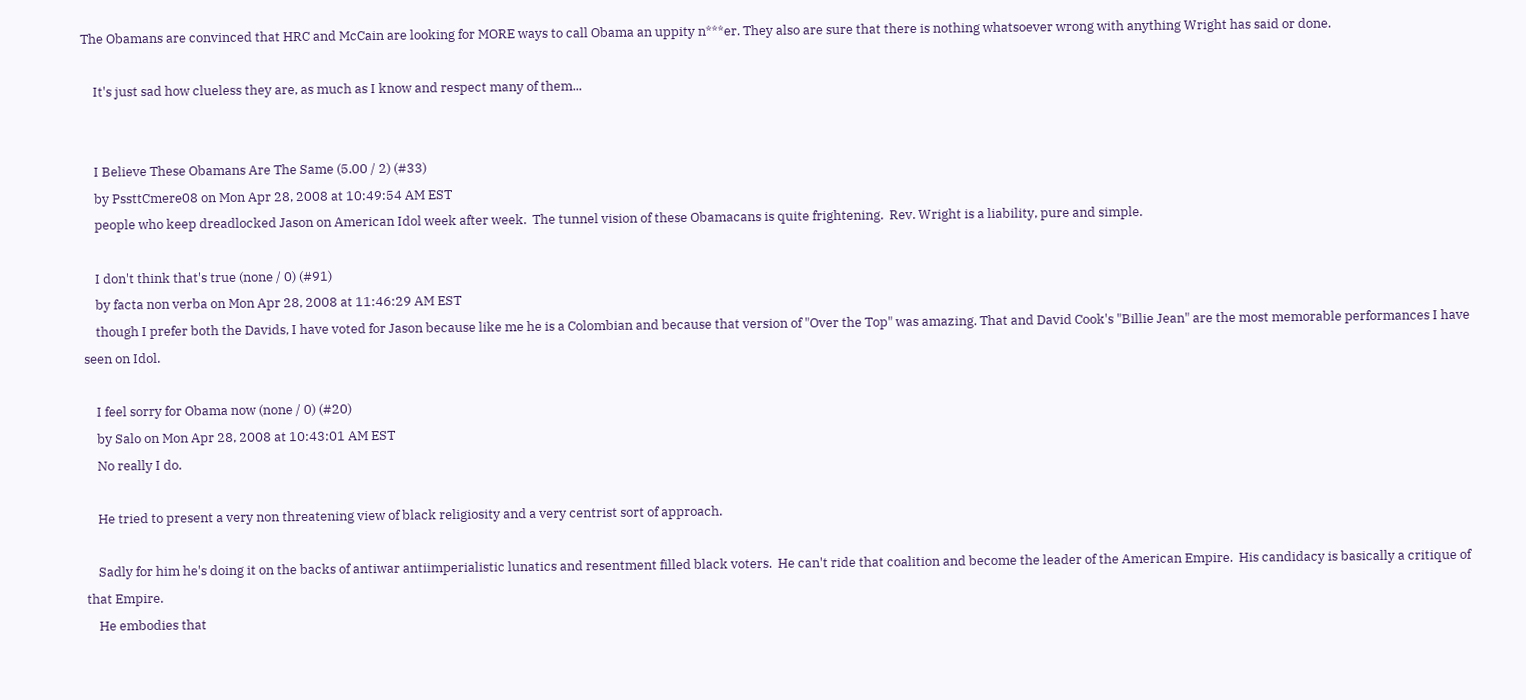The Obamans are convinced that HRC and McCain are looking for MORE ways to call Obama an uppity n***er. They also are sure that there is nothing whatsoever wrong with anything Wright has said or done.

    It's just sad how clueless they are, as much as I know and respect many of them...


    I Believe These Obamans Are The Same (5.00 / 2) (#33)
    by PssttCmere08 on Mon Apr 28, 2008 at 10:49:54 AM EST
    people who keep dreadlocked Jason on American Idol week after week.  The tunnel vision of these Obamacans is quite frightening.  Rev. Wright is a liability, pure and simple.

    I don't think that's true (none / 0) (#91)
    by facta non verba on Mon Apr 28, 2008 at 11:46:29 AM EST
    though I prefer both the Davids, I have voted for Jason because like me he is a Colombian and because that version of "Over the Top" was amazing. That and David Cook's "Billie Jean" are the most memorable performances I have seen on Idol.

    I feel sorry for Obama now (none / 0) (#20)
    by Salo on Mon Apr 28, 2008 at 10:43:01 AM EST
    No really I do.

    He tried to present a very non threatening view of black religiosity and a very centrist sort of approach.

    Sadly for him he's doing it on the backs of antiwar antiimperialistic lunatics and resentment filled black voters.  He can't ride that coalition and become the leader of the American Empire.  His candidacy is basically a critique of that Empire.
    He embodies that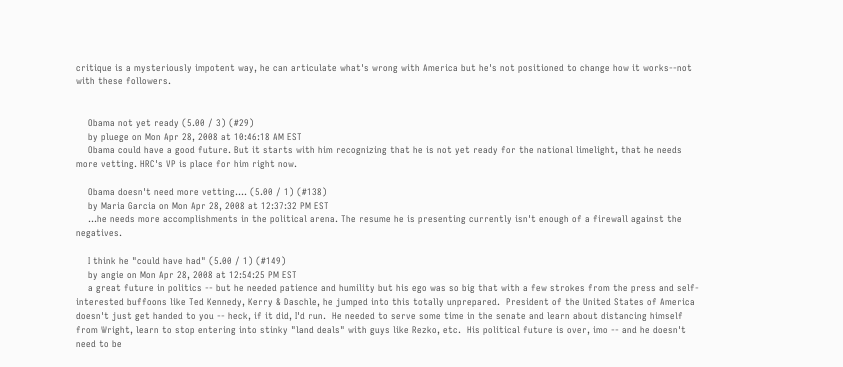critique is a mysteriously impotent way, he can articulate what's wrong with America but he's not positioned to change how it works--not with these followers.


    Obama not yet ready (5.00 / 3) (#29)
    by pluege on Mon Apr 28, 2008 at 10:46:18 AM EST
    Obama could have a good future. But it starts with him recognizing that he is not yet ready for the national limelight, that he needs more vetting. HRC's VP is place for him right now.

    Obama doesn't need more vetting.... (5.00 / 1) (#138)
    by Maria Garcia on Mon Apr 28, 2008 at 12:37:32 PM EST
    ...he needs more accomplishments in the political arena. The resume he is presenting currently isn't enough of a firewall against the negatives.

    I think he "could have had" (5.00 / 1) (#149)
    by angie on Mon Apr 28, 2008 at 12:54:25 PM EST
    a great future in politics -- but he needed patience and humility but his ego was so big that with a few strokes from the press and self-interested buffoons like Ted Kennedy, Kerry & Daschle, he jumped into this totally unprepared.  President of the United States of America doesn't just get handed to you -- heck, if it did, I'd run.  He needed to serve some time in the senate and learn about distancing himself from Wright, learn to stop entering into stinky "land deals" with guys like Rezko, etc.  His political future is over, imo -- and he doesn't need to be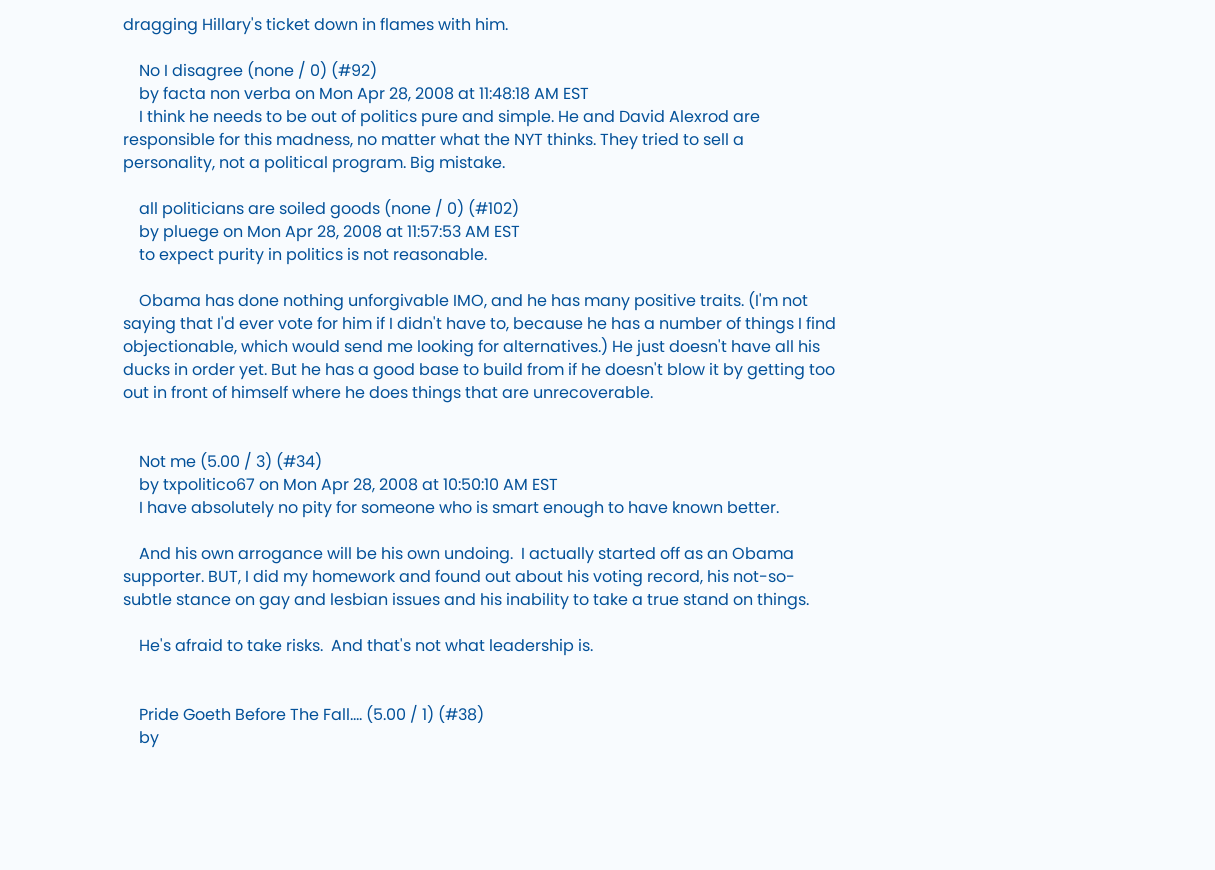dragging Hillary's ticket down in flames with him.

    No I disagree (none / 0) (#92)
    by facta non verba on Mon Apr 28, 2008 at 11:48:18 AM EST
    I think he needs to be out of politics pure and simple. He and David Alexrod are responsible for this madness, no matter what the NYT thinks. They tried to sell a personality, not a political program. Big mistake.

    all politicians are soiled goods (none / 0) (#102)
    by pluege on Mon Apr 28, 2008 at 11:57:53 AM EST
    to expect purity in politics is not reasonable.

    Obama has done nothing unforgivable IMO, and he has many positive traits. (I'm not saying that I'd ever vote for him if I didn't have to, because he has a number of things I find objectionable, which would send me looking for alternatives.) He just doesn't have all his ducks in order yet. But he has a good base to build from if he doesn't blow it by getting too out in front of himself where he does things that are unrecoverable.


    Not me (5.00 / 3) (#34)
    by txpolitico67 on Mon Apr 28, 2008 at 10:50:10 AM EST
    I have absolutely no pity for someone who is smart enough to have known better.

    And his own arrogance will be his own undoing.  I actually started off as an Obama supporter. BUT, I did my homework and found out about his voting record, his not-so-subtle stance on gay and lesbian issues and his inability to take a true stand on things.

    He's afraid to take risks.  And that's not what leadership is.


    Pride Goeth Before The Fall.... (5.00 / 1) (#38)
    by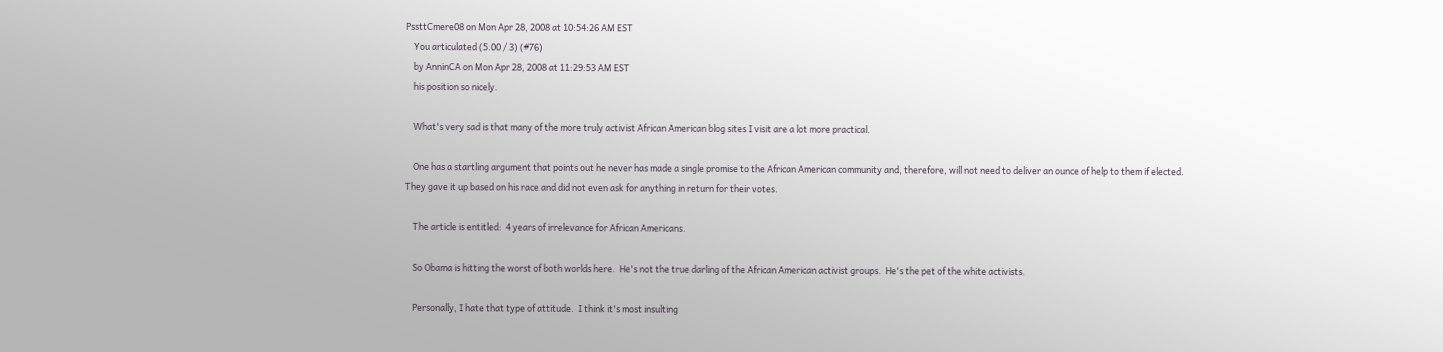PssttCmere08 on Mon Apr 28, 2008 at 10:54:26 AM EST
    You articulated (5.00 / 3) (#76)
    by AnninCA on Mon Apr 28, 2008 at 11:29:53 AM EST
    his position so nicely.

    What's very sad is that many of the more truly activist African American blog sites I visit are a lot more practical.

    One has a startling argument that points out he never has made a single promise to the African American community and, therefore, will not need to deliver an ounce of help to them if elected.  They gave it up based on his race and did not even ask for anything in return for their votes.

    The article is entitled:  4 years of irrelevance for African Americans.

    So Obama is hitting the worst of both worlds here.  He's not the true darling of the African American activist groups.  He's the pet of the white activists.

    Personally, I hate that type of attitude.  I think it's most insulting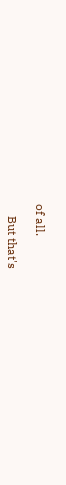of all.

    But that's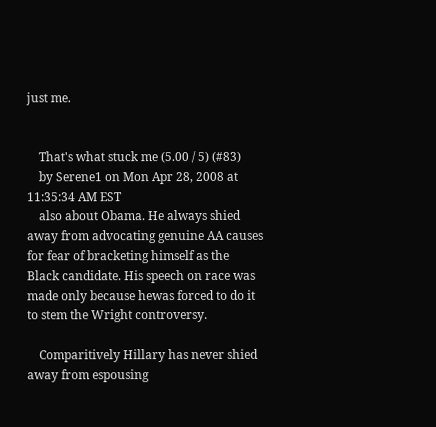just me.


    That's what stuck me (5.00 / 5) (#83)
    by Serene1 on Mon Apr 28, 2008 at 11:35:34 AM EST
    also about Obama. He always shied away from advocating genuine AA causes for fear of bracketing himself as the Black candidate. His speech on race was made only because hewas forced to do it to stem the Wright controversy.

    Comparitively Hillary has never shied away from espousing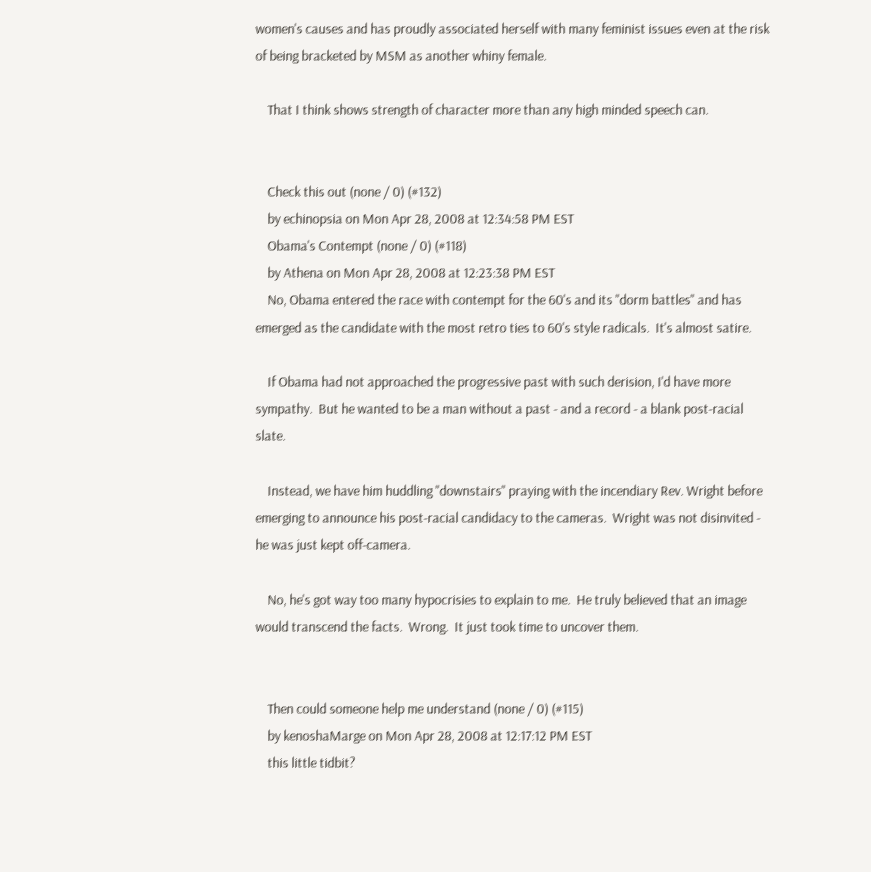women's causes and has proudly associated herself with many feminist issues even at the risk of being bracketed by MSM as another whiny female.

    That I think shows strength of character more than any high minded speech can.


    Check this out (none / 0) (#132)
    by echinopsia on Mon Apr 28, 2008 at 12:34:58 PM EST
    Obama's Contempt (none / 0) (#118)
    by Athena on Mon Apr 28, 2008 at 12:23:38 PM EST
    No, Obama entered the race with contempt for the 60's and its "dorm battles" and has emerged as the candidate with the most retro ties to 60's style radicals.  It's almost satire.

    If Obama had not approached the progressive past with such derision, I'd have more sympathy.  But he wanted to be a man without a past - and a record - a blank post-racial slate.

    Instead, we have him huddling "downstairs" praying with the incendiary Rev. Wright before emerging to announce his post-racial candidacy to the cameras.  Wright was not disinvited - he was just kept off-camera.

    No, he's got way too many hypocrisies to explain to me.  He truly believed that an image would transcend the facts.  Wrong.  It just took time to uncover them.


    Then could someone help me understand (none / 0) (#115)
    by kenoshaMarge on Mon Apr 28, 2008 at 12:17:12 PM EST
    this little tidbit?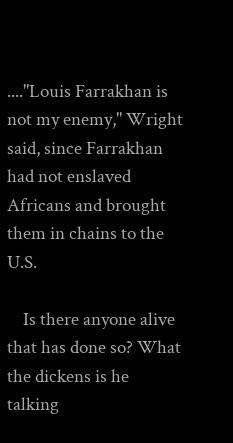...."Louis Farrakhan is not my enemy," Wright said, since Farrakhan had not enslaved Africans and brought them in chains to the U.S.

    Is there anyone alive that has done so? What the dickens is he talking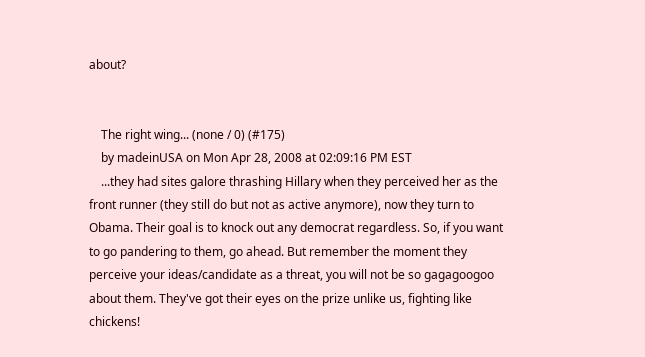about?


    The right wing... (none / 0) (#175)
    by madeinUSA on Mon Apr 28, 2008 at 02:09:16 PM EST
    ...they had sites galore thrashing Hillary when they perceived her as the front runner (they still do but not as active anymore), now they turn to Obama. Their goal is to knock out any democrat regardless. So, if you want to go pandering to them, go ahead. But remember the moment they perceive your ideas/candidate as a threat, you will not be so gagagoogoo about them. They've got their eyes on the prize unlike us, fighting like chickens!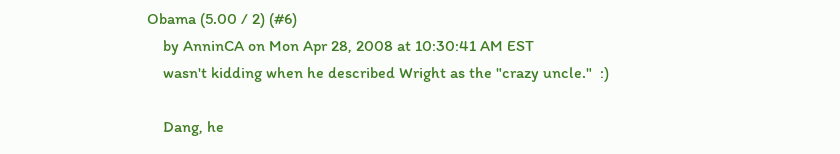Obama (5.00 / 2) (#6)
    by AnninCA on Mon Apr 28, 2008 at 10:30:41 AM EST
    wasn't kidding when he described Wright as the "crazy uncle."  :)

    Dang, he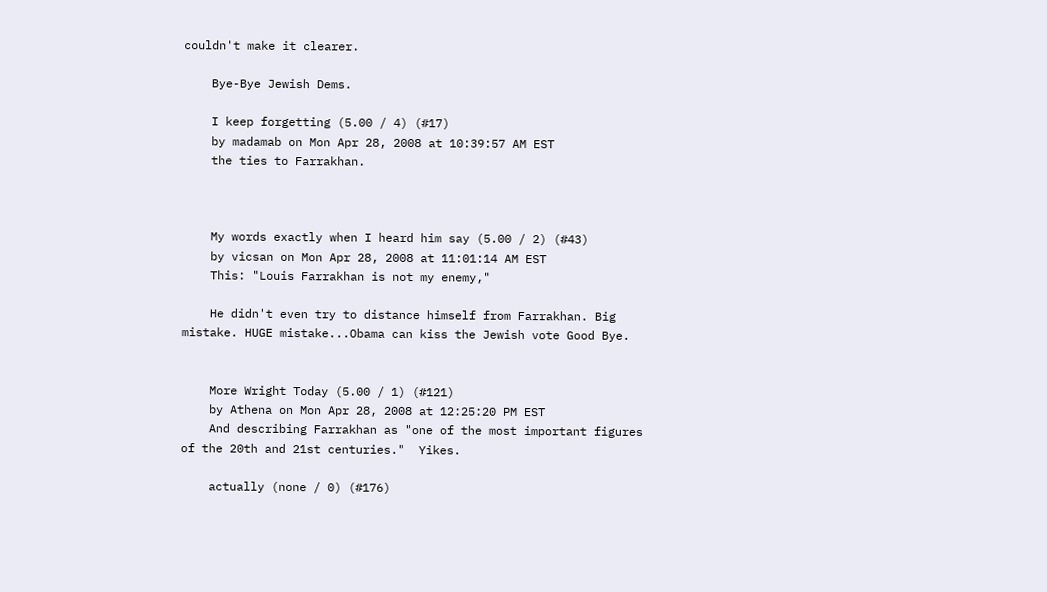couldn't make it clearer.

    Bye-Bye Jewish Dems.

    I keep forgetting (5.00 / 4) (#17)
    by madamab on Mon Apr 28, 2008 at 10:39:57 AM EST
    the ties to Farrakhan.



    My words exactly when I heard him say (5.00 / 2) (#43)
    by vicsan on Mon Apr 28, 2008 at 11:01:14 AM EST
    This: "Louis Farrakhan is not my enemy,"

    He didn't even try to distance himself from Farrakhan. Big mistake. HUGE mistake...Obama can kiss the Jewish vote Good Bye.


    More Wright Today (5.00 / 1) (#121)
    by Athena on Mon Apr 28, 2008 at 12:25:20 PM EST
    And describing Farrakhan as "one of the most important figures of the 20th and 21st centuries."  Yikes.

    actually (none / 0) (#176)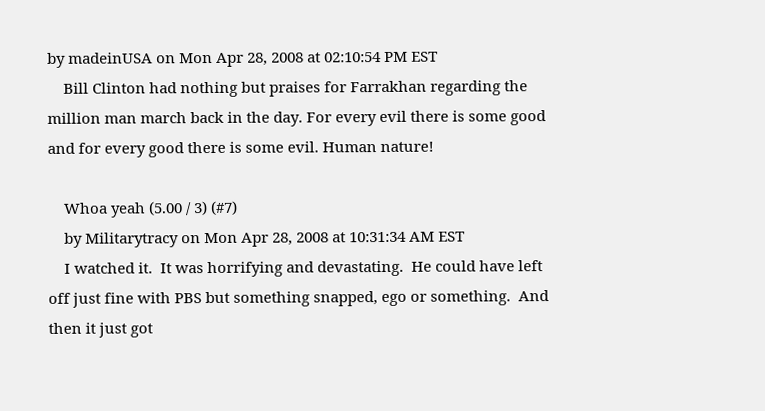by madeinUSA on Mon Apr 28, 2008 at 02:10:54 PM EST
    Bill Clinton had nothing but praises for Farrakhan regarding the million man march back in the day. For every evil there is some good and for every good there is some evil. Human nature!

    Whoa yeah (5.00 / 3) (#7)
    by Militarytracy on Mon Apr 28, 2008 at 10:31:34 AM EST
    I watched it.  It was horrifying and devastating.  He could have left off just fine with PBS but something snapped, ego or something.  And then it just got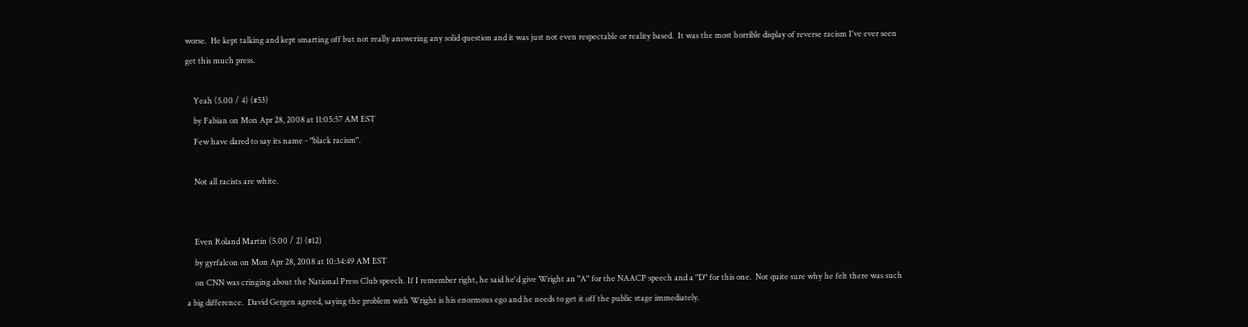worse.  He kept talking and kept smarting off but not really answering any solid question and it was just not even respectable or reality based.  It was the most horrible display of reverse racism I've ever seen get this much press.

    Yeah (5.00 / 4) (#53)
    by Fabian on Mon Apr 28, 2008 at 11:05:57 AM EST
    Few have dared to say its name - "black racism".

    Not all racists are white.


    Even Roland Martin (5.00 / 2) (#12)
    by gyrfalcon on Mon Apr 28, 2008 at 10:34:49 AM EST
    on CNN was cringing about the National Press Club speech. If I remember right, he said he'd give Wright an "A" for the NAACP speech and a "D" for this one.  Not quite sure why he felt there was such a big difference.  David Gergen agreed, saying the problem with Wright is his enormous ego and he needs to get it off the public stage immediately.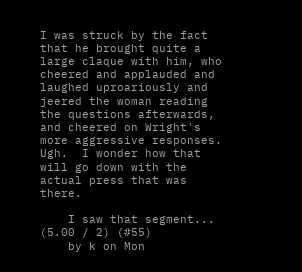I was struck by the fact that he brought quite a large claque with him, who cheered and applauded and laughed uproariously and jeered the woman reading the questions afterwards, and cheered on Wright's more aggressive responses.  Ugh.  I wonder how that will go down with the actual press that was there.

    I saw that segment... (5.00 / 2) (#55)
    by k on Mon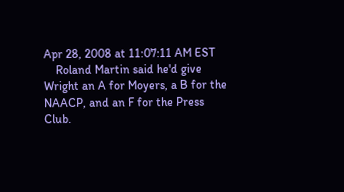Apr 28, 2008 at 11:07:11 AM EST
    Roland Martin said he'd give Wright an A for Moyers, a B for the NAACP, and an F for the Press Club.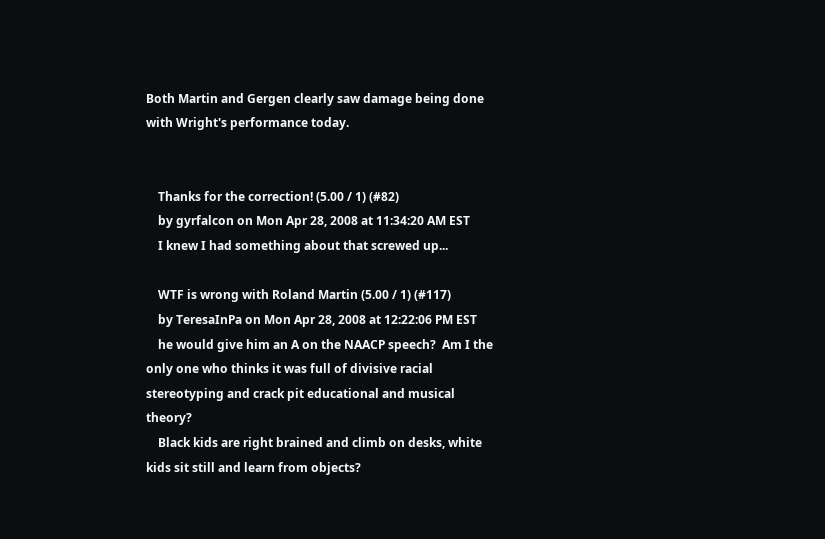Both Martin and Gergen clearly saw damage being done with Wright's performance today.


    Thanks for the correction! (5.00 / 1) (#82)
    by gyrfalcon on Mon Apr 28, 2008 at 11:34:20 AM EST
    I knew I had something about that screwed up...

    WTF is wrong with Roland Martin (5.00 / 1) (#117)
    by TeresaInPa on Mon Apr 28, 2008 at 12:22:06 PM EST
    he would give him an A on the NAACP speech?  Am I the only one who thinks it was full of divisive racial stereotyping and crack pit educational and musical theory?
    Black kids are right brained and climb on desks, white kids sit still and learn from objects?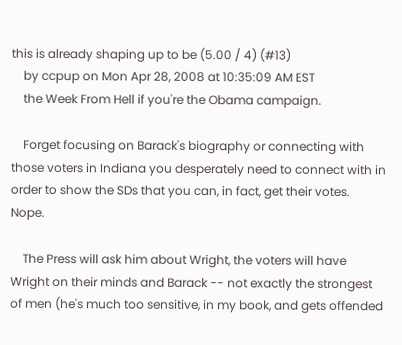this is already shaping up to be (5.00 / 4) (#13)
    by ccpup on Mon Apr 28, 2008 at 10:35:09 AM EST
    the Week From Hell if you're the Obama campaign.

    Forget focusing on Barack's biography or connecting with those voters in Indiana you desperately need to connect with in order to show the SDs that you can, in fact, get their votes.  Nope.

    The Press will ask him about Wright, the voters will have Wright on their minds and Barack -- not exactly the strongest of men (he's much too sensitive, in my book, and gets offended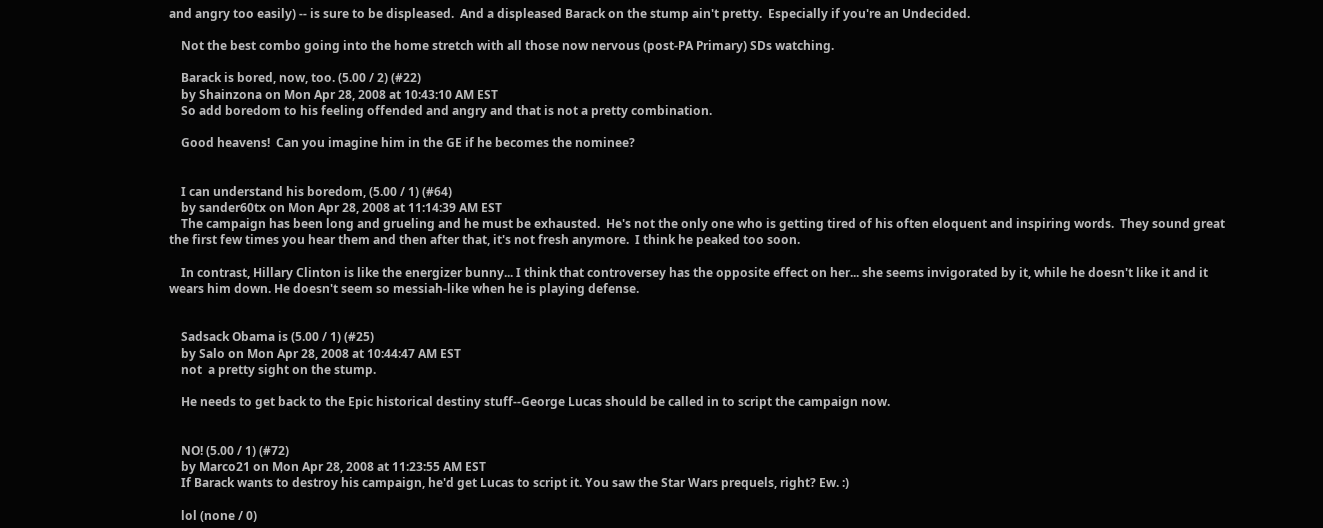and angry too easily) -- is sure to be displeased.  And a displeased Barack on the stump ain't pretty.  Especially if you're an Undecided.

    Not the best combo going into the home stretch with all those now nervous (post-PA Primary) SDs watching.

    Barack is bored, now, too. (5.00 / 2) (#22)
    by Shainzona on Mon Apr 28, 2008 at 10:43:10 AM EST
    So add boredom to his feeling offended and angry and that is not a pretty combination.

    Good heavens!  Can you imagine him in the GE if he becomes the nominee?


    I can understand his boredom, (5.00 / 1) (#64)
    by sander60tx on Mon Apr 28, 2008 at 11:14:39 AM EST
    The campaign has been long and grueling and he must be exhausted.  He's not the only one who is getting tired of his often eloquent and inspiring words.  They sound great the first few times you hear them and then after that, it's not fresh anymore.  I think he peaked too soon.

    In contrast, Hillary Clinton is like the energizer bunny... I think that controversey has the opposite effect on her... she seems invigorated by it, while he doesn't like it and it wears him down. He doesn't seem so messiah-like when he is playing defense.


    Sadsack Obama is (5.00 / 1) (#25)
    by Salo on Mon Apr 28, 2008 at 10:44:47 AM EST
    not  a pretty sight on the stump.

    He needs to get back to the Epic historical destiny stuff--George Lucas should be called in to script the campaign now.


    NO! (5.00 / 1) (#72)
    by Marco21 on Mon Apr 28, 2008 at 11:23:55 AM EST
    If Barack wants to destroy his campaign, he'd get Lucas to script it. You saw the Star Wars prequels, right? Ew. :)

    lol (none / 0)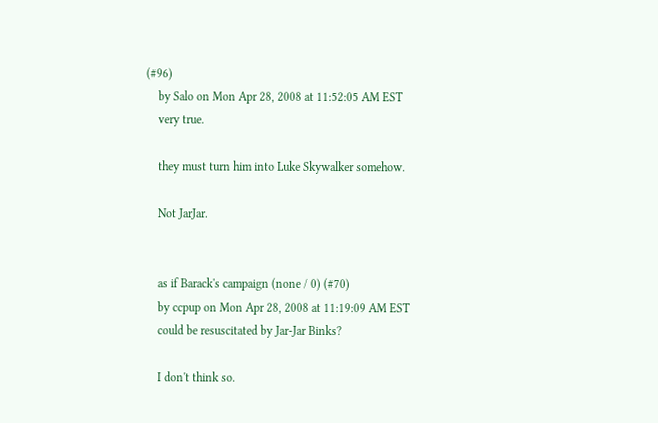(#96)
    by Salo on Mon Apr 28, 2008 at 11:52:05 AM EST
    very true.

    they must turn him into Luke Skywalker somehow.

    Not JarJar.


    as if Barack's campaign (none / 0) (#70)
    by ccpup on Mon Apr 28, 2008 at 11:19:09 AM EST
    could be resuscitated by Jar-Jar Binks?

    I don't think so.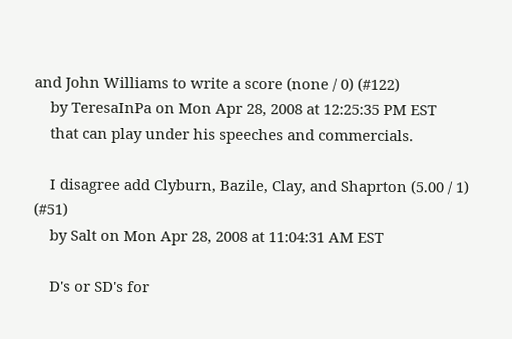and John Williams to write a score (none / 0) (#122)
    by TeresaInPa on Mon Apr 28, 2008 at 12:25:35 PM EST
    that can play under his speeches and commercials.

    I disagree add Clyburn, Bazile, Clay, and Shaprton (5.00 / 1) (#51)
    by Salt on Mon Apr 28, 2008 at 11:04:31 AM EST

    D's or SD's for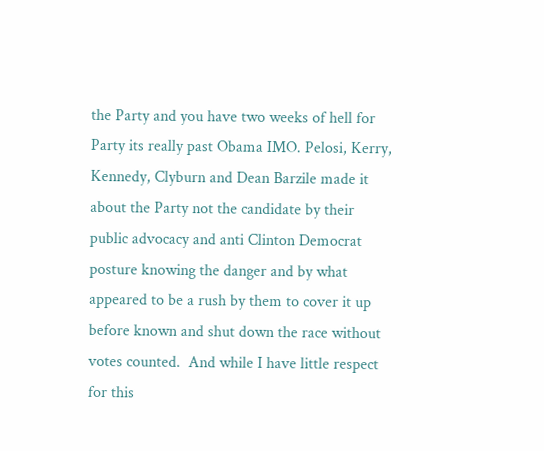the Party and you have two weeks of hell for Party its really past Obama IMO. Pelosi, Kerry, Kennedy, Clyburn and Dean Barzile made it about the Party not the candidate by their public advocacy and anti Clinton Democrat posture knowing the danger and by what appeared to be a rush by them to cover it up before known and shut down the race without votes counted.  And while I have little respect for this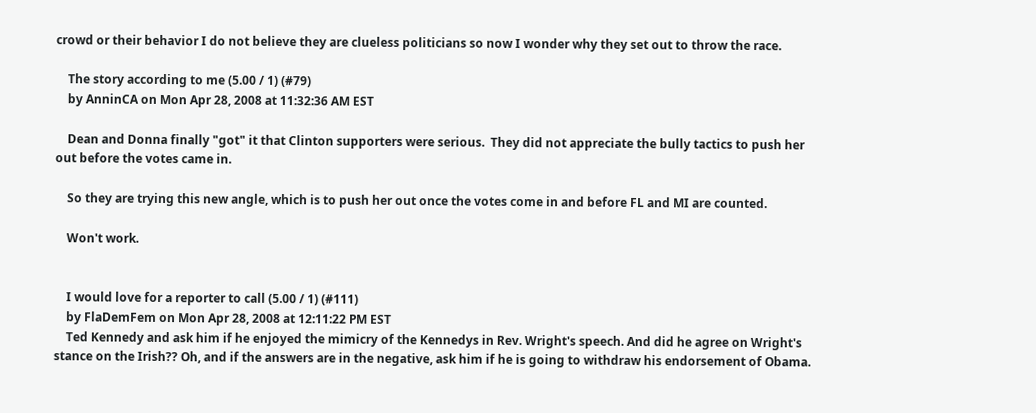crowd or their behavior I do not believe they are clueless politicians so now I wonder why they set out to throw the race.

    The story according to me (5.00 / 1) (#79)
    by AnninCA on Mon Apr 28, 2008 at 11:32:36 AM EST

    Dean and Donna finally "got" it that Clinton supporters were serious.  They did not appreciate the bully tactics to push her out before the votes came in.

    So they are trying this new angle, which is to push her out once the votes come in and before FL and MI are counted.

    Won't work.


    I would love for a reporter to call (5.00 / 1) (#111)
    by FlaDemFem on Mon Apr 28, 2008 at 12:11:22 PM EST
    Ted Kennedy and ask him if he enjoyed the mimicry of the Kennedys in Rev. Wright's speech. And did he agree on Wright's stance on the Irish?? Oh, and if the answers are in the negative, ask him if he is going to withdraw his endorsement of Obama.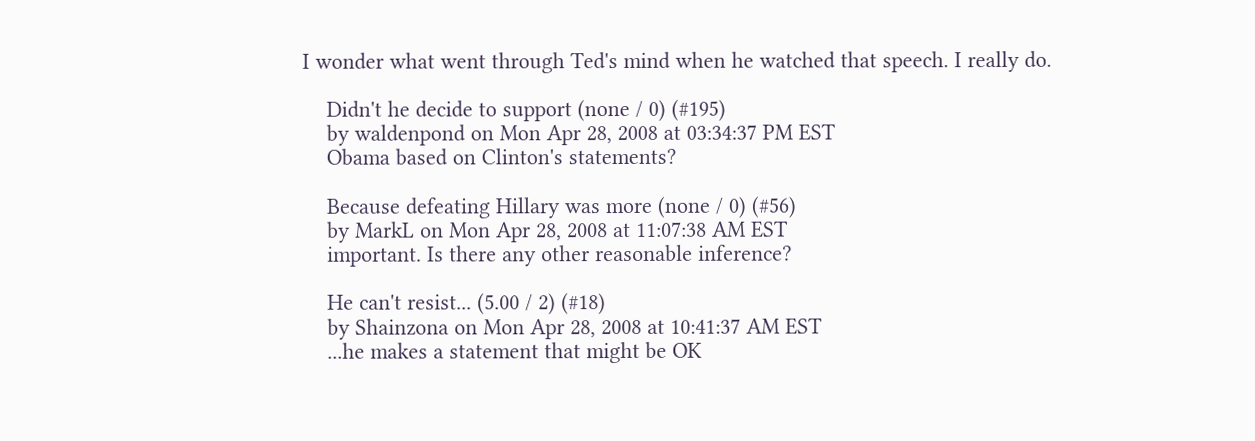I wonder what went through Ted's mind when he watched that speech. I really do.

    Didn't he decide to support (none / 0) (#195)
    by waldenpond on Mon Apr 28, 2008 at 03:34:37 PM EST
    Obama based on Clinton's statements?

    Because defeating Hillary was more (none / 0) (#56)
    by MarkL on Mon Apr 28, 2008 at 11:07:38 AM EST
    important. Is there any other reasonable inference?

    He can't resist... (5.00 / 2) (#18)
    by Shainzona on Mon Apr 28, 2008 at 10:41:37 AM EST
    ...he makes a statement that might be OK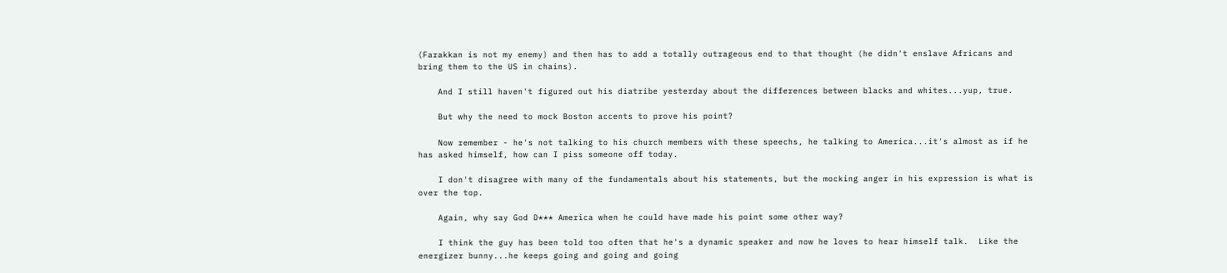(Farakkan is not my enemy) and then has to add a totally outrageous end to that thought (he didn't enslave Africans and bring them to the US in chains).

    And I still haven't figured out his diatribe yesterday about the differences between blacks and whites...yup, true.

    But why the need to mock Boston accents to prove his point?

    Now remember - he's not talking to his church members with these speechs, he talking to America...it's almost as if he has asked himself, how can I piss someone off today.

    I don't disagree with many of the fundamentals about his statements, but the mocking anger in his expression is what is over the top.

    Again, why say God D*** America when he could have made his point some other way?

    I think the guy has been told too often that he's a dynamic speaker and now he loves to hear himself talk.  Like the energizer bunny...he keeps going and going and going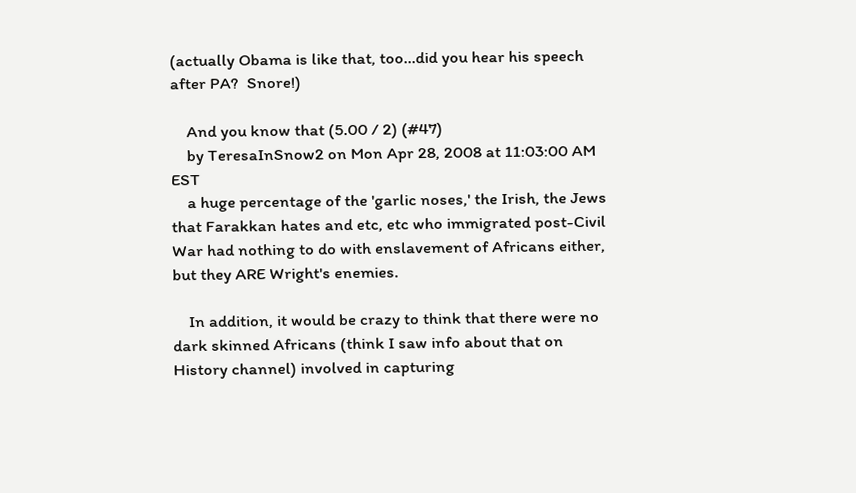(actually Obama is like that, too...did you hear his speech after PA?  Snore!)

    And you know that (5.00 / 2) (#47)
    by TeresaInSnow2 on Mon Apr 28, 2008 at 11:03:00 AM EST
    a huge percentage of the 'garlic noses,' the Irish, the Jews that Farakkan hates and etc, etc who immigrated post-Civil War had nothing to do with enslavement of Africans either, but they ARE Wright's enemies.

    In addition, it would be crazy to think that there were no dark skinned Africans (think I saw info about that on History channel) involved in capturing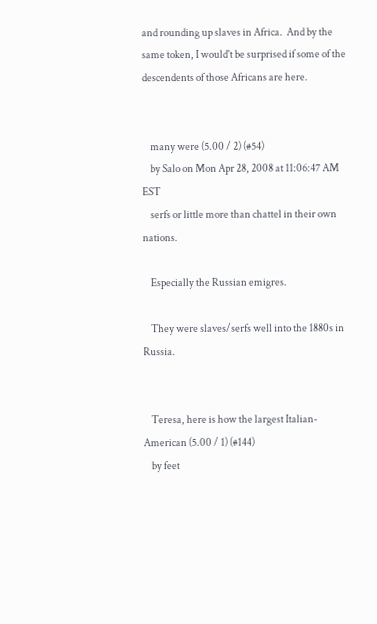and rounding up slaves in Africa.  And by the same token, I would't be surprised if some of the descendents of those Africans are here.


    many were (5.00 / 2) (#54)
    by Salo on Mon Apr 28, 2008 at 11:06:47 AM EST
    serfs or little more than chattel in their own nations.

    Especially the Russian emigres.

    They were slaves/serfs well into the 1880s in Russia.


    Teresa, here is how the largest Italian-American (5.00 / 1) (#144)
    by feet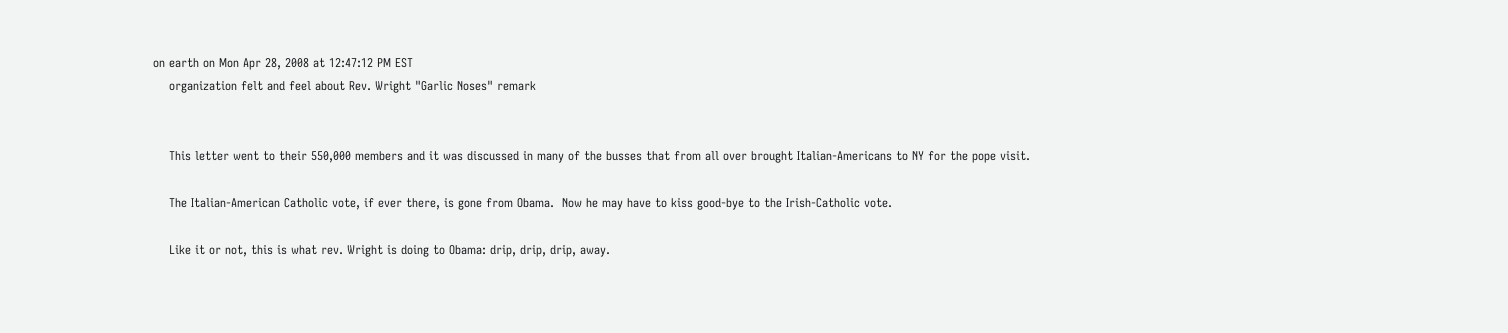on earth on Mon Apr 28, 2008 at 12:47:12 PM EST
    organization felt and feel about Rev. Wright "Garlic Noses" remark


    This letter went to their 550,000 members and it was discussed in many of the busses that from all over brought Italian-Americans to NY for the pope visit.

    The Italian-American Catholic vote, if ever there, is gone from Obama.  Now he may have to kiss good-bye to the Irish-Catholic vote.

    Like it or not, this is what rev. Wright is doing to Obama: drip, drip, drip, away.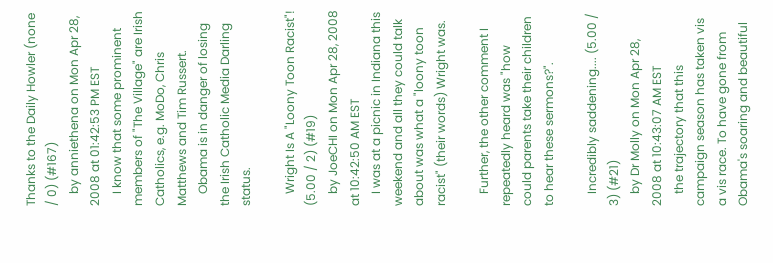Thanks to the Daily Howler (none / 0) (#167)
    by anniethena on Mon Apr 28, 2008 at 01:42:53 PM EST
    I know that some prominent members of "The Village" are Irish Catholics, e.g. MoDo, Chris Matthews and Tim Russert.
    Obama is in danger of losing the Irish Catholic Media Darling status.

    Wright Is A "Loony Toon Racist"! (5.00 / 2) (#19)
    by JoeCHI on Mon Apr 28, 2008 at 10:42:50 AM EST
    I was at a picnic in Indiana this weekend and all they could talk about was what a "loony toon racist" (their words) Wright was.

    Further, the other comment I repeatedly heard was "how could parents take their children to hear these sermons?".

    Incredibly saddening.... (5.00 / 3) (#21)
    by Dr Molly on Mon Apr 28, 2008 at 10:43:07 AM EST
    the trajectory that this campaign season has taken vis a vis race. To have gone from Obama's soaring and beautiful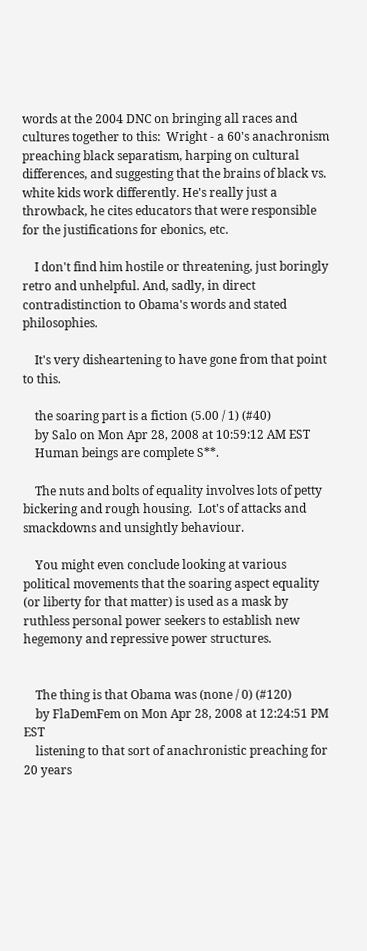words at the 2004 DNC on bringing all races and cultures together to this:  Wright - a 60's anachronism preaching black separatism, harping on cultural differences, and suggesting that the brains of black vs. white kids work differently. He's really just a throwback, he cites educators that were responsible for the justifications for ebonics, etc.

    I don't find him hostile or threatening, just boringly retro and unhelpful. And, sadly, in direct contradistinction to Obama's words and stated philosophies.

    It's very disheartening to have gone from that point to this.

    the soaring part is a fiction (5.00 / 1) (#40)
    by Salo on Mon Apr 28, 2008 at 10:59:12 AM EST
    Human beings are complete S**.

    The nuts and bolts of equality involves lots of petty bickering and rough housing.  Lot's of attacks and smackdowns and unsightly behaviour.

    You might even conclude looking at various political movements that the soaring aspect equality (or liberty for that matter) is used as a mask by ruthless personal power seekers to establish new hegemony and repressive power structures.


    The thing is that Obama was (none / 0) (#120)
    by FlaDemFem on Mon Apr 28, 2008 at 12:24:51 PM EST
    listening to that sort of anachronistic preaching for 20 years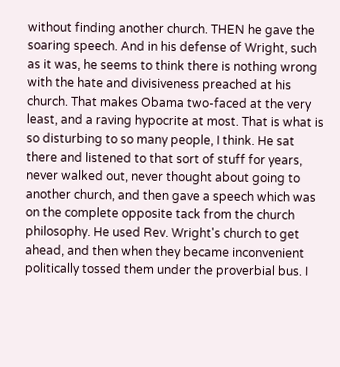without finding another church. THEN he gave the soaring speech. And in his defense of Wright, such as it was, he seems to think there is nothing wrong with the hate and divisiveness preached at his church. That makes Obama two-faced at the very least, and a raving hypocrite at most. That is what is so disturbing to so many people, I think. He sat there and listened to that sort of stuff for years, never walked out, never thought about going to another church, and then gave a speech which was on the complete opposite tack from the church philosophy. He used Rev. Wright's church to get ahead, and then when they became inconvenient politically tossed them under the proverbial bus. I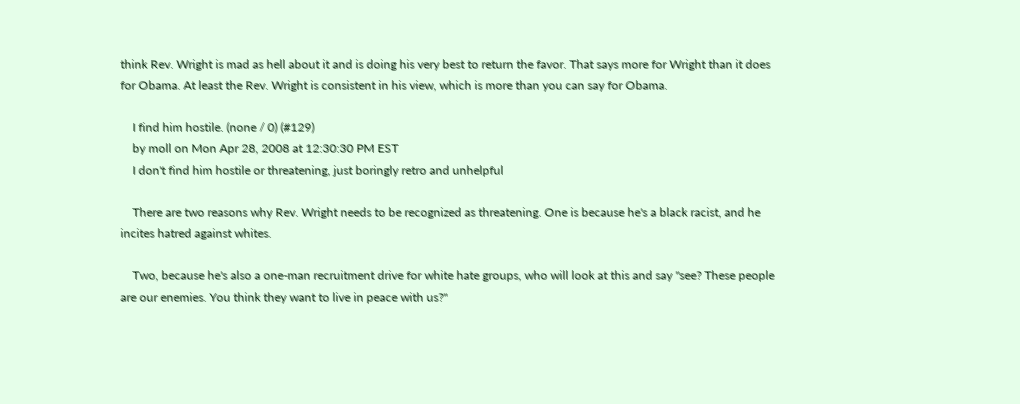think Rev. Wright is mad as hell about it and is doing his very best to return the favor. That says more for Wright than it does for Obama. At least the Rev. Wright is consistent in his view, which is more than you can say for Obama.

    I find him hostile. (none / 0) (#129)
    by moll on Mon Apr 28, 2008 at 12:30:30 PM EST
    I don't find him hostile or threatening, just boringly retro and unhelpful

    There are two reasons why Rev. Wright needs to be recognized as threatening. One is because he's a black racist, and he incites hatred against whites.

    Two, because he's also a one-man recruitment drive for white hate groups, who will look at this and say "see? These people are our enemies. You think they want to live in peace with us?"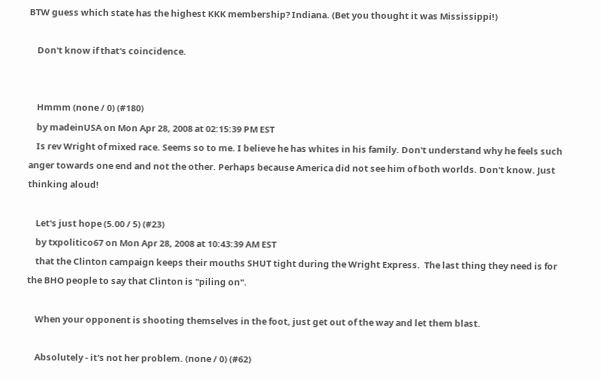BTW guess which state has the highest KKK membership? Indiana. (Bet you thought it was Mississippi!)

    Don't know if that's coincidence.


    Hmmm (none / 0) (#180)
    by madeinUSA on Mon Apr 28, 2008 at 02:15:39 PM EST
    Is rev Wright of mixed race. Seems so to me. I believe he has whites in his family. Don't understand why he feels such anger towards one end and not the other. Perhaps because America did not see him of both worlds. Don't know. Just thinking aloud!

    Let's just hope (5.00 / 5) (#23)
    by txpolitico67 on Mon Apr 28, 2008 at 10:43:39 AM EST
    that the Clinton campaign keeps their mouths SHUT tight during the Wright Express.  The last thing they need is for the BHO people to say that Clinton is "piling on".

    When your opponent is shooting themselves in the foot, just get out of the way and let them blast.

    Absolutely - it's not her problem. (none / 0) (#62)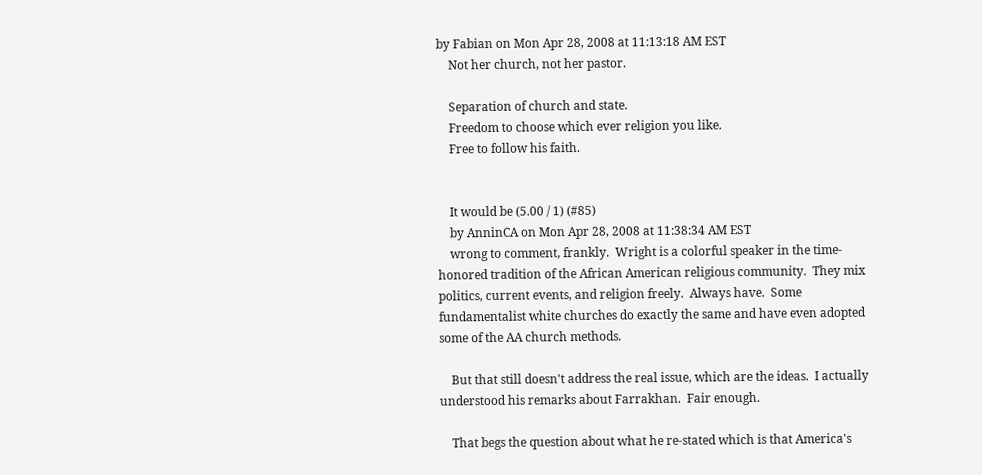by Fabian on Mon Apr 28, 2008 at 11:13:18 AM EST
    Not her church, not her pastor.

    Separation of church and state.
    Freedom to choose which ever religion you like.
    Free to follow his faith.


    It would be (5.00 / 1) (#85)
    by AnninCA on Mon Apr 28, 2008 at 11:38:34 AM EST
    wrong to comment, frankly.  Wright is a colorful speaker in the time-honored tradition of the African American religious community.  They mix politics, current events, and religion freely.  Always have.  Some fundamentalist white churches do exactly the same and have even adopted some of the AA church methods.

    But that still doesn't address the real issue, which are the ideas.  I actually understood his remarks about Farrakhan.  Fair enough.

    That begs the question about what he re-stated which is that America's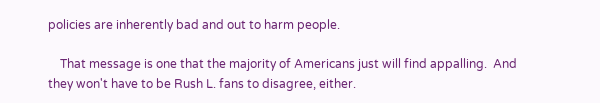policies are inherently bad and out to harm people.

    That message is one that the majority of Americans just will find appalling.  And they won't have to be Rush L. fans to disagree, either.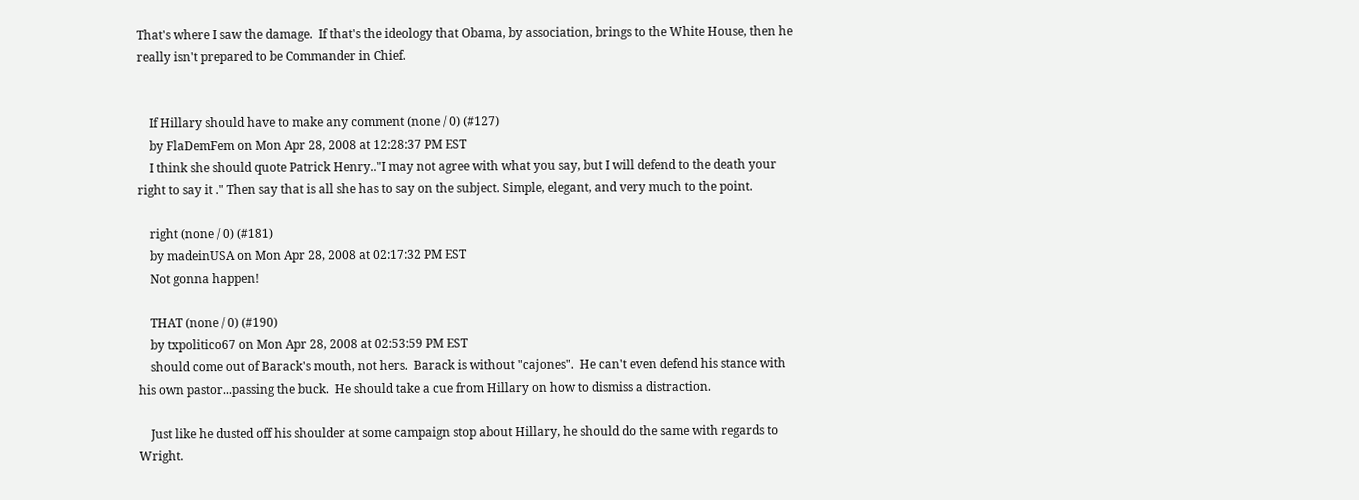That's where I saw the damage.  If that's the ideology that Obama, by association, brings to the White House, then he really isn't prepared to be Commander in Chief.


    If Hillary should have to make any comment (none / 0) (#127)
    by FlaDemFem on Mon Apr 28, 2008 at 12:28:37 PM EST
    I think she should quote Patrick Henry.."I may not agree with what you say, but I will defend to the death your right to say it ." Then say that is all she has to say on the subject. Simple, elegant, and very much to the point.

    right (none / 0) (#181)
    by madeinUSA on Mon Apr 28, 2008 at 02:17:32 PM EST
    Not gonna happen!

    THAT (none / 0) (#190)
    by txpolitico67 on Mon Apr 28, 2008 at 02:53:59 PM EST
    should come out of Barack's mouth, not hers.  Barack is without "cajones".  He can't even defend his stance with his own pastor...passing the buck.  He should take a cue from Hillary on how to dismiss a distraction.

    Just like he dusted off his shoulder at some campaign stop about Hillary, he should do the same with regards to Wright.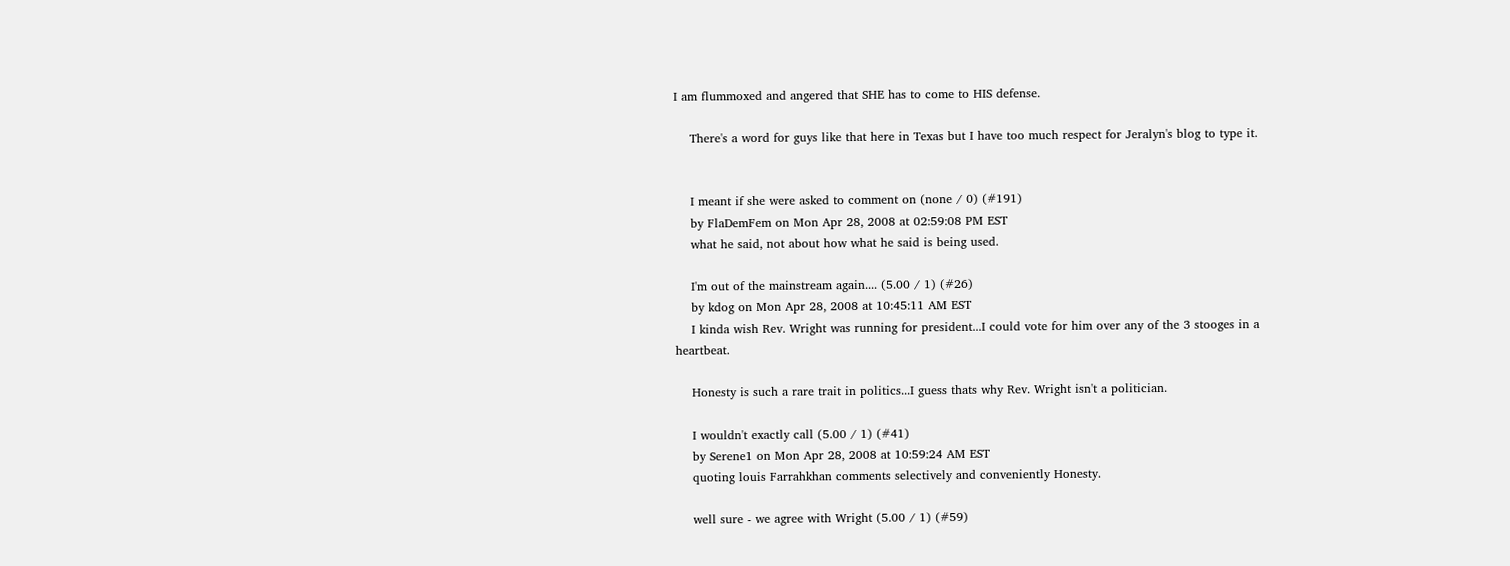I am flummoxed and angered that SHE has to come to HIS defense.

    There's a word for guys like that here in Texas but I have too much respect for Jeralyn's blog to type it.


    I meant if she were asked to comment on (none / 0) (#191)
    by FlaDemFem on Mon Apr 28, 2008 at 02:59:08 PM EST
    what he said, not about how what he said is being used.

    I'm out of the mainstream again.... (5.00 / 1) (#26)
    by kdog on Mon Apr 28, 2008 at 10:45:11 AM EST
    I kinda wish Rev. Wright was running for president...I could vote for him over any of the 3 stooges in a heartbeat.

    Honesty is such a rare trait in politics...I guess thats why Rev. Wright isn't a politician.

    I wouldn't exactly call (5.00 / 1) (#41)
    by Serene1 on Mon Apr 28, 2008 at 10:59:24 AM EST
    quoting louis Farrahkhan comments selectively and conveniently Honesty.

    well sure - we agree with Wright (5.00 / 1) (#59)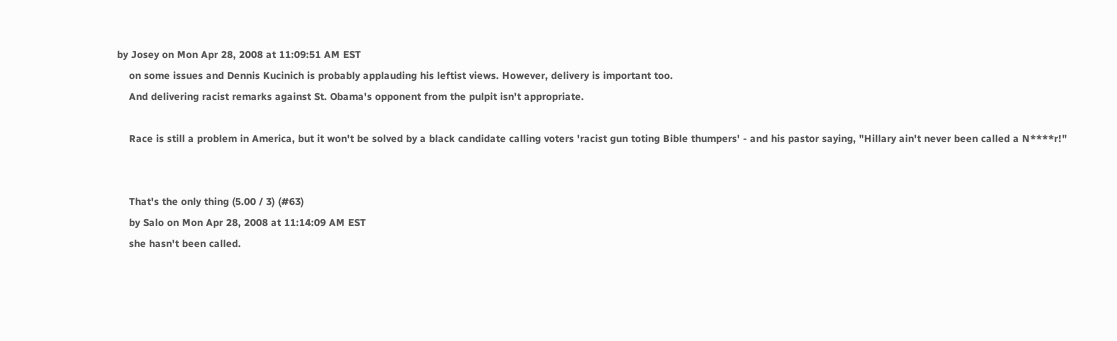by Josey on Mon Apr 28, 2008 at 11:09:51 AM EST
    on some issues and Dennis Kucinich is probably applauding his leftist views. However, delivery is important too.
    And delivering racist remarks against St. Obama's opponent from the pulpit isn't appropriate.

    Race is still a problem in America, but it won't be solved by a black candidate calling voters 'racist gun toting Bible thumpers' - and his pastor saying, "Hillary ain't never been called a N****r!"


    That's the only thing (5.00 / 3) (#63)
    by Salo on Mon Apr 28, 2008 at 11:14:09 AM EST
    she hasn't been called.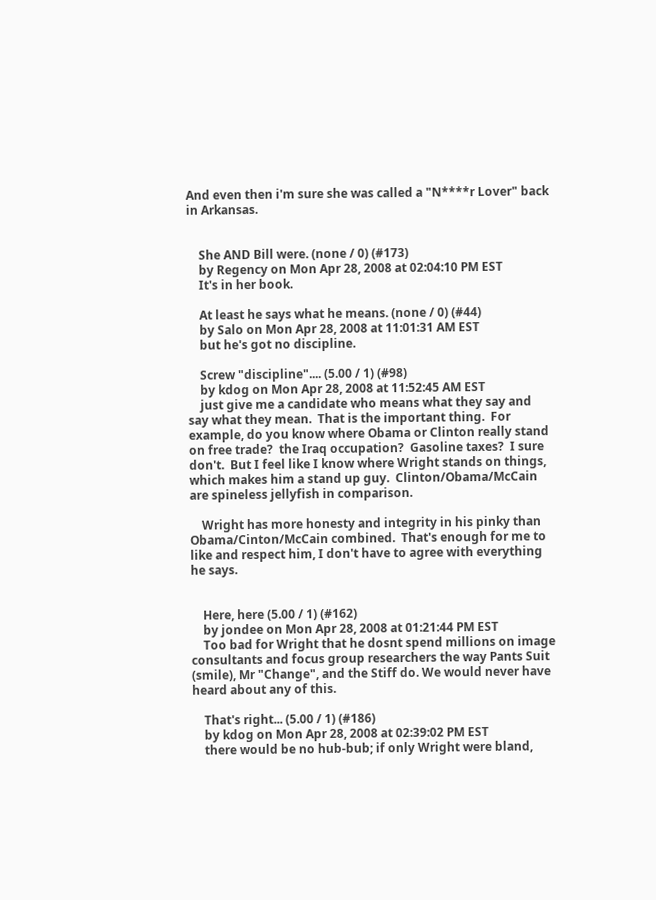And even then i'm sure she was called a "N****r Lover" back in Arkansas.


    She AND Bill were. (none / 0) (#173)
    by Regency on Mon Apr 28, 2008 at 02:04:10 PM EST
    It's in her book.

    At least he says what he means. (none / 0) (#44)
    by Salo on Mon Apr 28, 2008 at 11:01:31 AM EST
    but he's got no discipline.

    Screw "discipline".... (5.00 / 1) (#98)
    by kdog on Mon Apr 28, 2008 at 11:52:45 AM EST
    just give me a candidate who means what they say and say what they mean.  That is the important thing.  For example, do you know where Obama or Clinton really stand on free trade?  the Iraq occupation?  Gasoline taxes?  I sure don't.  But I feel like I know where Wright stands on things, which makes him a stand up guy.  Clinton/Obama/McCain are spineless jellyfish in comparison.

    Wright has more honesty and integrity in his pinky than Obama/Cinton/McCain combined.  That's enough for me to like and respect him, I don't have to agree with everything he says.


    Here, here (5.00 / 1) (#162)
    by jondee on Mon Apr 28, 2008 at 01:21:44 PM EST
    Too bad for Wright that he dosnt spend millions on image consultants and focus group researchers the way Pants Suit (smile), Mr "Change", and the Stiff do. We would never have heard about any of this.

    That's right... (5.00 / 1) (#186)
    by kdog on Mon Apr 28, 2008 at 02:39:02 PM EST
    there would be no hub-bub; if only Wright were bland,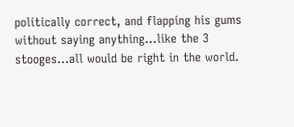politically correct, and flapping his gums without saying anything...like the 3 stooges...all would be right in the world.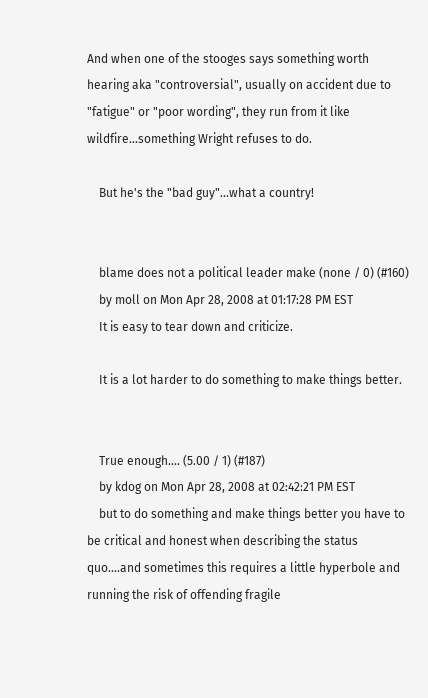And when one of the stooges says something worth hearing aka "controversial", usually on accident due to "fatigue" or "poor wording", they run from it like wildfire...something Wright refuses to do.

    But he's the "bad guy"...what a country!


    blame does not a political leader make (none / 0) (#160)
    by moll on Mon Apr 28, 2008 at 01:17:28 PM EST
    It is easy to tear down and criticize.

    It is a lot harder to do something to make things better.


    True enough.... (5.00 / 1) (#187)
    by kdog on Mon Apr 28, 2008 at 02:42:21 PM EST
    but to do something and make things better you have to be critical and honest when describing the status quo....and sometimes this requires a little hyperbole and running the risk of offending fragile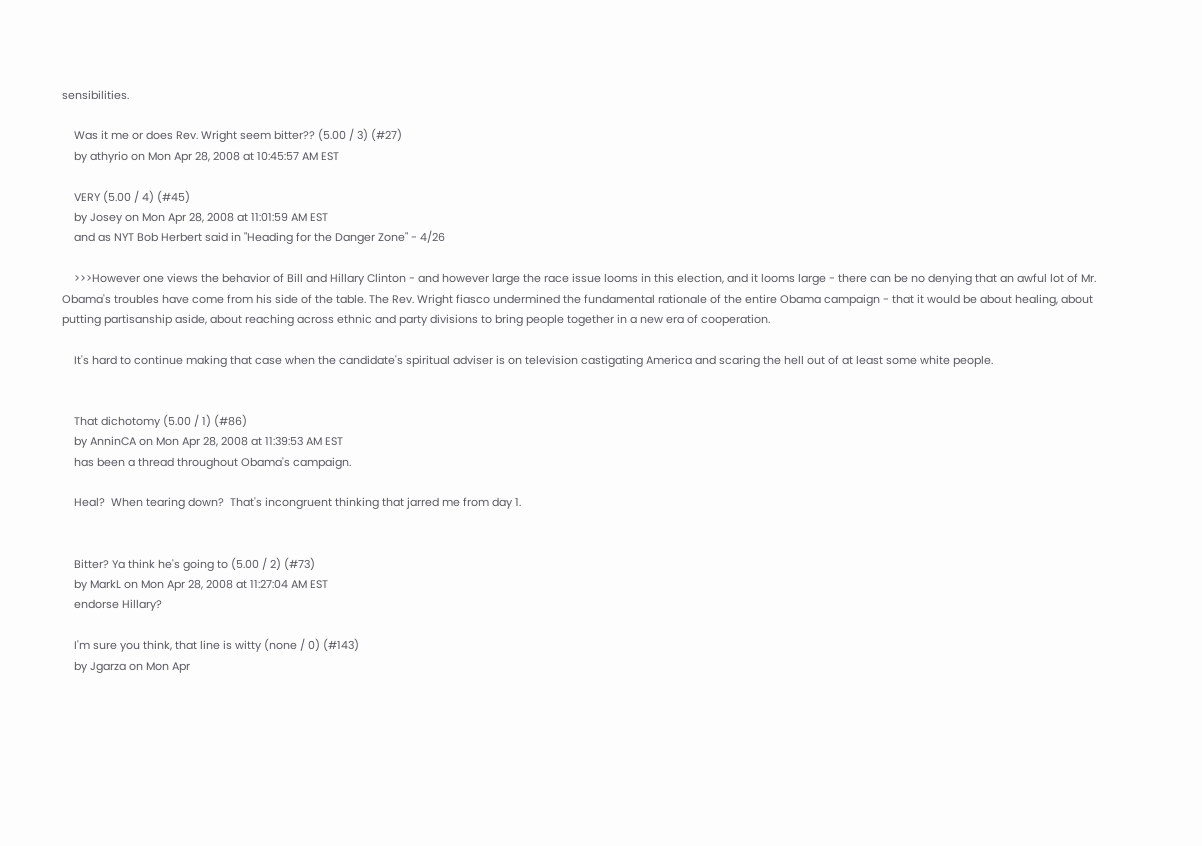sensibilities.

    Was it me or does Rev. Wright seem bitter?? (5.00 / 3) (#27)
    by athyrio on Mon Apr 28, 2008 at 10:45:57 AM EST

    VERY (5.00 / 4) (#45)
    by Josey on Mon Apr 28, 2008 at 11:01:59 AM EST
    and as NYT Bob Herbert said in "Heading for the Danger Zone" - 4/26

    >>>However one views the behavior of Bill and Hillary Clinton - and however large the race issue looms in this election, and it looms large - there can be no denying that an awful lot of Mr. Obama's troubles have come from his side of the table. The Rev. Wright fiasco undermined the fundamental rationale of the entire Obama campaign - that it would be about healing, about putting partisanship aside, about reaching across ethnic and party divisions to bring people together in a new era of cooperation.

    It's hard to continue making that case when the candidate's spiritual adviser is on television castigating America and scaring the hell out of at least some white people.


    That dichotomy (5.00 / 1) (#86)
    by AnninCA on Mon Apr 28, 2008 at 11:39:53 AM EST
    has been a thread throughout Obama's campaign.

    Heal?  When tearing down?  That's incongruent thinking that jarred me from day 1.


    Bitter? Ya think he's going to (5.00 / 2) (#73)
    by MarkL on Mon Apr 28, 2008 at 11:27:04 AM EST
    endorse Hillary?

    I'm sure you think, that line is witty (none / 0) (#143)
    by Jgarza on Mon Apr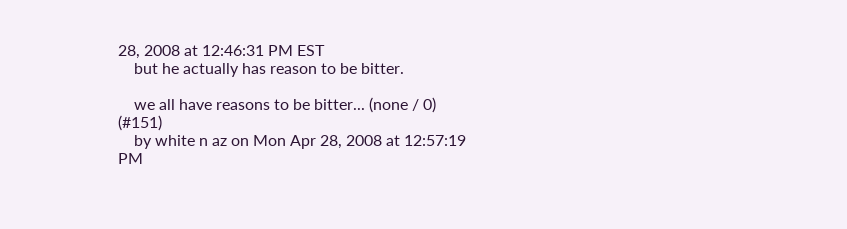28, 2008 at 12:46:31 PM EST
    but he actually has reason to be bitter.

    we all have reasons to be bitter... (none / 0) (#151)
    by white n az on Mon Apr 28, 2008 at 12:57:19 PM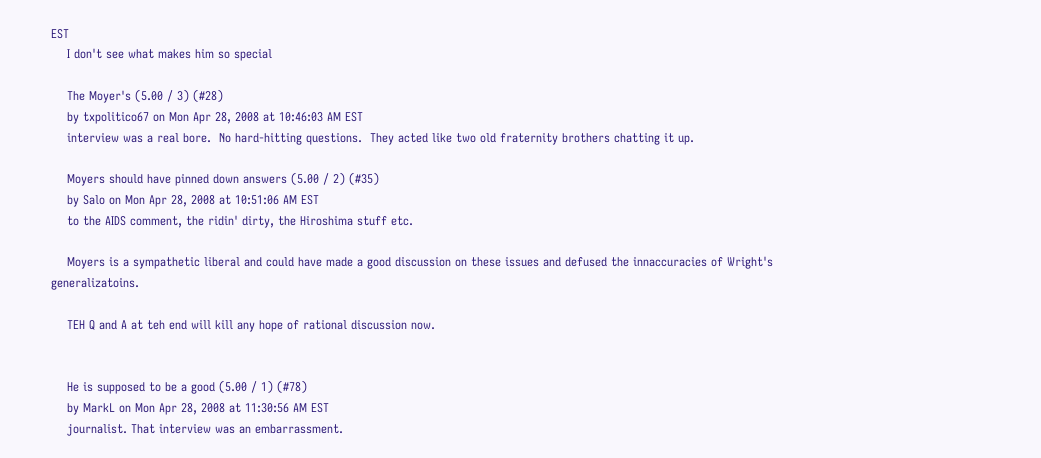EST
    I don't see what makes him so special

    The Moyer's (5.00 / 3) (#28)
    by txpolitico67 on Mon Apr 28, 2008 at 10:46:03 AM EST
    interview was a real bore.  No hard-hitting questions.  They acted like two old fraternity brothers chatting it up.

    Moyers should have pinned down answers (5.00 / 2) (#35)
    by Salo on Mon Apr 28, 2008 at 10:51:06 AM EST
    to the AIDS comment, the ridin' dirty, the Hiroshima stuff etc.

    Moyers is a sympathetic liberal and could have made a good discussion on these issues and defused the innaccuracies of Wright's generalizatoins.

    TEH Q and A at teh end will kill any hope of rational discussion now.


    He is supposed to be a good (5.00 / 1) (#78)
    by MarkL on Mon Apr 28, 2008 at 11:30:56 AM EST
    journalist. That interview was an embarrassment.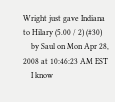Wright just gave Indiana to Hilary (5.00 / 2) (#30)
    by Saul on Mon Apr 28, 2008 at 10:46:23 AM EST
    I know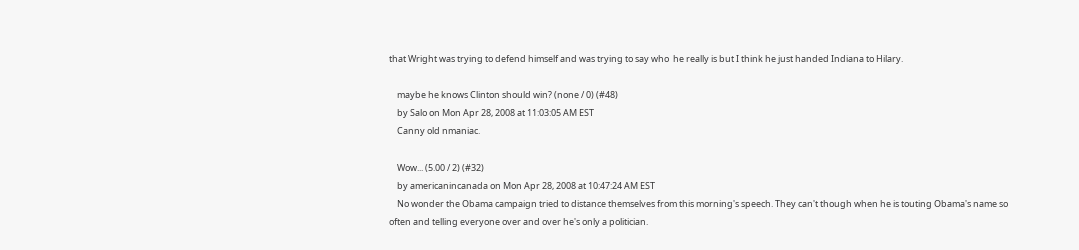that Wright was trying to defend himself and was trying to say who  he really is but I think he just handed Indiana to Hilary.

    maybe he knows Clinton should win? (none / 0) (#48)
    by Salo on Mon Apr 28, 2008 at 11:03:05 AM EST
    Canny old nmaniac.

    Wow... (5.00 / 2) (#32)
    by americanincanada on Mon Apr 28, 2008 at 10:47:24 AM EST
    No wonder the Obama campaign tried to distance themselves from this morning's speech. They can't though when he is touting Obama's name so often and telling everyone over and over he's only a politician.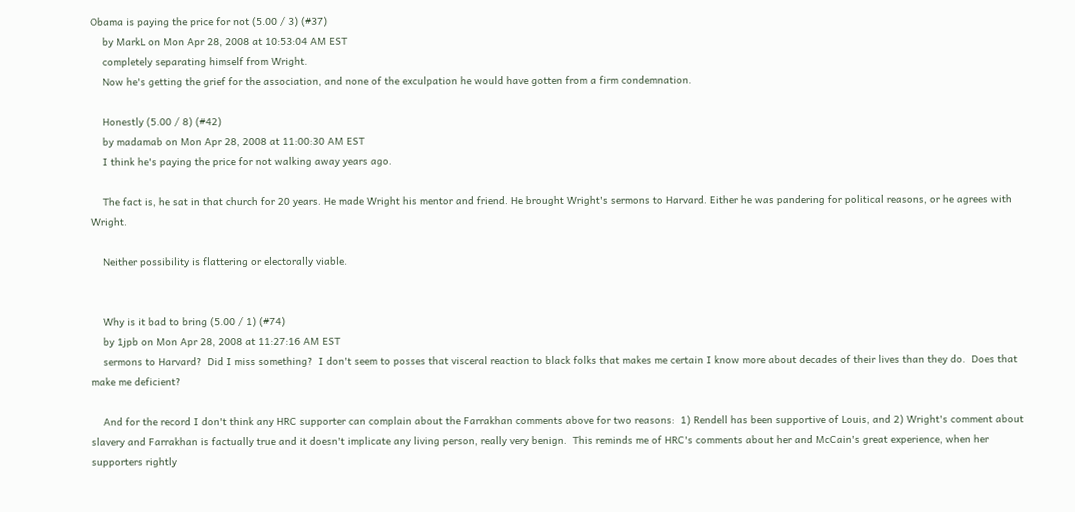Obama is paying the price for not (5.00 / 3) (#37)
    by MarkL on Mon Apr 28, 2008 at 10:53:04 AM EST
    completely separating himself from Wright.
    Now he's getting the grief for the association, and none of the exculpation he would have gotten from a firm condemnation.

    Honestly (5.00 / 8) (#42)
    by madamab on Mon Apr 28, 2008 at 11:00:30 AM EST
    I think he's paying the price for not walking away years ago.

    The fact is, he sat in that church for 20 years. He made Wright his mentor and friend. He brought Wright's sermons to Harvard. Either he was pandering for political reasons, or he agrees with Wright.

    Neither possibility is flattering or electorally viable.


    Why is it bad to bring (5.00 / 1) (#74)
    by 1jpb on Mon Apr 28, 2008 at 11:27:16 AM EST
    sermons to Harvard?  Did I miss something?  I don't seem to posses that visceral reaction to black folks that makes me certain I know more about decades of their lives than they do.  Does that make me deficient?

    And for the record I don't think any HRC supporter can complain about the Farrakhan comments above for two reasons:  1) Rendell has been supportive of Louis, and 2) Wright's comment about slavery and Farrakhan is factually true and it doesn't implicate any living person, really very benign.  This reminds me of HRC's comments about her and McCain's great experience, when her supporters rightly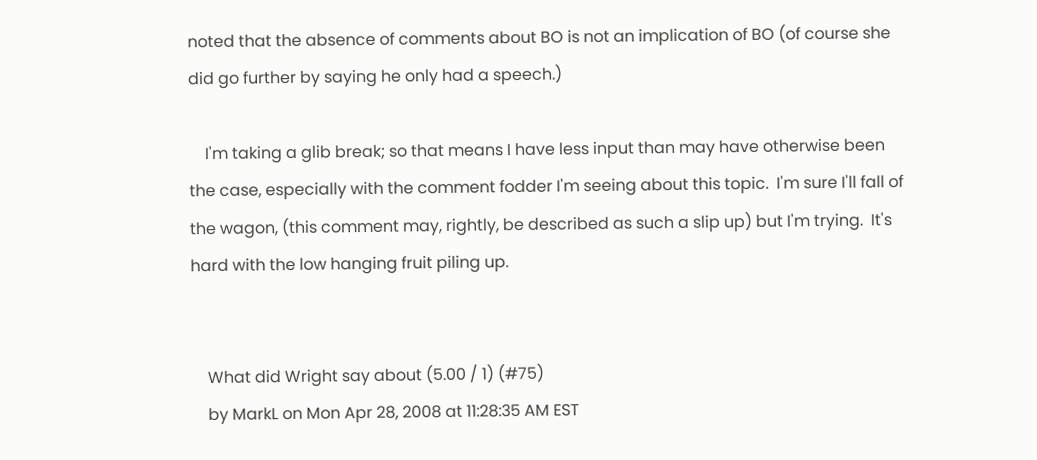noted that the absence of comments about BO is not an implication of BO (of course she did go further by saying he only had a speech.)

    I'm taking a glib break; so that means I have less input than may have otherwise been the case, especially with the comment fodder I'm seeing about this topic.  I'm sure I'll fall of the wagon, (this comment may, rightly, be described as such a slip up) but I'm trying.  It's hard with the low hanging fruit piling up.


    What did Wright say about (5.00 / 1) (#75)
    by MarkL on Mon Apr 28, 2008 at 11:28:35 AM EST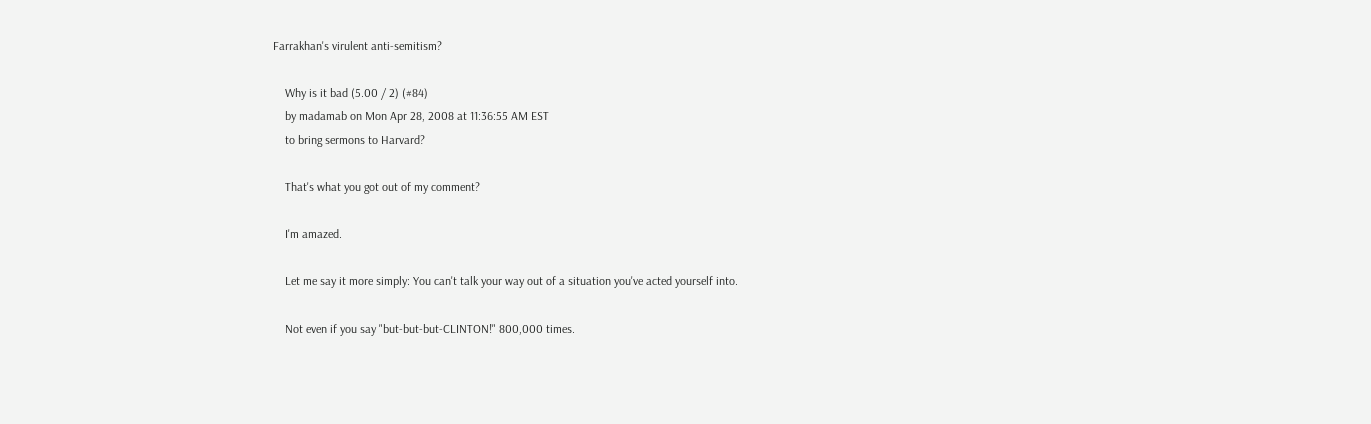Farrakhan's virulent anti-semitism?

    Why is it bad (5.00 / 2) (#84)
    by madamab on Mon Apr 28, 2008 at 11:36:55 AM EST
    to bring sermons to Harvard?

    That's what you got out of my comment?

    I'm amazed.

    Let me say it more simply: You can't talk your way out of a situation you've acted yourself into.

    Not even if you say "but-but-but-CLINTON!" 800,000 times.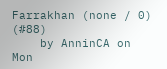Farrakhan (none / 0) (#88)
    by AnninCA on Mon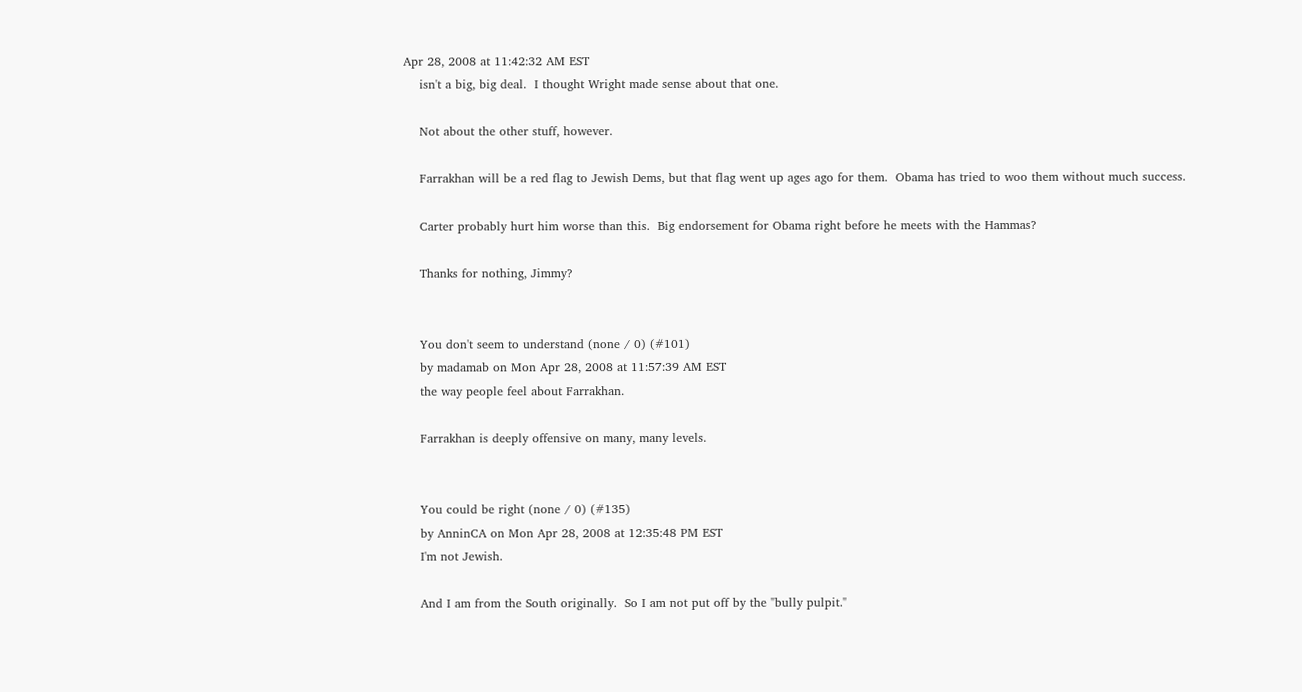Apr 28, 2008 at 11:42:32 AM EST
    isn't a big, big deal.  I thought Wright made sense about that one.

    Not about the other stuff, however.

    Farrakhan will be a red flag to Jewish Dems, but that flag went up ages ago for them.  Obama has tried to woo them without much success.

    Carter probably hurt him worse than this.  Big endorsement for Obama right before he meets with the Hammas?

    Thanks for nothing, Jimmy?


    You don't seem to understand (none / 0) (#101)
    by madamab on Mon Apr 28, 2008 at 11:57:39 AM EST
    the way people feel about Farrakhan.

    Farrakhan is deeply offensive on many, many levels.


    You could be right (none / 0) (#135)
    by AnninCA on Mon Apr 28, 2008 at 12:35:48 PM EST
    I'm not Jewish.

    And I am from the South originally.  So I am not put off by the "bully pulpit."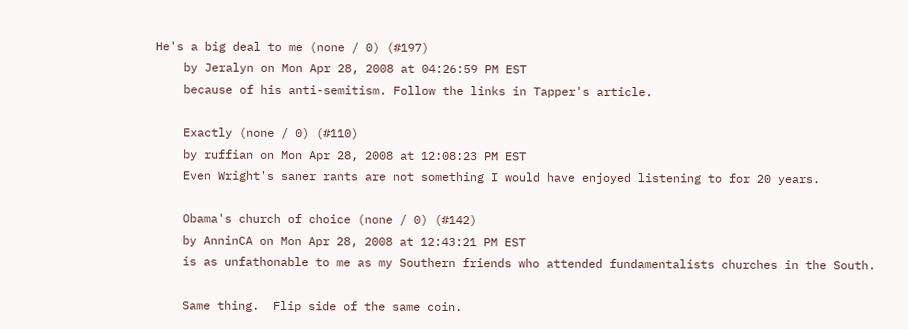He's a big deal to me (none / 0) (#197)
    by Jeralyn on Mon Apr 28, 2008 at 04:26:59 PM EST
    because of his anti-semitism. Follow the links in Tapper's article.

    Exactly (none / 0) (#110)
    by ruffian on Mon Apr 28, 2008 at 12:08:23 PM EST
    Even Wright's saner rants are not something I would have enjoyed listening to for 20 years.

    Obama's church of choice (none / 0) (#142)
    by AnninCA on Mon Apr 28, 2008 at 12:43:21 PM EST
    is as unfathonable to me as my Southern friends who attended fundamentalists churches in the South.

    Same thing.  Flip side of the same coin.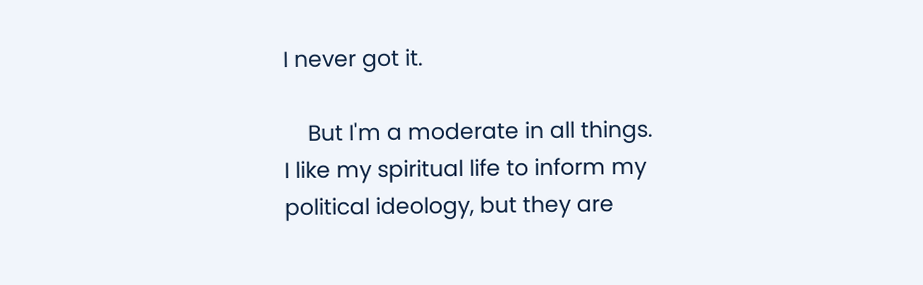I never got it.

    But I'm a moderate in all things.  I like my spiritual life to inform my political ideology, but they are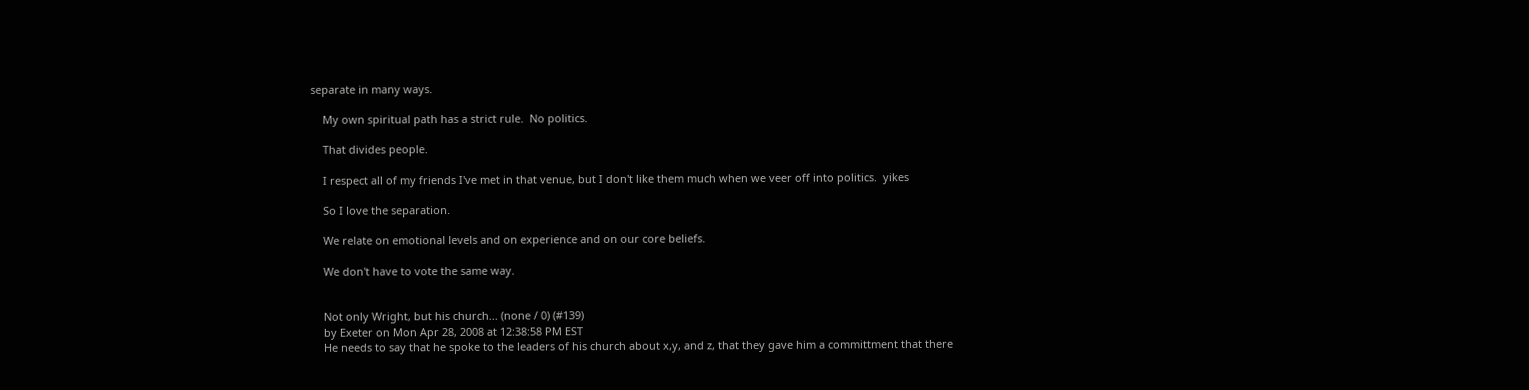separate in many ways.

    My own spiritual path has a strict rule.  No politics.

    That divides people.

    I respect all of my friends I've met in that venue, but I don't like them much when we veer off into politics.  yikes

    So I love the separation.

    We relate on emotional levels and on experience and on our core beliefs.

    We don't have to vote the same way.


    Not only Wright, but his church... (none / 0) (#139)
    by Exeter on Mon Apr 28, 2008 at 12:38:58 PM EST
    He needs to say that he spoke to the leaders of his church about x,y, and z, that they gave him a committment that there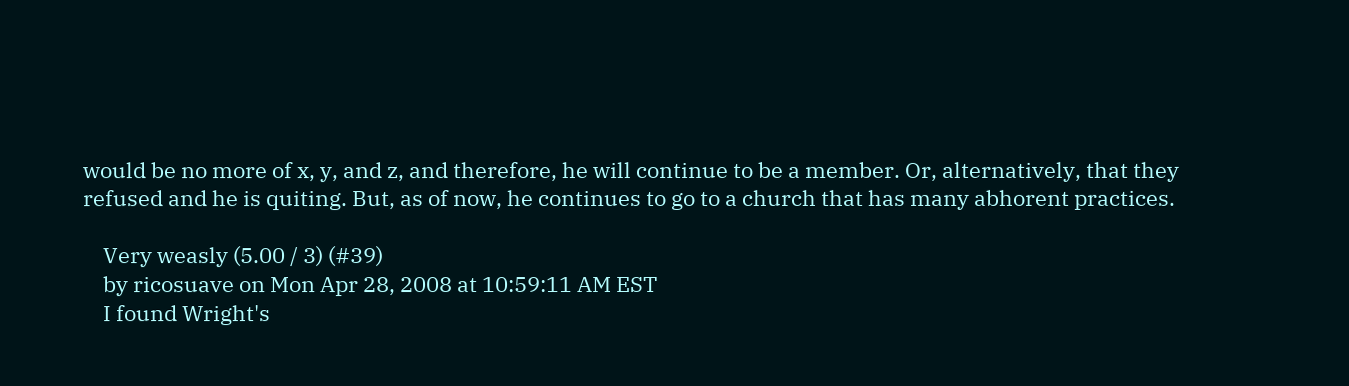would be no more of x, y, and z, and therefore, he will continue to be a member. Or, alternatively, that they refused and he is quiting. But, as of now, he continues to go to a church that has many abhorent practices.

    Very weasly (5.00 / 3) (#39)
    by ricosuave on Mon Apr 28, 2008 at 10:59:11 AM EST
    I found Wright's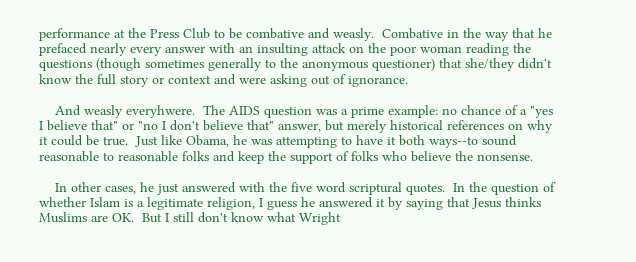performance at the Press Club to be combative and weasly.  Combative in the way that he prefaced nearly every answer with an insulting attack on the poor woman reading the questions (though sometimes generally to the anonymous questioner) that she/they didn't know the full story or context and were asking out of ignorance.

    And weasly everyhwere.  The AIDS question was a prime example: no chance of a "yes I believe that" or "no I don't believe that" answer, but merely historical references on why it could be true.  Just like Obama, he was attempting to have it both ways--to sound reasonable to reasonable folks and keep the support of folks who believe the nonsense.

    In other cases, he just answered with the five word scriptural quotes.  In the question of whether Islam is a legitimate religion, I guess he answered it by saying that Jesus thinks Muslims are OK.  But I still don't know what Wright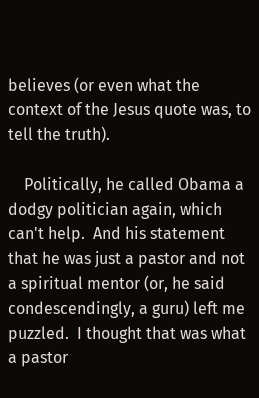believes (or even what the context of the Jesus quote was, to tell the truth).

    Politically, he called Obama a dodgy politician again, which can't help.  And his statement that he was just a pastor and not a spiritual mentor (or, he said condescendingly, a guru) left me puzzled.  I thought that was what a pastor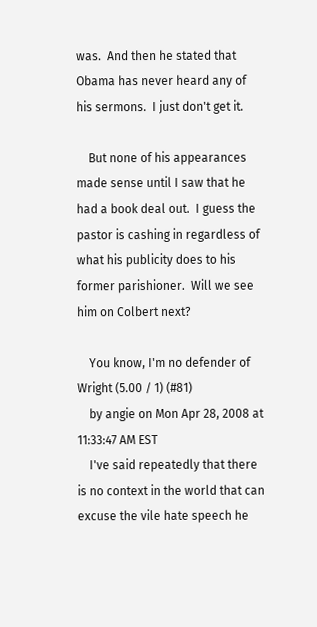was.  And then he stated that Obama has never heard any of his sermons.  I just don't get it.

    But none of his appearances made sense until I saw that he had a book deal out.  I guess the pastor is cashing in regardless of what his publicity does to his former parishioner.  Will we see him on Colbert next?

    You know, I'm no defender of Wright (5.00 / 1) (#81)
    by angie on Mon Apr 28, 2008 at 11:33:47 AM EST
    I've said repeatedly that there is no context in the world that can excuse the vile hate speech he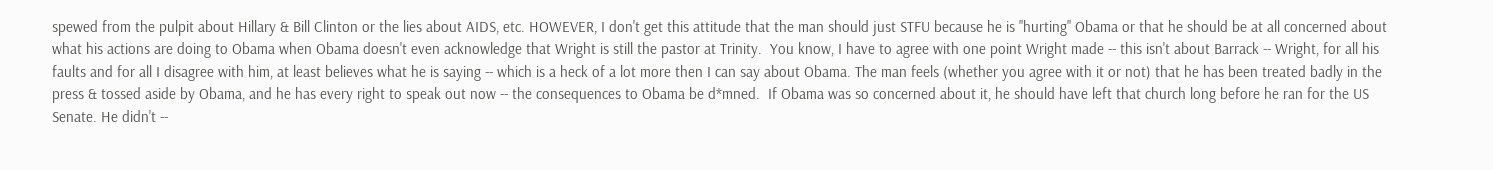spewed from the pulpit about Hillary & Bill Clinton or the lies about AIDS, etc. HOWEVER, I don't get this attitude that the man should just STFU because he is "hurting" Obama or that he should be at all concerned about what his actions are doing to Obama when Obama doesn't even acknowledge that Wright is still the pastor at Trinity.  You know, I have to agree with one point Wright made -- this isn't about Barrack -- Wright, for all his faults and for all I disagree with him, at least believes what he is saying -- which is a heck of a lot more then I can say about Obama. The man feels (whether you agree with it or not) that he has been treated badly in the press & tossed aside by Obama, and he has every right to speak out now -- the consequences to Obama be d*mned.  If Obama was so concerned about it, he should have left that church long before he ran for the US Senate. He didn't --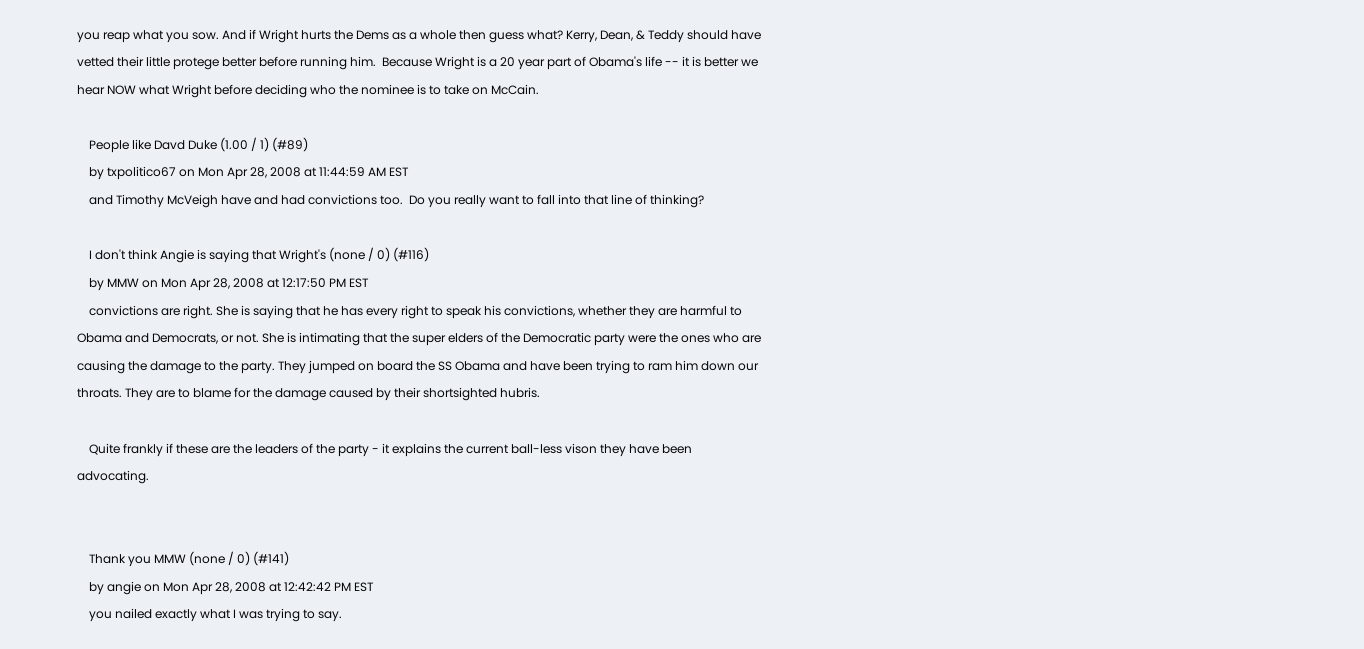you reap what you sow. And if Wright hurts the Dems as a whole then guess what? Kerry, Dean, & Teddy should have vetted their little protege better before running him.  Because Wright is a 20 year part of Obama's life -- it is better we hear NOW what Wright before deciding who the nominee is to take on McCain.

    People like Davd Duke (1.00 / 1) (#89)
    by txpolitico67 on Mon Apr 28, 2008 at 11:44:59 AM EST
    and Timothy McVeigh have and had convictions too.  Do you really want to fall into that line of thinking?

    I don't think Angie is saying that Wright's (none / 0) (#116)
    by MMW on Mon Apr 28, 2008 at 12:17:50 PM EST
    convictions are right. She is saying that he has every right to speak his convictions, whether they are harmful to Obama and Democrats, or not. She is intimating that the super elders of the Democratic party were the ones who are causing the damage to the party. They jumped on board the SS Obama and have been trying to ram him down our throats. They are to blame for the damage caused by their shortsighted hubris.

    Quite frankly if these are the leaders of the party - it explains the current ball-less vison they have been advocating.


    Thank you MMW (none / 0) (#141)
    by angie on Mon Apr 28, 2008 at 12:42:42 PM EST
    you nailed exactly what I was trying to say.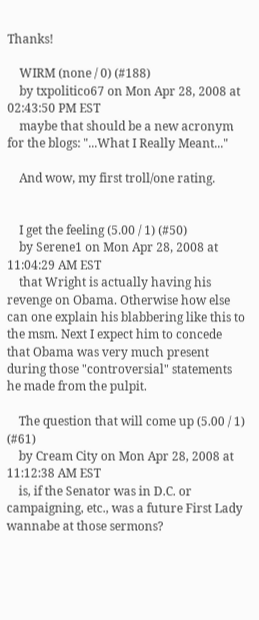Thanks!

    WIRM (none / 0) (#188)
    by txpolitico67 on Mon Apr 28, 2008 at 02:43:50 PM EST
    maybe that should be a new acronym for the blogs: "...What I Really Meant..."

    And wow, my first troll/one rating.


    I get the feeling (5.00 / 1) (#50)
    by Serene1 on Mon Apr 28, 2008 at 11:04:29 AM EST
    that Wright is actually having his revenge on Obama. Otherwise how else can one explain his blabbering like this to the msm. Next I expect him to concede that Obama was very much present during those "controversial" statements he made from the pulpit.

    The question that will come up (5.00 / 1) (#61)
    by Cream City on Mon Apr 28, 2008 at 11:12:38 AM EST
    is, if the Senator was in D.C. or campaigning, etc., was a future First Lady wannabe at those sermons?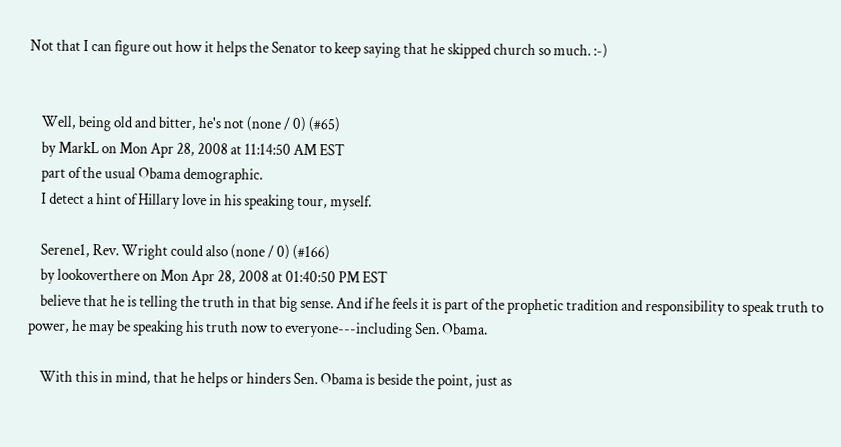Not that I can figure out how it helps the Senator to keep saying that he skipped church so much. :-)


    Well, being old and bitter, he's not (none / 0) (#65)
    by MarkL on Mon Apr 28, 2008 at 11:14:50 AM EST
    part of the usual Obama demographic.
    I detect a hint of Hillary love in his speaking tour, myself.

    Serene1, Rev. Wright could also (none / 0) (#166)
    by lookoverthere on Mon Apr 28, 2008 at 01:40:50 PM EST
    believe that he is telling the truth in that big sense. And if he feels it is part of the prophetic tradition and responsibility to speak truth to power, he may be speaking his truth now to everyone---including Sen. Obama.

    With this in mind, that he helps or hinders Sen. Obama is beside the point, just as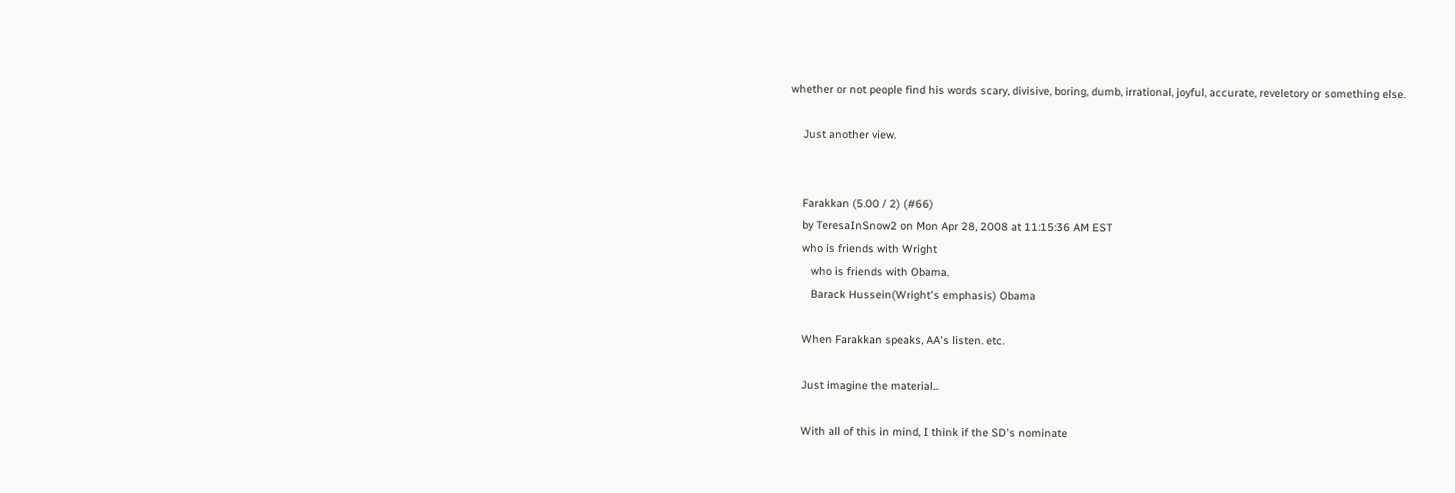whether or not people find his words scary, divisive, boring, dumb, irrational, joyful, accurate, reveletory or something else.

    Just another view.


    Farakkan (5.00 / 2) (#66)
    by TeresaInSnow2 on Mon Apr 28, 2008 at 11:15:36 AM EST
    who is friends with Wright
       who is friends with Obama.
       Barack Hussein(Wright's emphasis) Obama

    When Farakkan speaks, AA's listen. etc.

    Just imagine the material...

    With all of this in mind, I think if the SD's nominate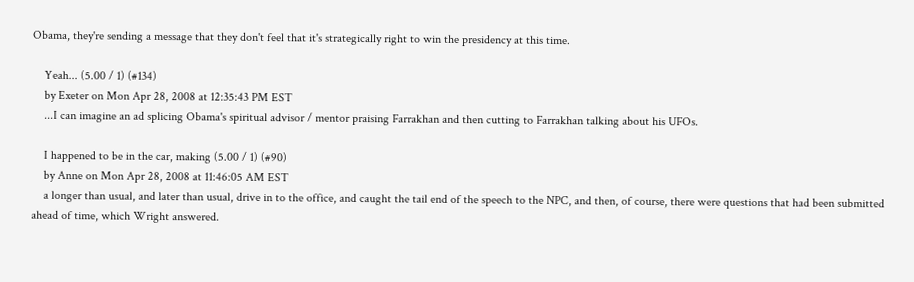Obama, they're sending a message that they don't feel that it's strategically right to win the presidency at this time.

    Yeah... (5.00 / 1) (#134)
    by Exeter on Mon Apr 28, 2008 at 12:35:43 PM EST
    ...I can imagine an ad splicing Obama's spiritual advisor / mentor praising Farrakhan and then cutting to Farrakhan talking about his UFOs.

    I happened to be in the car, making (5.00 / 1) (#90)
    by Anne on Mon Apr 28, 2008 at 11:46:05 AM EST
    a longer than usual, and later than usual, drive in to the office, and caught the tail end of the speech to the NPC, and then, of course, there were questions that had been submitted ahead of time, which Wright answered.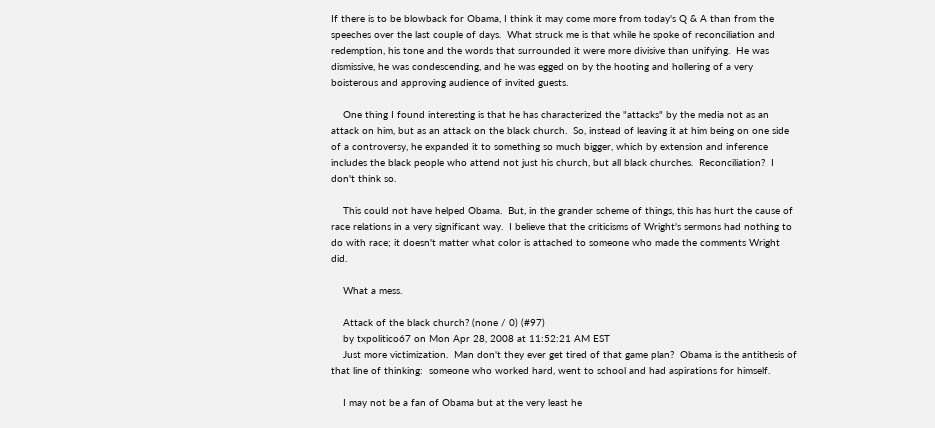If there is to be blowback for Obama, I think it may come more from today's Q & A than from the speeches over the last couple of days.  What struck me is that while he spoke of reconciliation and redemption, his tone and the words that surrounded it were more divisive than unifying.  He was dismissive, he was condescending, and he was egged on by the hooting and hollering of a very boisterous and approving audience of invited guests.

    One thing I found interesting is that he has characterized the "attacks" by the media not as an attack on him, but as an attack on the black church.  So, instead of leaving it at him being on one side of a controversy, he expanded it to something so much bigger, which by extension and inference includes the black people who attend not just his church, but all black churches.  Reconciliation?  I don't think so.

    This could not have helped Obama.  But, in the grander scheme of things, this has hurt the cause of race relations in a very significant way.  I believe that the criticisms of Wright's sermons had nothing to do with race; it doesn't matter what color is attached to someone who made the comments Wright did.

    What a mess.

    Attack of the black church? (none / 0) (#97)
    by txpolitico67 on Mon Apr 28, 2008 at 11:52:21 AM EST
    Just more victimization.  Man don't they ever get tired of that game plan?  Obama is the antithesis of that line of thinking:  someone who worked hard, went to school and had aspirations for himself.

    I may not be a fan of Obama but at the very least he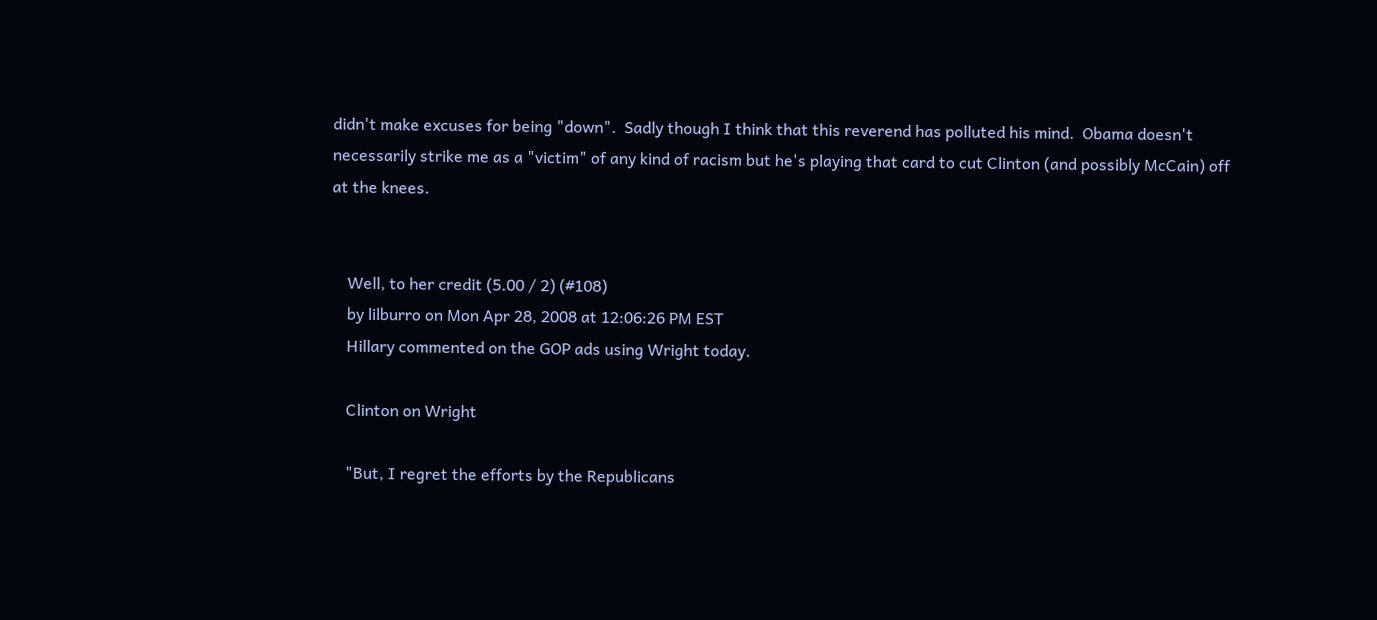didn't make excuses for being "down".  Sadly though I think that this reverend has polluted his mind.  Obama doesn't necessarily strike me as a "victim" of any kind of racism but he's playing that card to cut Clinton (and possibly McCain) off at the knees.


    Well, to her credit (5.00 / 2) (#108)
    by lilburro on Mon Apr 28, 2008 at 12:06:26 PM EST
    Hillary commented on the GOP ads using Wright today.

    Clinton on Wright

    "But, I regret the efforts by the Republicans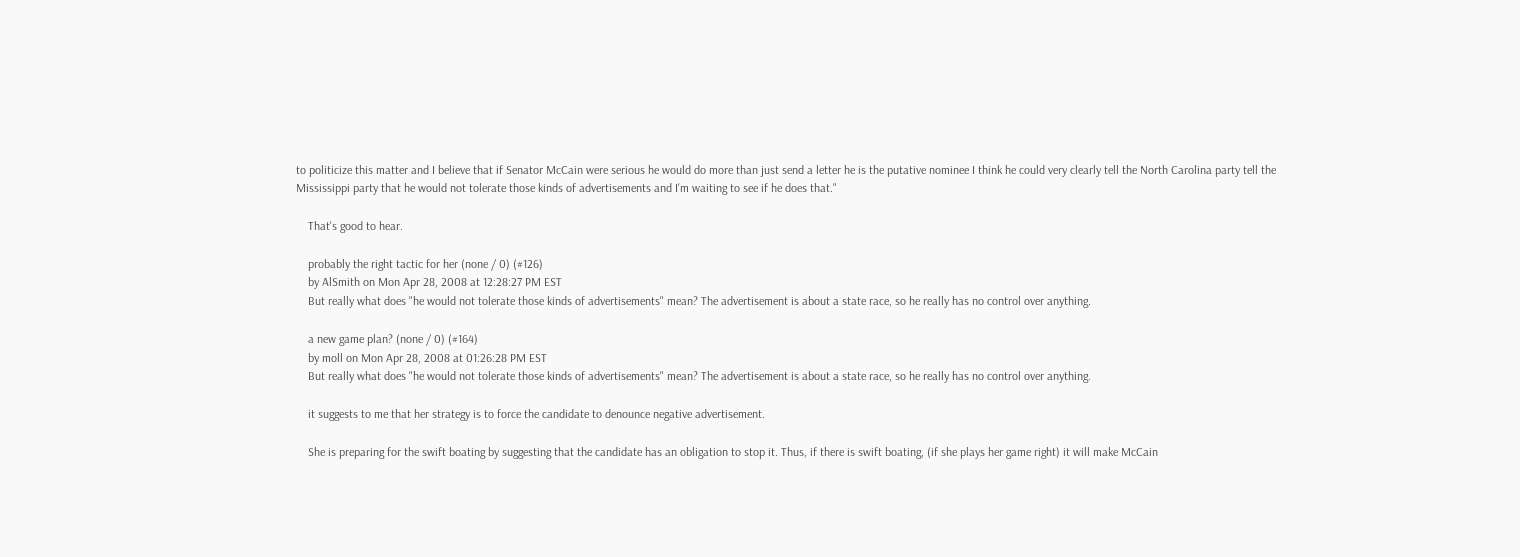to politicize this matter and I believe that if Senator McCain were serious he would do more than just send a letter he is the putative nominee I think he could very clearly tell the North Carolina party tell the Mississippi party that he would not tolerate those kinds of advertisements and I'm waiting to see if he does that."

    That's good to hear.

    probably the right tactic for her (none / 0) (#126)
    by AlSmith on Mon Apr 28, 2008 at 12:28:27 PM EST
    But really what does "he would not tolerate those kinds of advertisements" mean? The advertisement is about a state race, so he really has no control over anything.

    a new game plan? (none / 0) (#164)
    by moll on Mon Apr 28, 2008 at 01:26:28 PM EST
    But really what does "he would not tolerate those kinds of advertisements" mean? The advertisement is about a state race, so he really has no control over anything.

    it suggests to me that her strategy is to force the candidate to denounce negative advertisement.

    She is preparing for the swift boating by suggesting that the candidate has an obligation to stop it. Thus, if there is swift boating, (if she plays her game right) it will make McCain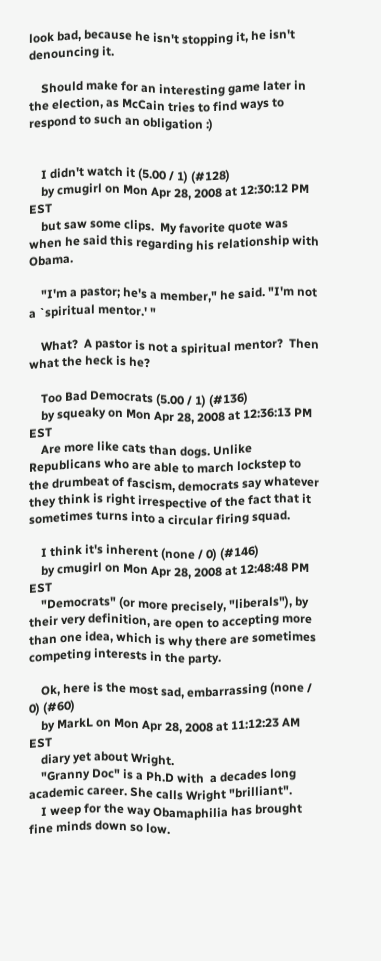look bad, because he isn't stopping it, he isn't denouncing it.

    Should make for an interesting game later in the election, as McCain tries to find ways to respond to such an obligation :)


    I didn't watch it (5.00 / 1) (#128)
    by cmugirl on Mon Apr 28, 2008 at 12:30:12 PM EST
    but saw some clips.  My favorite quote was when he said this regarding his relationship with Obama.

    "I'm a pastor; he's a member," he said. "I'm not a `spiritual mentor.' "

    What?  A pastor is not a spiritual mentor?  Then what the heck is he?

    Too Bad Democrats (5.00 / 1) (#136)
    by squeaky on Mon Apr 28, 2008 at 12:36:13 PM EST
    Are more like cats than dogs. Unlike Republicans who are able to march lockstep to the drumbeat of fascism, democrats say whatever they think is right irrespective of the fact that it sometimes turns into a circular firing squad.

    I think it's inherent (none / 0) (#146)
    by cmugirl on Mon Apr 28, 2008 at 12:48:48 PM EST
    "Democrats" (or more precisely, "liberals"), by their very definition, are open to accepting more than one idea, which is why there are sometimes competing interests in the party.

    Ok, here is the most sad, embarrassing (none / 0) (#60)
    by MarkL on Mon Apr 28, 2008 at 11:12:23 AM EST
    diary yet about Wright.
    "Granny Doc" is a Ph.D with  a decades long academic career. She calls Wright "brilliant".
    I weep for the way Obamaphilia has brought fine minds down so low.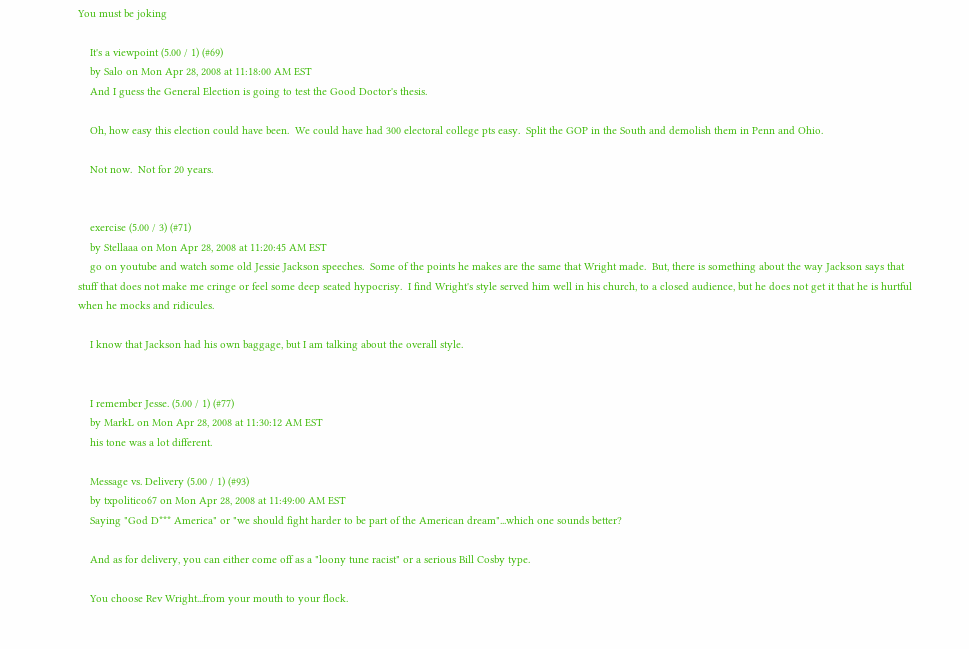You must be joking

    It's a viewpoint (5.00 / 1) (#69)
    by Salo on Mon Apr 28, 2008 at 11:18:00 AM EST
    And I guess the General Election is going to test the Good Doctor's thesis.

    Oh, how easy this election could have been.  We could have had 300 electoral college pts easy.  Split the GOP in the South and demolish them in Penn and Ohio.

    Not now.  Not for 20 years.


    exercise (5.00 / 3) (#71)
    by Stellaaa on Mon Apr 28, 2008 at 11:20:45 AM EST
    go on youtube and watch some old Jessie Jackson speeches.  Some of the points he makes are the same that Wright made.  But, there is something about the way Jackson says that stuff that does not make me cringe or feel some deep seated hypocrisy.  I find Wright's style served him well in his church, to a closed audience, but he does not get it that he is hurtful when he mocks and ridicules.

    I know that Jackson had his own baggage, but I am talking about the overall style.


    I remember Jesse. (5.00 / 1) (#77)
    by MarkL on Mon Apr 28, 2008 at 11:30:12 AM EST
    his tone was a lot different.

    Message vs. Delivery (5.00 / 1) (#93)
    by txpolitico67 on Mon Apr 28, 2008 at 11:49:00 AM EST
    Saying "God D*** America" or "we should fight harder to be part of the American dream"...which one sounds better?

    And as for delivery, you can either come off as a "loony tune racist" or a serious Bill Cosby type.

    You choose Rev Wright...from your mouth to your flock.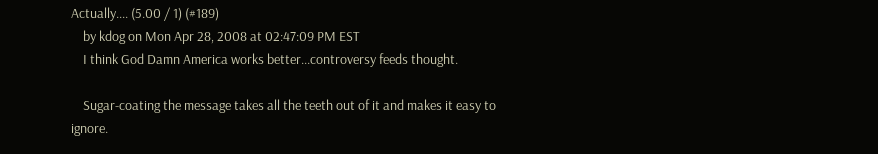Actually.... (5.00 / 1) (#189)
    by kdog on Mon Apr 28, 2008 at 02:47:09 PM EST
    I think God Damn America works better...controversy feeds thought.

    Sugar-coating the message takes all the teeth out of it and makes it easy to ignore.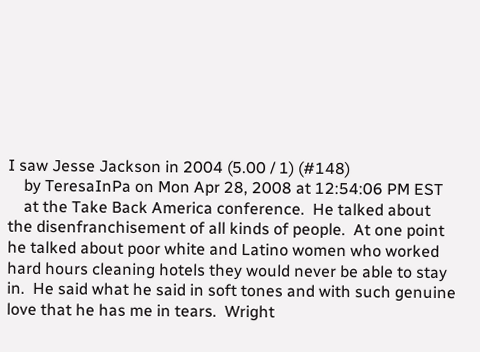I saw Jesse Jackson in 2004 (5.00 / 1) (#148)
    by TeresaInPa on Mon Apr 28, 2008 at 12:54:06 PM EST
    at the Take Back America conference.  He talked about the disenfranchisement of all kinds of people.  At one point he talked about poor white and Latino women who worked hard hours cleaning hotels they would never be able to stay in.  He said what he said in soft tones and with such genuine love that he has me in tears.  Wright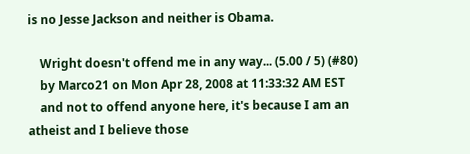is no Jesse Jackson and neither is Obama.

    Wright doesn't offend me in any way... (5.00 / 5) (#80)
    by Marco21 on Mon Apr 28, 2008 at 11:33:32 AM EST
    and not to offend anyone here, it's because I am an atheist and I believe those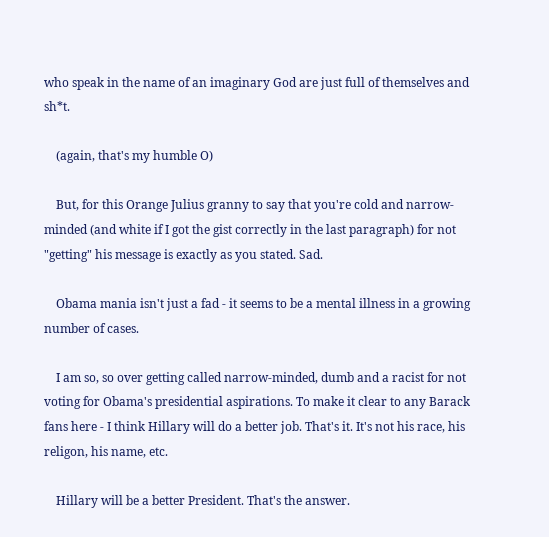who speak in the name of an imaginary God are just full of themselves and sh*t.

    (again, that's my humble O)

    But, for this Orange Julius granny to say that you're cold and narrow-minded (and white if I got the gist correctly in the last paragraph) for not "getting" his message is exactly as you stated. Sad.

    Obama mania isn't just a fad - it seems to be a mental illness in a growing number of cases.

    I am so, so over getting called narrow-minded, dumb and a racist for not voting for Obama's presidential aspirations. To make it clear to any Barack fans here - I think Hillary will do a better job. That's it. It's not his race, his religon, his name, etc.

    Hillary will be a better President. That's the answer.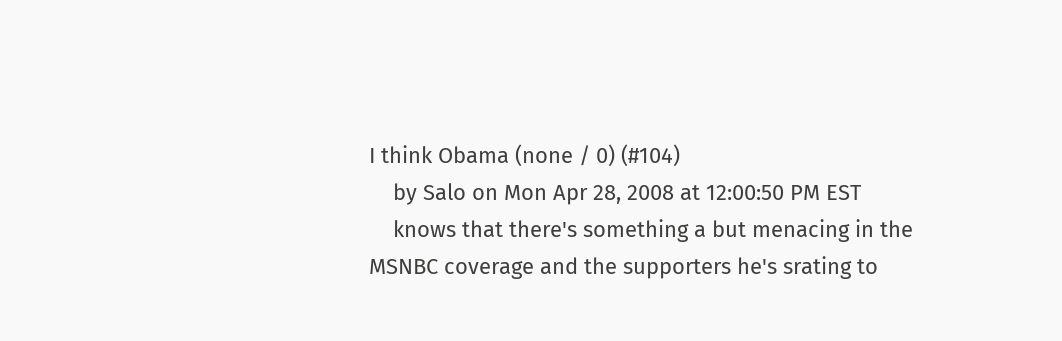I think Obama (none / 0) (#104)
    by Salo on Mon Apr 28, 2008 at 12:00:50 PM EST
    knows that there's something a but menacing in the MSNBC coverage and the supporters he's srating to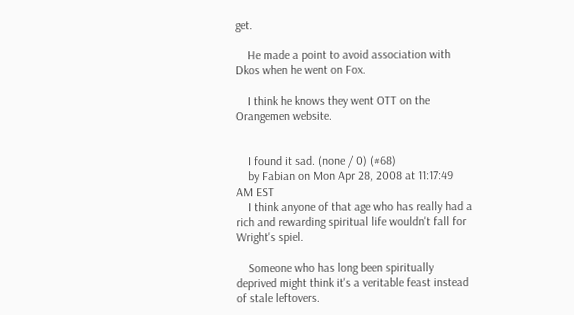get.

    He made a point to avoid association with Dkos when he went on Fox.

    I think he knows they went OTT on the Orangemen website.


    I found it sad. (none / 0) (#68)
    by Fabian on Mon Apr 28, 2008 at 11:17:49 AM EST
    I think anyone of that age who has really had a rich and rewarding spiritual life wouldn't fall for Wright's spiel.

    Someone who has long been spiritually deprived might think it's a veritable feast instead of stale leftovers.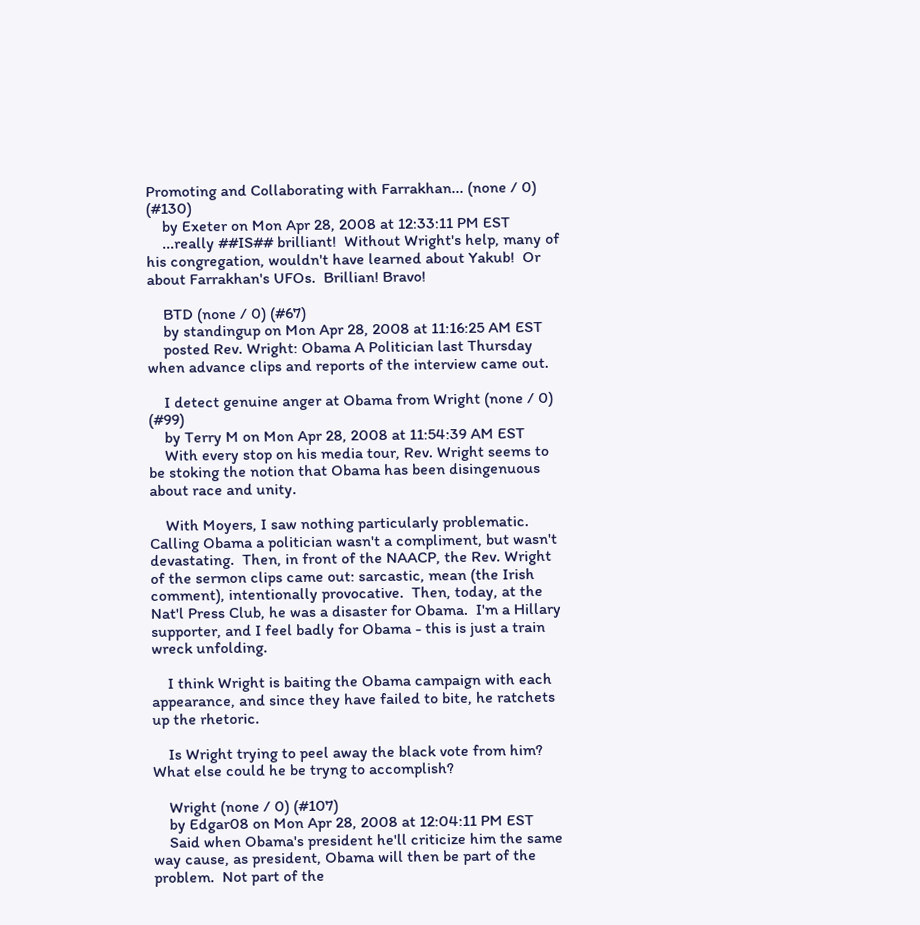Promoting and Collaborating with Farrakhan... (none / 0) (#130)
    by Exeter on Mon Apr 28, 2008 at 12:33:11 PM EST
    ...really ##IS## brilliant!  Without Wright's help, many of his congregation, wouldn't have learned about Yakub!  Or about Farrakhan's UFOs.  Brillian! Bravo!

    BTD (none / 0) (#67)
    by standingup on Mon Apr 28, 2008 at 11:16:25 AM EST
    posted Rev. Wright: Obama A Politician last Thursday when advance clips and reports of the interview came out.

    I detect genuine anger at Obama from Wright (none / 0) (#99)
    by Terry M on Mon Apr 28, 2008 at 11:54:39 AM EST
    With every stop on his media tour, Rev. Wright seems to be stoking the notion that Obama has been disingenuous about race and unity.

    With Moyers, I saw nothing particularly problematic.  Calling Obama a politician wasn't a compliment, but wasn't devastating.  Then, in front of the NAACP, the Rev. Wright of the sermon clips came out: sarcastic, mean (the Irish comment), intentionally provocative.  Then, today, at the Nat'l Press Club, he was a disaster for Obama.  I'm a Hillary supporter, and I feel badly for Obama - this is just a train wreck unfolding.

    I think Wright is baiting the Obama campaign with each appearance, and since they have failed to bite, he ratchets up the rhetoric.

    Is Wright trying to peel away the black vote from him?  What else could he be tryng to accomplish?

    Wright (none / 0) (#107)
    by Edgar08 on Mon Apr 28, 2008 at 12:04:11 PM EST
    Said when Obama's president he'll criticize him the same way cause, as president, Obama will then be part of the problem.  Not part of the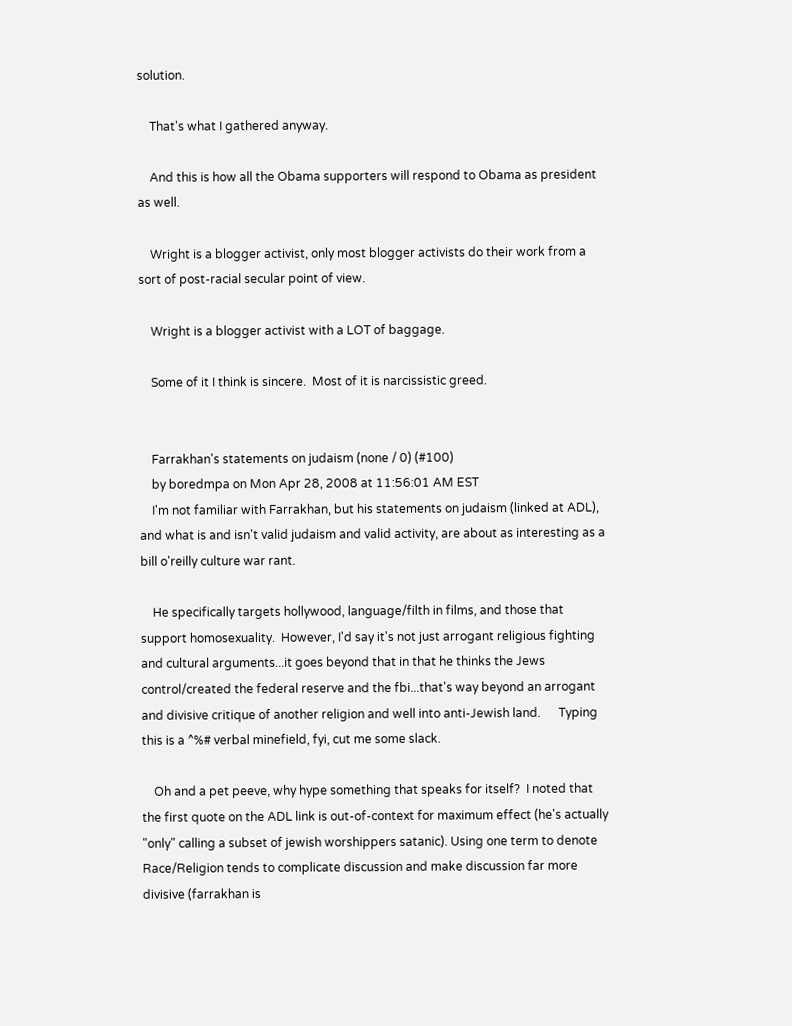solution.

    That's what I gathered anyway.

    And this is how all the Obama supporters will respond to Obama as president as well.

    Wright is a blogger activist, only most blogger activists do their work from a sort of post-racial secular point of view.

    Wright is a blogger activist with a LOT of baggage.

    Some of it I think is sincere.  Most of it is narcissistic greed.


    Farrakhan's statements on judaism (none / 0) (#100)
    by boredmpa on Mon Apr 28, 2008 at 11:56:01 AM EST
    I'm not familiar with Farrakhan, but his statements on judaism (linked at ADL), and what is and isn't valid judaism and valid activity, are about as interesting as a bill o'reilly culture war rant.

    He specifically targets hollywood, language/filth in films, and those that support homosexuality.  However, I'd say it's not just arrogant religious fighting and cultural arguments...it goes beyond that in that he thinks the Jews control/created the federal reserve and the fbi...that's way beyond an arrogant and divisive critique of another religion and well into anti-Jewish land.      Typing this is a ^%# verbal minefield, fyi, cut me some slack.

    Oh and a pet peeve, why hype something that speaks for itself?  I noted that the first quote on the ADL link is out-of-context for maximum effect (he's actually "only" calling a subset of jewish worshippers satanic). Using one term to denote Race/Religion tends to complicate discussion and make discussion far more divisive (farrakhan is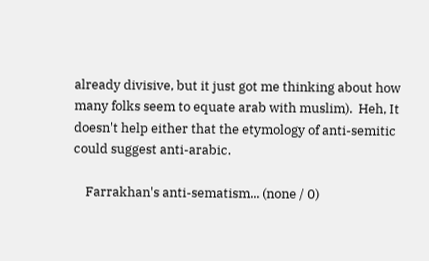already divisive, but it just got me thinking about how many folks seem to equate arab with muslim).  Heh, It doesn't help either that the etymology of anti-semitic could suggest anti-arabic.

    Farrakhan's anti-sematism... (none / 0)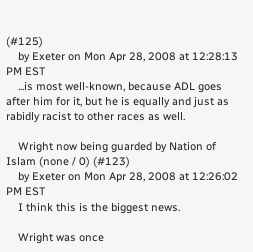(#125)
    by Exeter on Mon Apr 28, 2008 at 12:28:13 PM EST
    ...is most well-known, because ADL goes after him for it, but he is equally and just as rabidly racist to other races as well.

    Wright now being guarded by Nation of Islam (none / 0) (#123)
    by Exeter on Mon Apr 28, 2008 at 12:26:02 PM EST
    I think this is the biggest news.

    Wright was once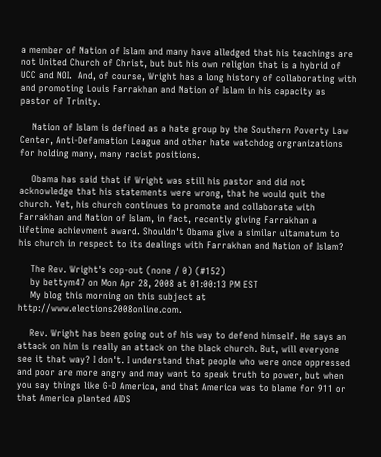a member of Nation of Islam and many have alledged that his teachings are not United Church of Christ, but but his own religion that is a hybrid of UCC and NOI.  And, of course, Wright has a long history of collaborating with and promoting Louis Farrakhan and Nation of Islam in his capacity as pastor of Trinity.

    Nation of Islam is defined as a hate group by the Southern Poverty Law Center, Anti-Defamation League and other hate watchdog orgranizations for holding many, many racist positions.

    Obama has said that if Wright was still his pastor and did not acknowledge that his statements were wrong, that he would quit the church. Yet, his church continues to promote and collaborate with Farrakhan and Nation of Islam, in fact, recently giving Farrakhan a lifetime achievment award. Shouldn't Obama give a similar ultamatum to his church in respect to its dealings with Farrakhan and Nation of Islam?

    The Rev. Wright's cop-out (none / 0) (#152)
    by bettym47 on Mon Apr 28, 2008 at 01:00:13 PM EST
    My blog this morning on this subject at http://www.elections2008online.com.

    Rev. Wright has been going out of his way to defend himself. He says an attack on him is really an attack on the black church. But, will everyone see it that way? I don't. I understand that people who were once oppressed and poor are more angry and may want to speak truth to power, but when you say things like G-D America, and that America was to blame for 911 or that America planted AIDS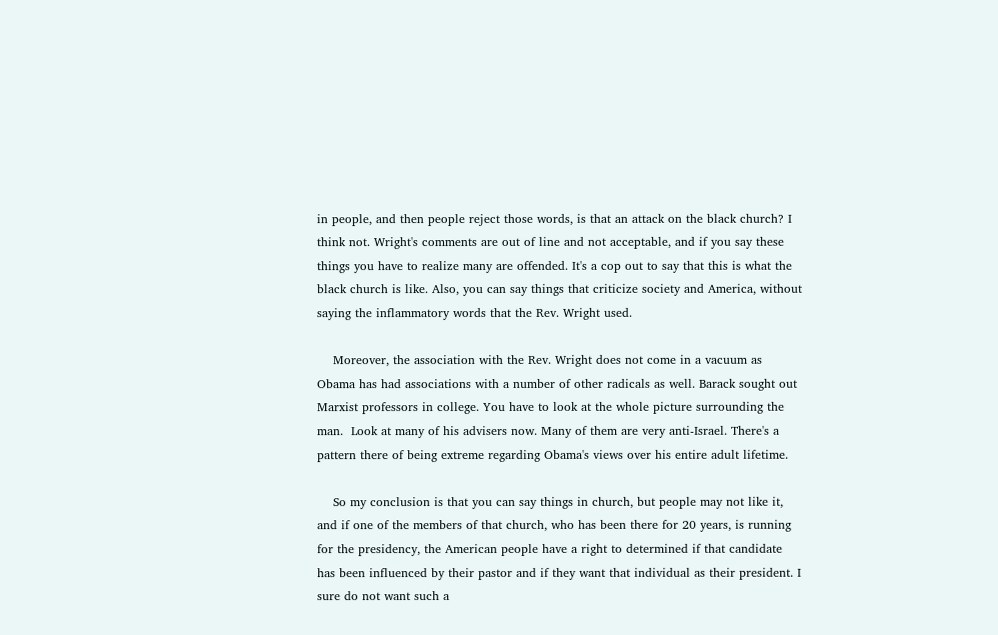in people, and then people reject those words, is that an attack on the black church? I think not. Wright's comments are out of line and not acceptable, and if you say these things you have to realize many are offended. It's a cop out to say that this is what the black church is like. Also, you can say things that criticize society and America, without saying the inflammatory words that the Rev. Wright used.

    Moreover, the association with the Rev. Wright does not come in a vacuum as Obama has had associations with a number of other radicals as well. Barack sought out Marxist professors in college. You have to look at the whole picture surrounding the man.  Look at many of his advisers now. Many of them are very anti-Israel. There's a pattern there of being extreme regarding Obama's views over his entire adult lifetime.

    So my conclusion is that you can say things in church, but people may not like it, and if one of the members of that church, who has been there for 20 years, is running for the presidency, the American people have a right to determined if that candidate has been influenced by their pastor and if they want that individual as their president. I sure do not want such a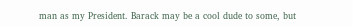man as my President. Barack may be a cool dude to some, but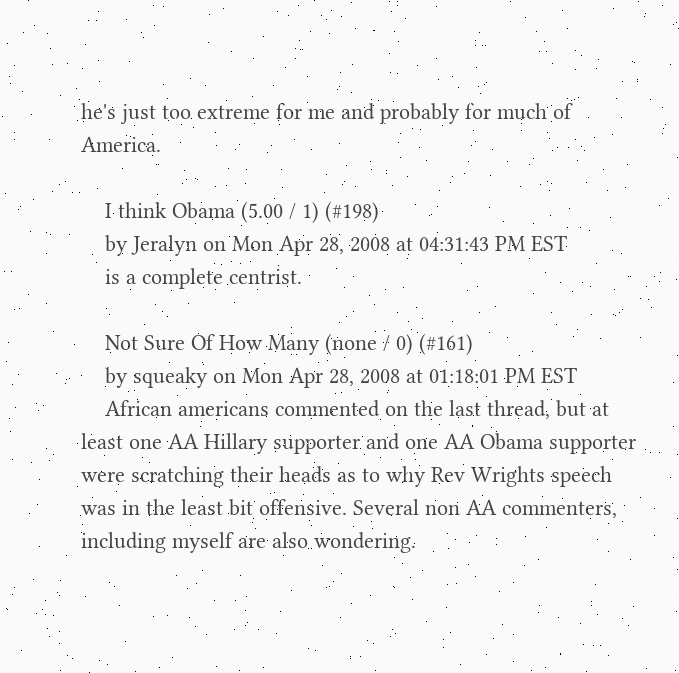he's just too extreme for me and probably for much of America.

    I think Obama (5.00 / 1) (#198)
    by Jeralyn on Mon Apr 28, 2008 at 04:31:43 PM EST
    is a complete centrist.

    Not Sure Of How Many (none / 0) (#161)
    by squeaky on Mon Apr 28, 2008 at 01:18:01 PM EST
    African americans commented on the last thread, but at least one AA Hillary supporter and one AA Obama supporter were scratching their heads as to why Rev Wrights speech was in the least bit offensive. Several non AA commenters, including myself are also wondering.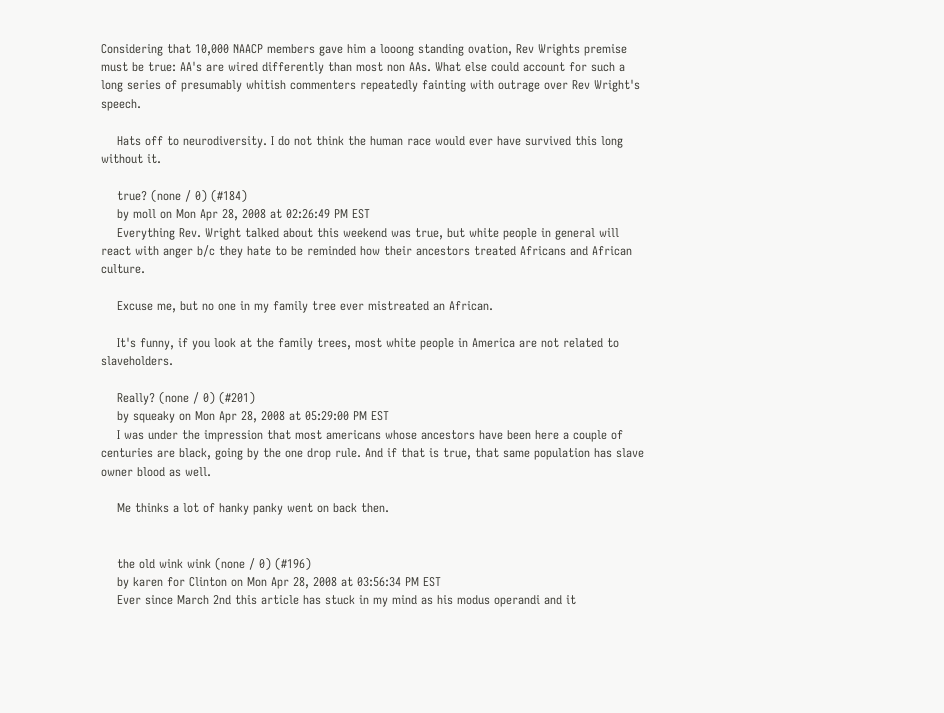Considering that 10,000 NAACP members gave him a looong standing ovation, Rev Wrights premise must be true: AA's are wired differently than most non AAs. What else could account for such a long series of presumably whitish commenters repeatedly fainting with outrage over Rev Wright's speech.

    Hats off to neurodiversity. I do not think the human race would ever have survived this long without it.

    true? (none / 0) (#184)
    by moll on Mon Apr 28, 2008 at 02:26:49 PM EST
    Everything Rev. Wright talked about this weekend was true, but white people in general will react with anger b/c they hate to be reminded how their ancestors treated Africans and African culture.

    Excuse me, but no one in my family tree ever mistreated an African.

    It's funny, if you look at the family trees, most white people in America are not related to slaveholders.

    Really? (none / 0) (#201)
    by squeaky on Mon Apr 28, 2008 at 05:29:00 PM EST
    I was under the impression that most americans whose ancestors have been here a couple of centuries are black, going by the one drop rule. And if that is true, that same population has slave owner blood as well.

    Me thinks a lot of hanky panky went on back then.


    the old wink wink (none / 0) (#196)
    by karen for Clinton on Mon Apr 28, 2008 at 03:56:34 PM EST
    Ever since March 2nd this article has stuck in my mind as his modus operandi and it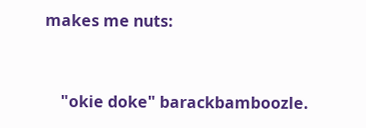makes me nuts:


    "okie doke" barackbamboozle.